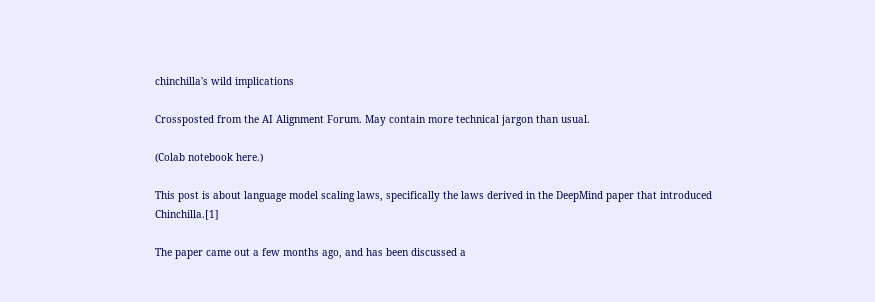chinchilla's wild implications

Crossposted from the AI Alignment Forum. May contain more technical jargon than usual.

(Colab notebook here.)

This post is about language model scaling laws, specifically the laws derived in the DeepMind paper that introduced Chinchilla.[1]

The paper came out a few months ago, and has been discussed a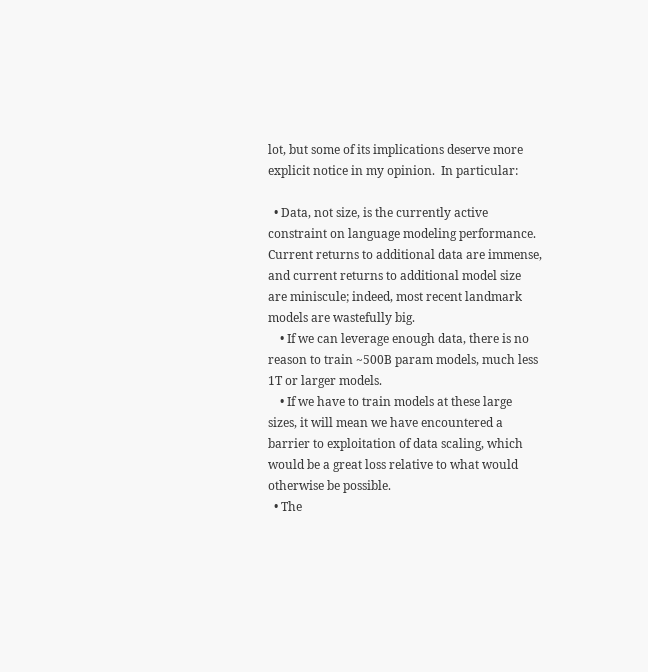lot, but some of its implications deserve more explicit notice in my opinion.  In particular:

  • Data, not size, is the currently active constraint on language modeling performance.  Current returns to additional data are immense, and current returns to additional model size are miniscule; indeed, most recent landmark models are wastefully big.
    • If we can leverage enough data, there is no reason to train ~500B param models, much less 1T or larger models.
    • If we have to train models at these large sizes, it will mean we have encountered a barrier to exploitation of data scaling, which would be a great loss relative to what would otherwise be possible.
  • The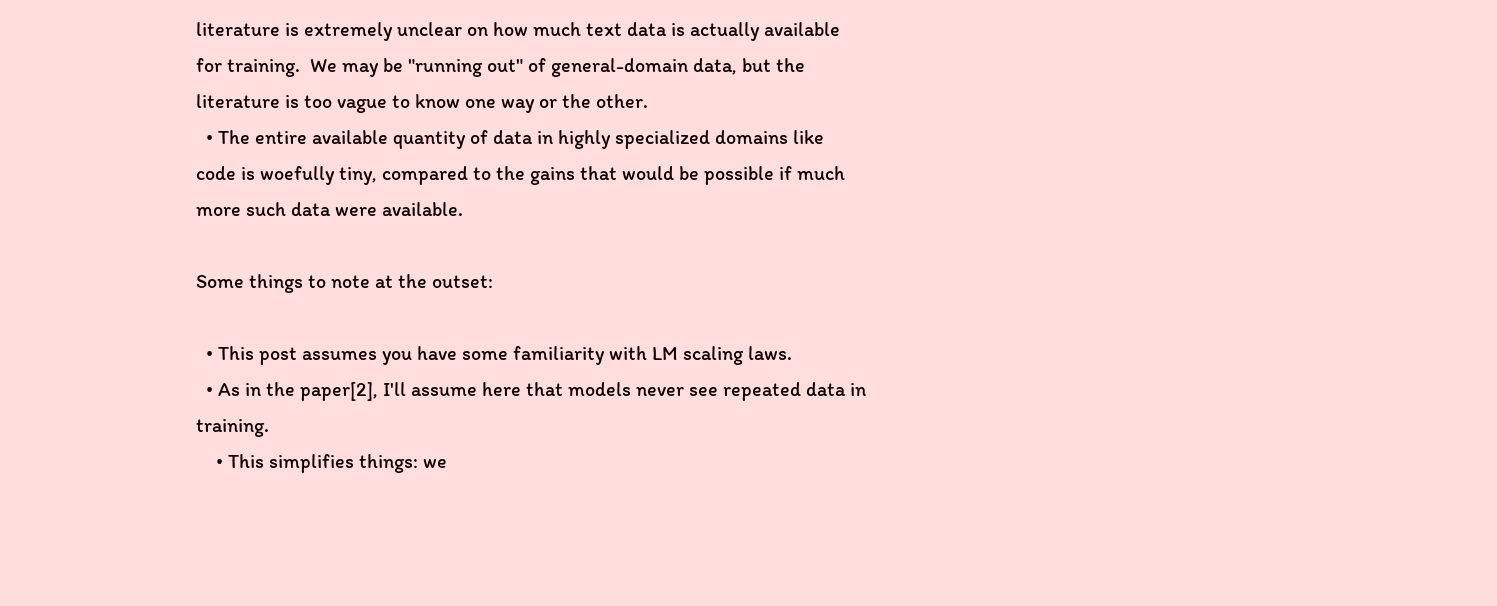literature is extremely unclear on how much text data is actually available for training.  We may be "running out" of general-domain data, but the literature is too vague to know one way or the other.
  • The entire available quantity of data in highly specialized domains like code is woefully tiny, compared to the gains that would be possible if much more such data were available.

Some things to note at the outset:

  • This post assumes you have some familiarity with LM scaling laws.
  • As in the paper[2], I'll assume here that models never see repeated data in training.
    • This simplifies things: we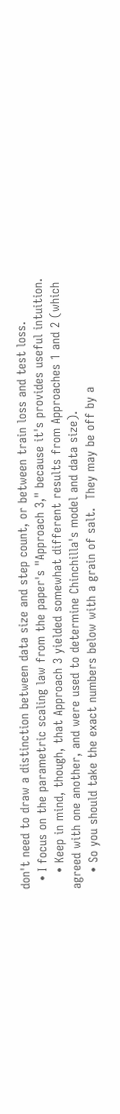don't need to draw a distinction between data size and step count, or between train loss and test loss.
  • I focus on the parametric scaling law from the paper's "Approach 3," because it's provides useful intuition.
    • Keep in mind, though, that Approach 3 yielded somewhat different results from Approaches 1 and 2 (which agreed with one another, and were used to determine Chinchilla's model and data size).
    • So you should take the exact numbers below with a grain of salt.  They may be off by a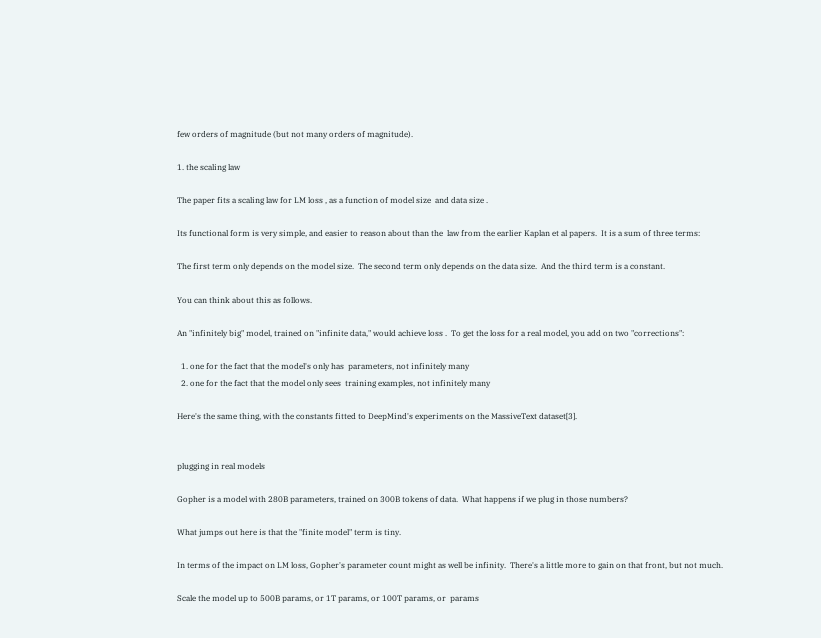few orders of magnitude (but not many orders of magnitude).

1. the scaling law

The paper fits a scaling law for LM loss , as a function of model size  and data size .

Its functional form is very simple, and easier to reason about than the  law from the earlier Kaplan et al papers.  It is a sum of three terms:

The first term only depends on the model size.  The second term only depends on the data size.  And the third term is a constant.

You can think about this as follows.

An "infinitely big" model, trained on "infinite data," would achieve loss .  To get the loss for a real model, you add on two "corrections":

  1. one for the fact that the model's only has  parameters, not infinitely many
  2. one for the fact that the model only sees  training examples, not infinitely many

Here's the same thing, with the constants fitted to DeepMind's experiments on the MassiveText dataset[3].


plugging in real models

Gopher is a model with 280B parameters, trained on 300B tokens of data.  What happens if we plug in those numbers?

What jumps out here is that the "finite model" term is tiny.

In terms of the impact on LM loss, Gopher's parameter count might as well be infinity.  There's a little more to gain on that front, but not much.

Scale the model up to 500B params, or 1T params, or 100T params, or  params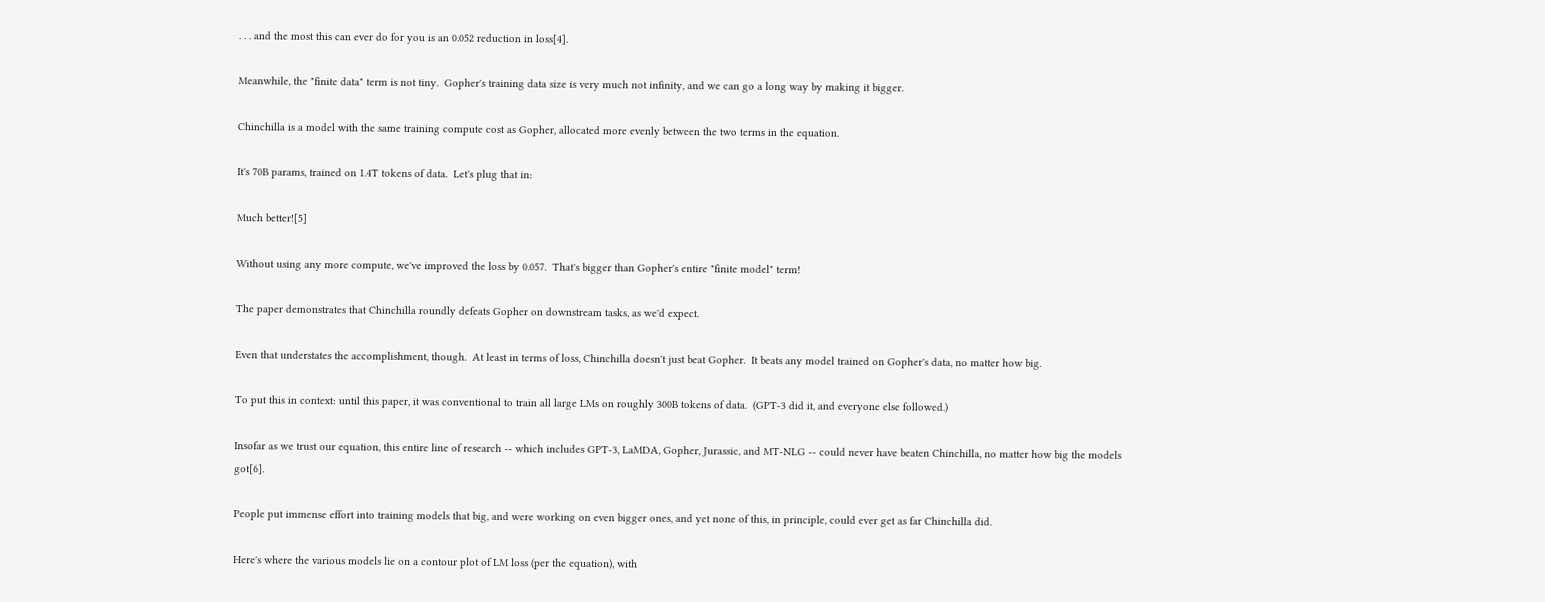. . . and the most this can ever do for you is an 0.052 reduction in loss[4].

Meanwhile, the "finite data" term is not tiny.  Gopher's training data size is very much not infinity, and we can go a long way by making it bigger.

Chinchilla is a model with the same training compute cost as Gopher, allocated more evenly between the two terms in the equation.

It's 70B params, trained on 1.4T tokens of data.  Let's plug that in:

Much better![5]

Without using any more compute, we've improved the loss by 0.057.  That's bigger than Gopher's entire "finite model" term!

The paper demonstrates that Chinchilla roundly defeats Gopher on downstream tasks, as we'd expect.

Even that understates the accomplishment, though.  At least in terms of loss, Chinchilla doesn't just beat Gopher.  It beats any model trained on Gopher's data, no matter how big.

To put this in context: until this paper, it was conventional to train all large LMs on roughly 300B tokens of data.  (GPT-3 did it, and everyone else followed.)

Insofar as we trust our equation, this entire line of research -- which includes GPT-3, LaMDA, Gopher, Jurassic, and MT-NLG -- could never have beaten Chinchilla, no matter how big the models got[6].

People put immense effort into training models that big, and were working on even bigger ones, and yet none of this, in principle, could ever get as far Chinchilla did.

Here's where the various models lie on a contour plot of LM loss (per the equation), with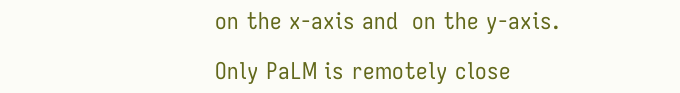on the x-axis and  on the y-axis.

Only PaLM is remotely close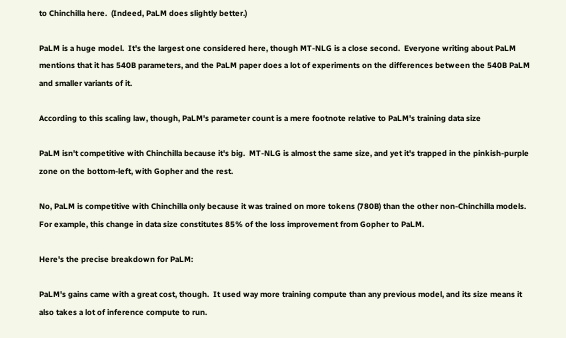to Chinchilla here.  (Indeed, PaLM does slightly better.)

PaLM is a huge model.  It's the largest one considered here, though MT-NLG is a close second.  Everyone writing about PaLM mentions that it has 540B parameters, and the PaLM paper does a lot of experiments on the differences between the 540B PaLM and smaller variants of it.

According to this scaling law, though, PaLM's parameter count is a mere footnote relative to PaLM's training data size

PaLM isn't competitive with Chinchilla because it's big.  MT-NLG is almost the same size, and yet it's trapped in the pinkish-purple zone on the bottom-left, with Gopher and the rest.

No, PaLM is competitive with Chinchilla only because it was trained on more tokens (780B) than the other non-Chinchilla models.  For example, this change in data size constitutes 85% of the loss improvement from Gopher to PaLM.

Here's the precise breakdown for PaLM:

PaLM's gains came with a great cost, though.  It used way more training compute than any previous model, and its size means it also takes a lot of inference compute to run.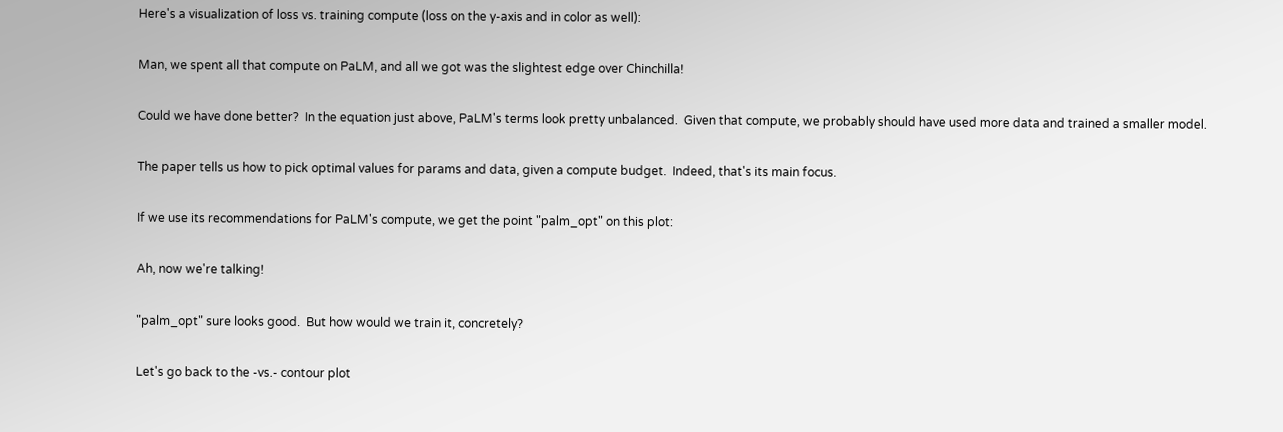Here's a visualization of loss vs. training compute (loss on the y-axis and in color as well):

Man, we spent all that compute on PaLM, and all we got was the slightest edge over Chinchilla!

Could we have done better?  In the equation just above, PaLM's terms look pretty unbalanced.  Given that compute, we probably should have used more data and trained a smaller model.

The paper tells us how to pick optimal values for params and data, given a compute budget.  Indeed, that's its main focus.

If we use its recommendations for PaLM's compute, we get the point "palm_opt" on this plot:

Ah, now we're talking!

"palm_opt" sure looks good.  But how would we train it, concretely?

Let's go back to the -vs.- contour plot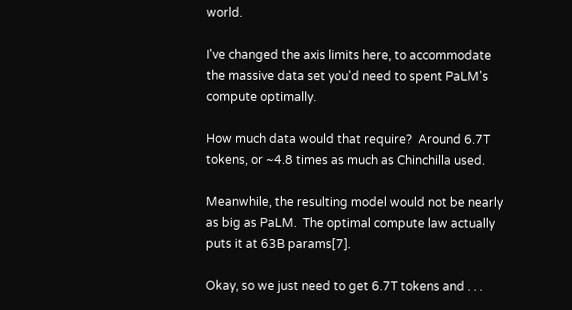world.

I've changed the axis limits here, to accommodate the massive data set you'd need to spent PaLM's compute optimally.

How much data would that require?  Around 6.7T tokens, or ~4.8 times as much as Chinchilla used.

Meanwhile, the resulting model would not be nearly as big as PaLM.  The optimal compute law actually puts it at 63B params[7].

Okay, so we just need to get 6.7T tokens and . . .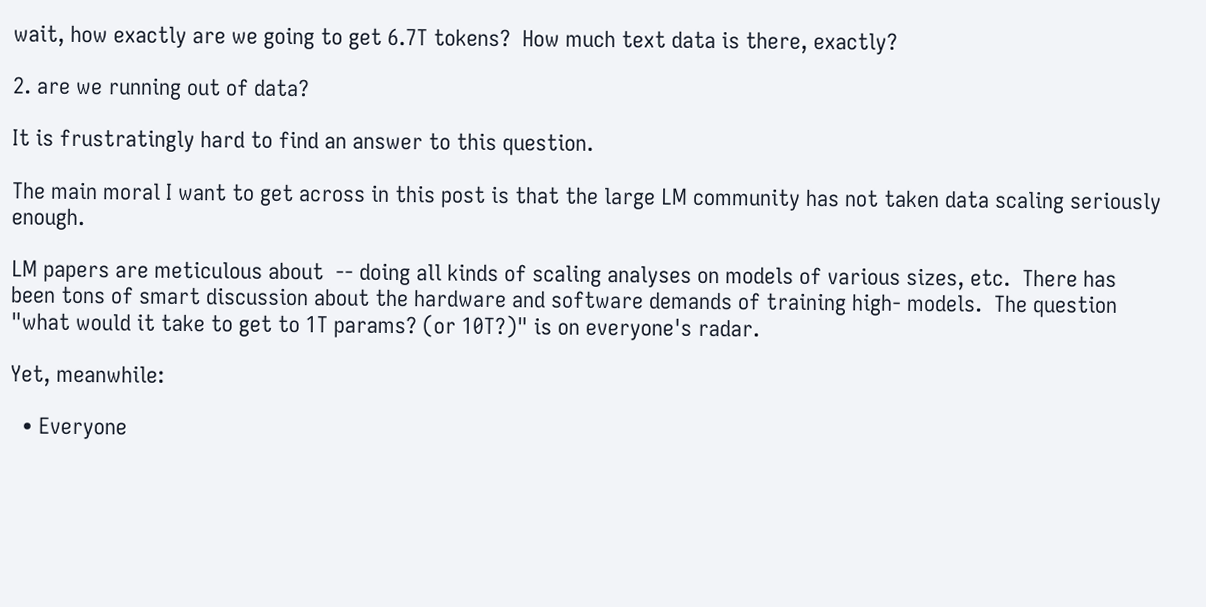wait, how exactly are we going to get 6.7T tokens?  How much text data is there, exactly?

2. are we running out of data?

It is frustratingly hard to find an answer to this question.

The main moral I want to get across in this post is that the large LM community has not taken data scaling seriously enough.

LM papers are meticulous about  -- doing all kinds of scaling analyses on models of various sizes, etc.  There has been tons of smart discussion about the hardware and software demands of training high- models.  The question "what would it take to get to 1T params? (or 10T?)" is on everyone's radar.

Yet, meanwhile:

  • Everyone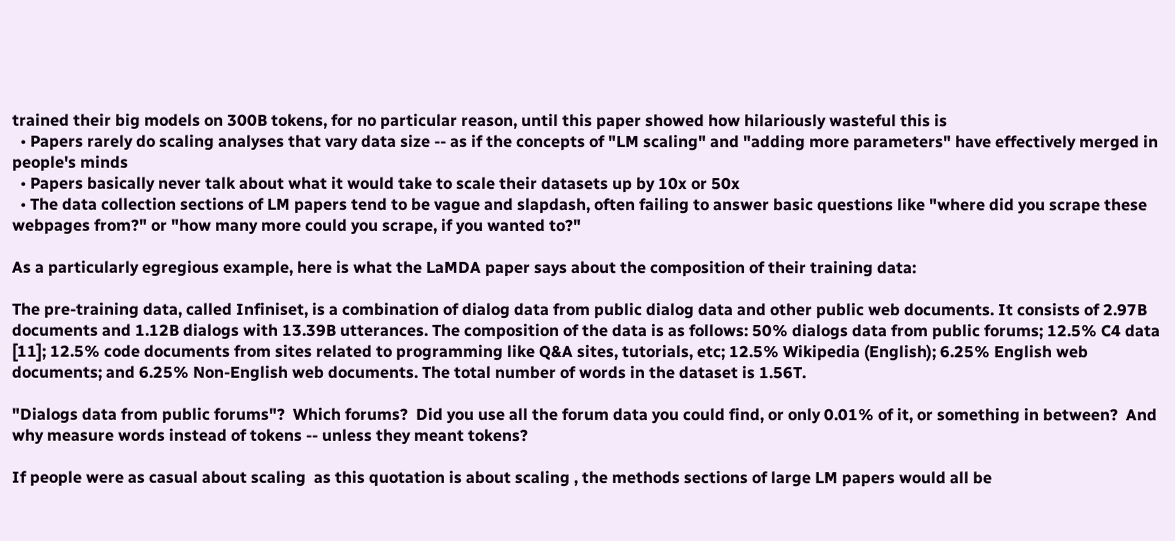trained their big models on 300B tokens, for no particular reason, until this paper showed how hilariously wasteful this is
  • Papers rarely do scaling analyses that vary data size -- as if the concepts of "LM scaling" and "adding more parameters" have effectively merged in people's minds
  • Papers basically never talk about what it would take to scale their datasets up by 10x or 50x
  • The data collection sections of LM papers tend to be vague and slapdash, often failing to answer basic questions like "where did you scrape these webpages from?" or "how many more could you scrape, if you wanted to?"

As a particularly egregious example, here is what the LaMDA paper says about the composition of their training data:

The pre-training data, called Infiniset, is a combination of dialog data from public dialog data and other public web documents. It consists of 2.97B documents and 1.12B dialogs with 13.39B utterances. The composition of the data is as follows: 50% dialogs data from public forums; 12.5% C4 data [11]; 12.5% code documents from sites related to programming like Q&A sites, tutorials, etc; 12.5% Wikipedia (English); 6.25% English web documents; and 6.25% Non-English web documents. The total number of words in the dataset is 1.56T.

"Dialogs data from public forums"?  Which forums?  Did you use all the forum data you could find, or only 0.01% of it, or something in between?  And why measure words instead of tokens -- unless they meant tokens?

If people were as casual about scaling  as this quotation is about scaling , the methods sections of large LM papers would all be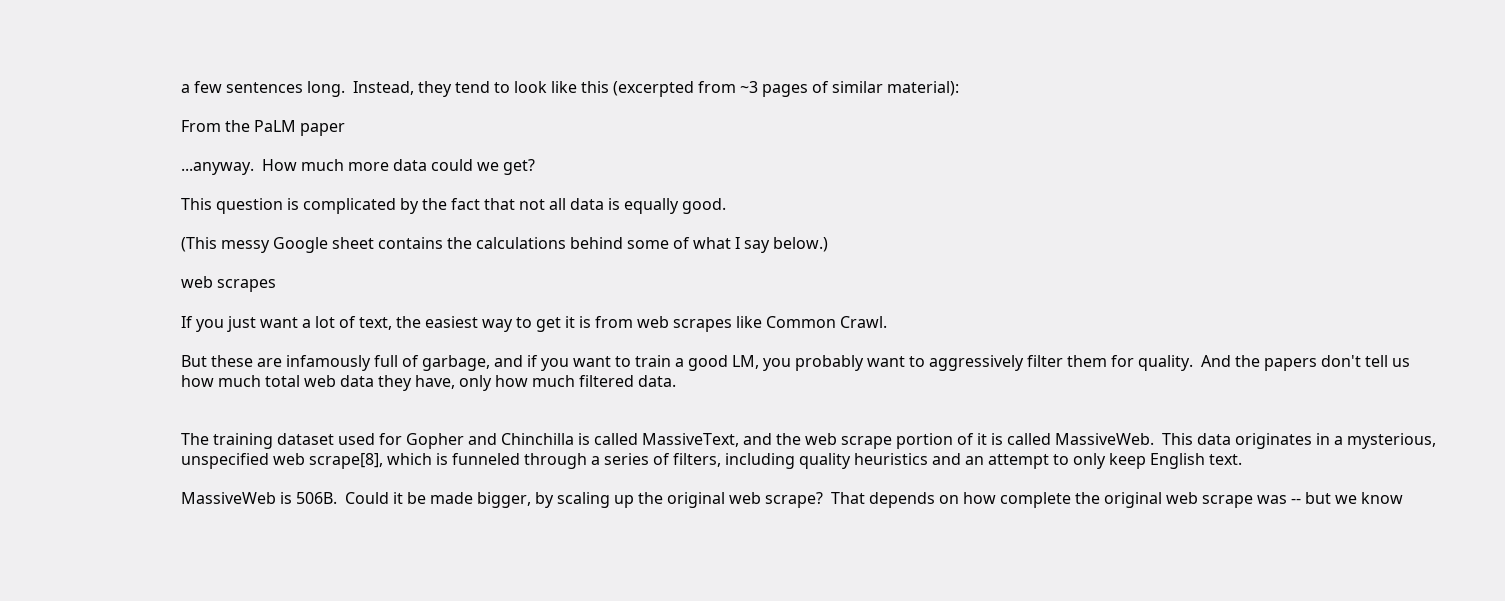a few sentences long.  Instead, they tend to look like this (excerpted from ~3 pages of similar material):

From the PaLM paper

...anyway.  How much more data could we get?

This question is complicated by the fact that not all data is equally good.

(This messy Google sheet contains the calculations behind some of what I say below.)

web scrapes

If you just want a lot of text, the easiest way to get it is from web scrapes like Common Crawl.

But these are infamously full of garbage, and if you want to train a good LM, you probably want to aggressively filter them for quality.  And the papers don't tell us how much total web data they have, only how much filtered data.


The training dataset used for Gopher and Chinchilla is called MassiveText, and the web scrape portion of it is called MassiveWeb.  This data originates in a mysterious, unspecified web scrape[8], which is funneled through a series of filters, including quality heuristics and an attempt to only keep English text.

MassiveWeb is 506B.  Could it be made bigger, by scaling up the original web scrape?  That depends on how complete the original web scrape was -- but we know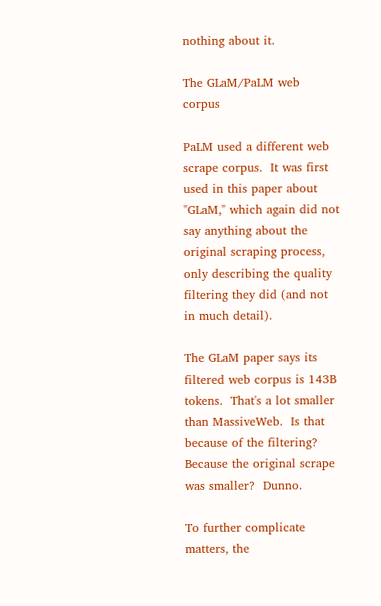nothing about it.

The GLaM/PaLM web corpus

PaLM used a different web scrape corpus.  It was first used in this paper about "GLaM," which again did not say anything about the original scraping process, only describing the quality filtering they did (and not in much detail).

The GLaM paper says its filtered web corpus is 143B tokens.  That's a lot smaller than MassiveWeb.  Is that because of the filtering?  Because the original scrape was smaller?  Dunno.

To further complicate matters, the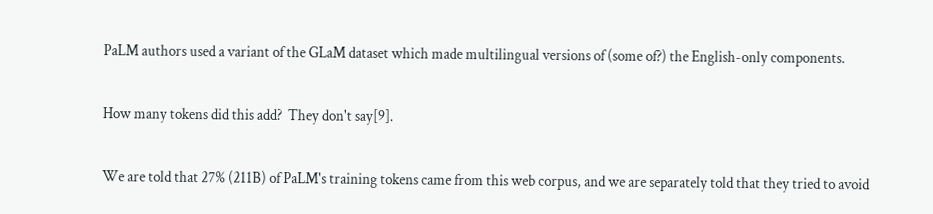PaLM authors used a variant of the GLaM dataset which made multilingual versions of (some of?) the English-only components.

How many tokens did this add?  They don't say[9].

We are told that 27% (211B) of PaLM's training tokens came from this web corpus, and we are separately told that they tried to avoid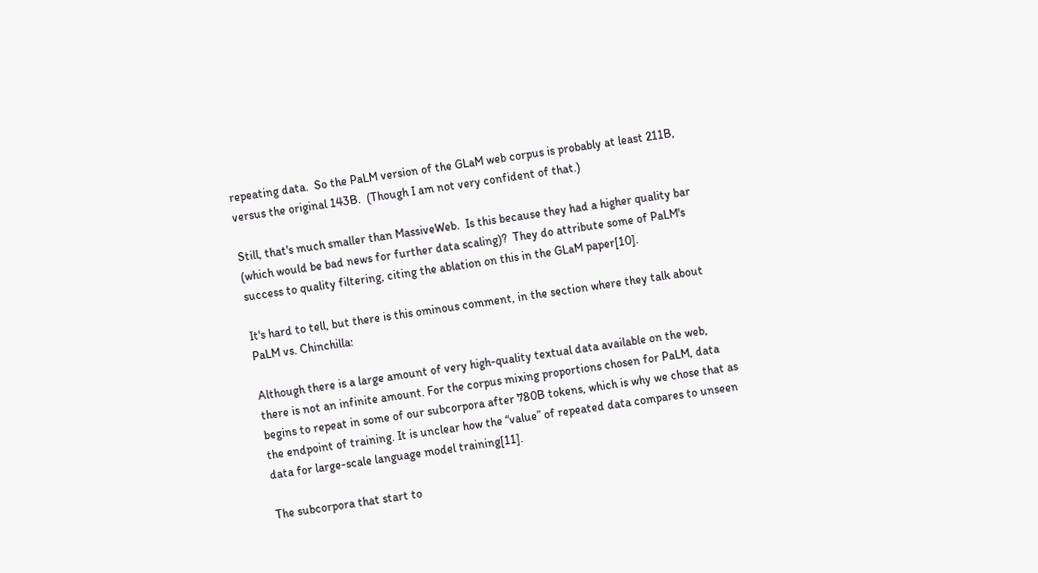repeating data.  So the PaLM version of the GLaM web corpus is probably at least 211B, versus the original 143B.  (Though I am not very confident of that.)

Still, that's much smaller than MassiveWeb.  Is this because they had a higher quality bar (which would be bad news for further data scaling)?  They do attribute some of PaLM's success to quality filtering, citing the ablation on this in the GLaM paper[10].

It's hard to tell, but there is this ominous comment, in the section where they talk about PaLM vs. Chinchilla:

Although there is a large amount of very high-quality textual data available on the web, there is not an infinite amount. For the corpus mixing proportions chosen for PaLM, data begins to repeat in some of our subcorpora after 780B tokens, which is why we chose that as the endpoint of training. It is unclear how the “value” of repeated data compares to unseen data for large-scale language model training[11].

The subcorpora that start to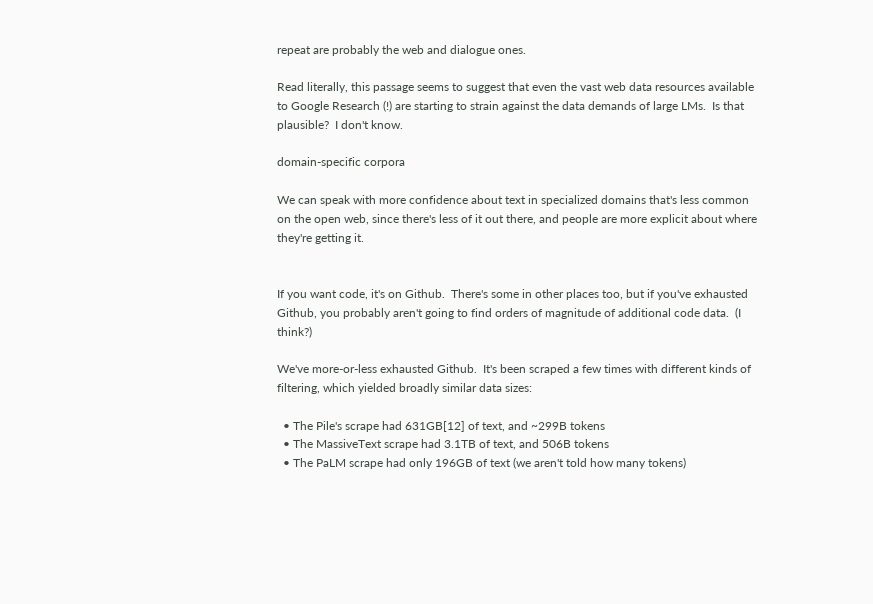repeat are probably the web and dialogue ones.

Read literally, this passage seems to suggest that even the vast web data resources available to Google Research (!) are starting to strain against the data demands of large LMs.  Is that plausible?  I don't know.

domain-specific corpora

We can speak with more confidence about text in specialized domains that's less common on the open web, since there's less of it out there, and people are more explicit about where they're getting it.


If you want code, it's on Github.  There's some in other places too, but if you've exhausted Github, you probably aren't going to find orders of magnitude of additional code data.  (I think?)

We've more-or-less exhausted Github.  It's been scraped a few times with different kinds of filtering, which yielded broadly similar data sizes:

  • The Pile's scrape had 631GB[12] of text, and ~299B tokens
  • The MassiveText scrape had 3.1TB of text, and 506B tokens
  • The PaLM scrape had only 196GB of text (we aren't told how many tokens)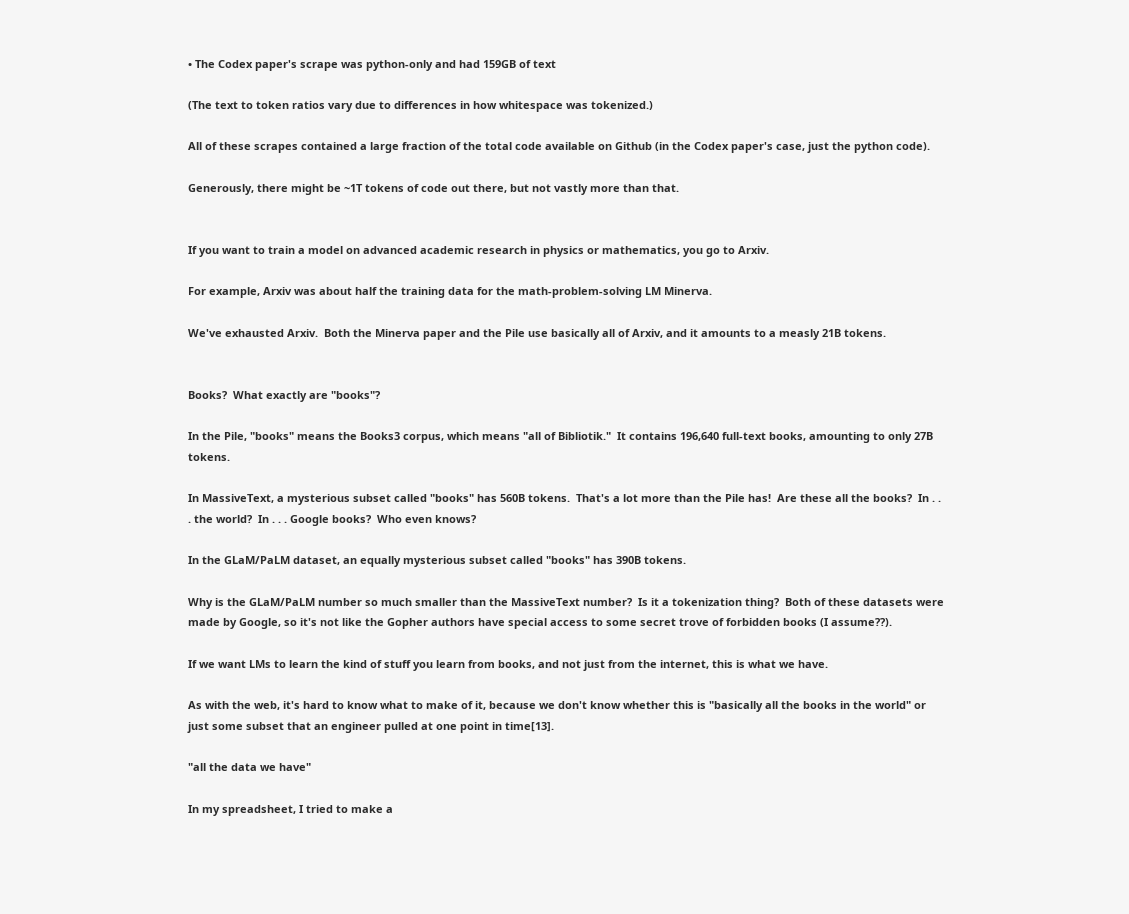• The Codex paper's scrape was python-only and had 159GB of text

(The text to token ratios vary due to differences in how whitespace was tokenized.)

All of these scrapes contained a large fraction of the total code available on Github (in the Codex paper's case, just the python code).

Generously, there might be ~1T tokens of code out there, but not vastly more than that.


If you want to train a model on advanced academic research in physics or mathematics, you go to Arxiv.

For example, Arxiv was about half the training data for the math-problem-solving LM Minerva.

We've exhausted Arxiv.  Both the Minerva paper and the Pile use basically all of Arxiv, and it amounts to a measly 21B tokens.


Books?  What exactly are "books"?

In the Pile, "books" means the Books3 corpus, which means "all of Bibliotik."  It contains 196,640 full-text books, amounting to only 27B tokens.

In MassiveText, a mysterious subset called "books" has 560B tokens.  That's a lot more than the Pile has!  Are these all the books?  In . . . the world?  In . . . Google books?  Who even knows?

In the GLaM/PaLM dataset, an equally mysterious subset called "books" has 390B tokens.

Why is the GLaM/PaLM number so much smaller than the MassiveText number?  Is it a tokenization thing?  Both of these datasets were made by Google, so it's not like the Gopher authors have special access to some secret trove of forbidden books (I assume??).

If we want LMs to learn the kind of stuff you learn from books, and not just from the internet, this is what we have.

As with the web, it's hard to know what to make of it, because we don't know whether this is "basically all the books in the world" or just some subset that an engineer pulled at one point in time[13].

"all the data we have"

In my spreadsheet, I tried to make a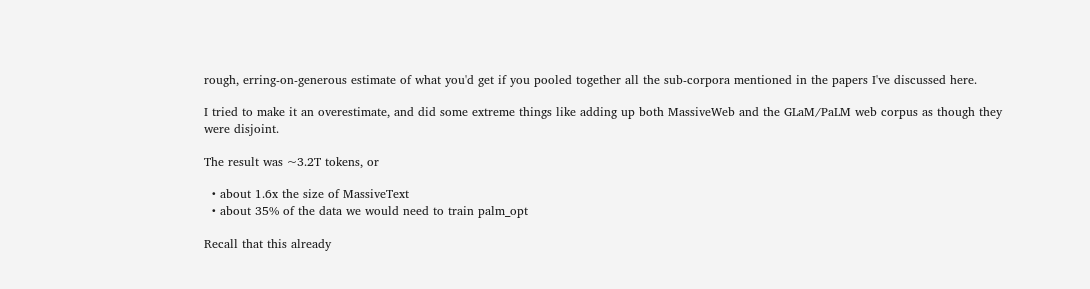rough, erring-on-generous estimate of what you'd get if you pooled together all the sub-corpora mentioned in the papers I've discussed here.

I tried to make it an overestimate, and did some extreme things like adding up both MassiveWeb and the GLaM/PaLM web corpus as though they were disjoint.

The result was ~3.2T tokens, or

  • about 1.6x the size of MassiveText
  • about 35% of the data we would need to train palm_opt

Recall that this already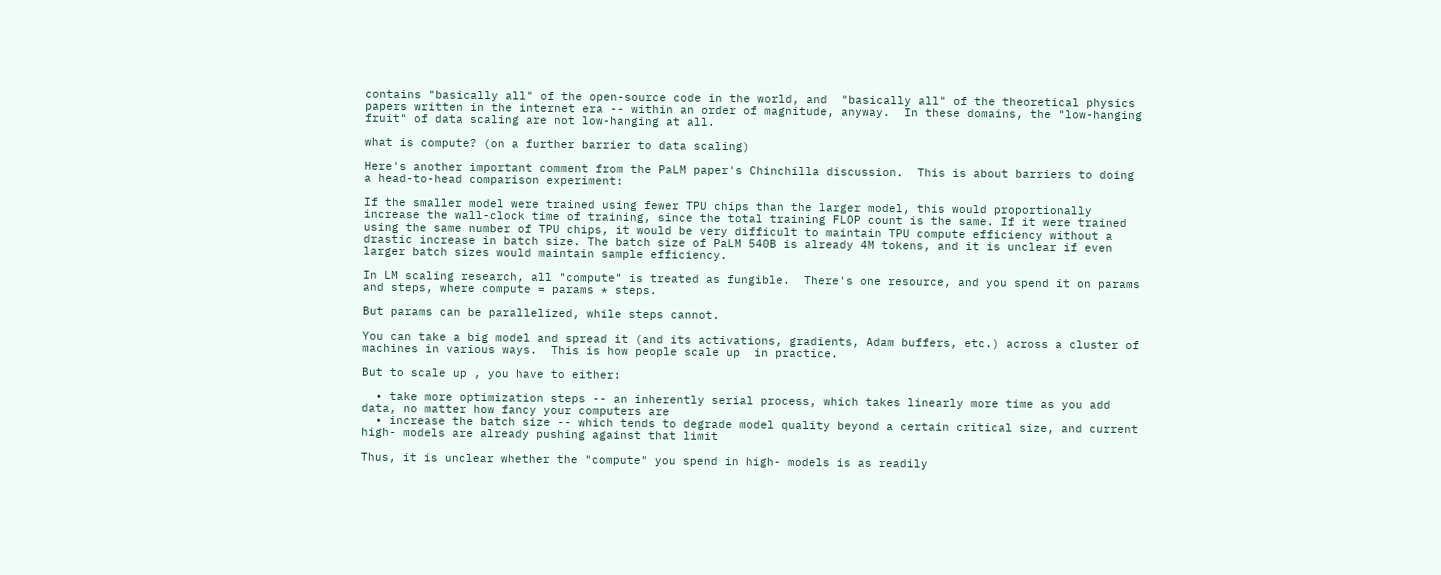contains "basically all" of the open-source code in the world, and  "basically all" of the theoretical physics papers written in the internet era -- within an order of magnitude, anyway.  In these domains, the "low-hanging fruit" of data scaling are not low-hanging at all.

what is compute? (on a further barrier to data scaling)

Here's another important comment from the PaLM paper's Chinchilla discussion.  This is about barriers to doing a head-to-head comparison experiment:

If the smaller model were trained using fewer TPU chips than the larger model, this would proportionally increase the wall-clock time of training, since the total training FLOP count is the same. If it were trained using the same number of TPU chips, it would be very difficult to maintain TPU compute efficiency without a drastic increase in batch size. The batch size of PaLM 540B is already 4M tokens, and it is unclear if even larger batch sizes would maintain sample efficiency.

In LM scaling research, all "compute" is treated as fungible.  There's one resource, and you spend it on params and steps, where compute = params * steps.

But params can be parallelized, while steps cannot.

You can take a big model and spread it (and its activations, gradients, Adam buffers, etc.) across a cluster of machines in various ways.  This is how people scale up  in practice.

But to scale up , you have to either:

  • take more optimization steps -- an inherently serial process, which takes linearly more time as you add data, no matter how fancy your computers are
  • increase the batch size -- which tends to degrade model quality beyond a certain critical size, and current high- models are already pushing against that limit

Thus, it is unclear whether the "compute" you spend in high- models is as readily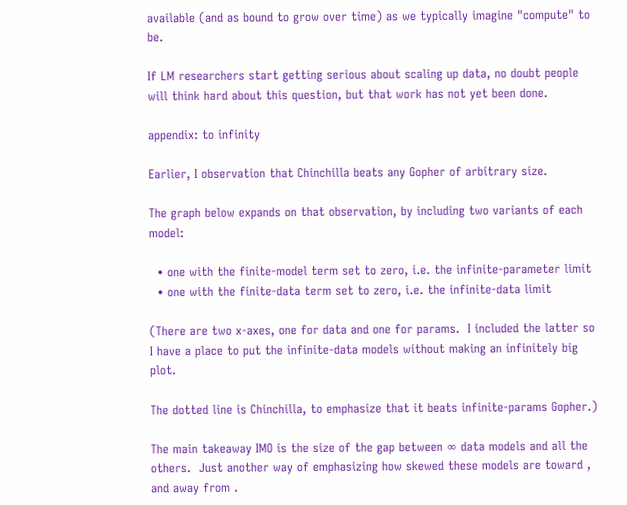available (and as bound to grow over time) as we typically imagine "compute" to be.

If LM researchers start getting serious about scaling up data, no doubt people will think hard about this question, but that work has not yet been done.

appendix: to infinity

Earlier, I observation that Chinchilla beats any Gopher of arbitrary size.

The graph below expands on that observation, by including two variants of each model:

  • one with the finite-model term set to zero, i.e. the infinite-parameter limit
  • one with the finite-data term set to zero, i.e. the infinite-data limit

(There are two x-axes, one for data and one for params.  I included the latter so I have a place to put the infinite-data models without making an infinitely big plot.

The dotted line is Chinchilla, to emphasize that it beats infinite-params Gopher.)

The main takeaway IMO is the size of the gap between ∞ data models and all the others.  Just another way of emphasizing how skewed these models are toward , and away from .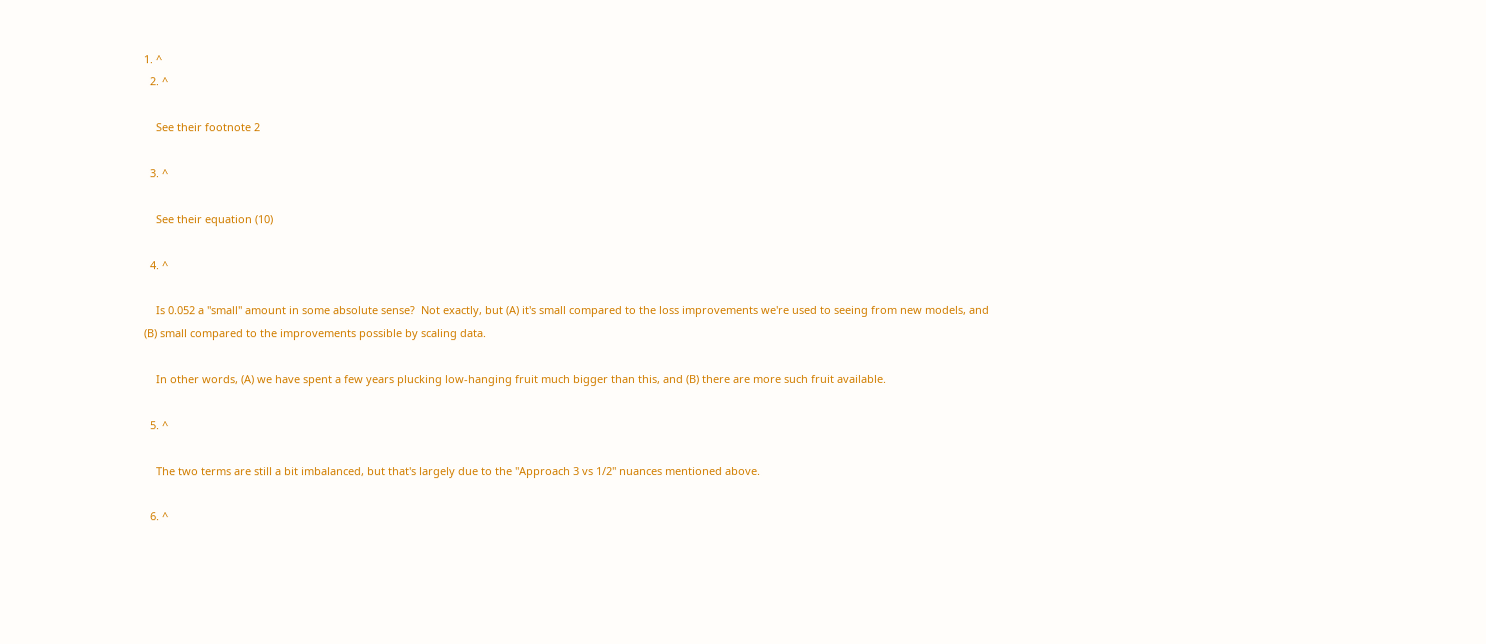1. ^
  2. ^

    See their footnote 2

  3. ^

    See their equation (10)

  4. ^

    Is 0.052 a "small" amount in some absolute sense?  Not exactly, but (A) it's small compared to the loss improvements we're used to seeing from new models, and (B) small compared to the improvements possible by scaling data.

    In other words, (A) we have spent a few years plucking low-hanging fruit much bigger than this, and (B) there are more such fruit available.

  5. ^

    The two terms are still a bit imbalanced, but that's largely due to the "Approach 3 vs 1/2" nuances mentioned above.

  6. ^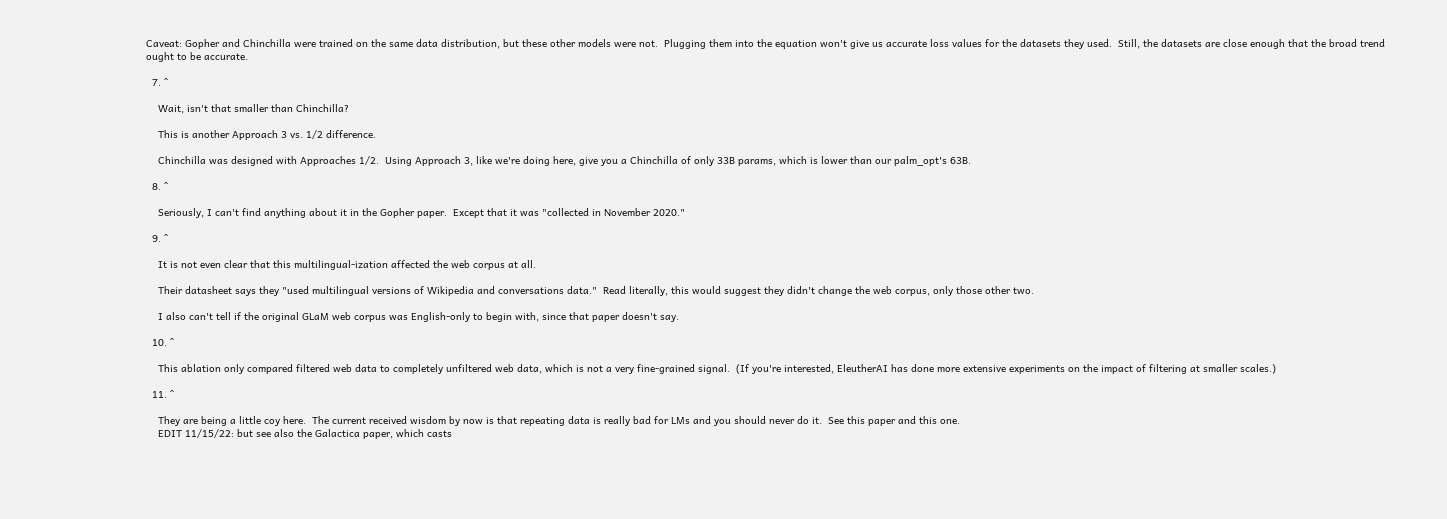Caveat: Gopher and Chinchilla were trained on the same data distribution, but these other models were not.  Plugging them into the equation won't give us accurate loss values for the datasets they used.  Still, the datasets are close enough that the broad trend ought to be accurate.

  7. ^

    Wait, isn't that smaller than Chinchilla?

    This is another Approach 3 vs. 1/2 difference.

    Chinchilla was designed with Approaches 1/2.  Using Approach 3, like we're doing here, give you a Chinchilla of only 33B params, which is lower than our palm_opt's 63B.

  8. ^

    Seriously, I can't find anything about it in the Gopher paper.  Except that it was "collected in November 2020."

  9. ^

    It is not even clear that this multilingual-ization affected the web corpus at all.

    Their datasheet says they "used multilingual versions of Wikipedia and conversations data."  Read literally, this would suggest they didn't change the web corpus, only those other two.

    I also can't tell if the original GLaM web corpus was English-only to begin with, since that paper doesn't say.

  10. ^

    This ablation only compared filtered web data to completely unfiltered web data, which is not a very fine-grained signal.  (If you're interested, EleutherAI has done more extensive experiments on the impact of filtering at smaller scales.)

  11. ^

    They are being a little coy here.  The current received wisdom by now is that repeating data is really bad for LMs and you should never do it.  See this paper and this one.
    EDIT 11/15/22: but see also the Galactica paper, which casts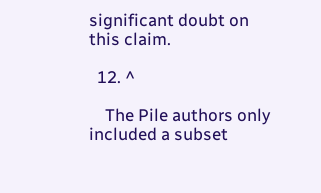significant doubt on this claim.

  12. ^

    The Pile authors only included a subset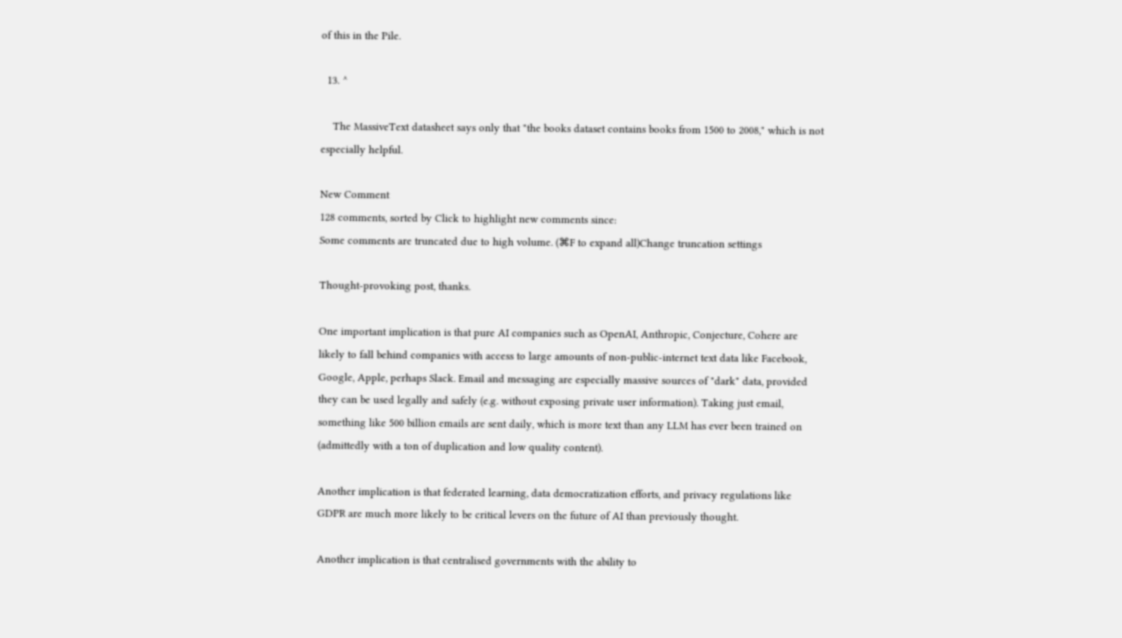of this in the Pile.

  13. ^

    The MassiveText datasheet says only that "the books dataset contains books from 1500 to 2008," which is not especially helpful.

New Comment
128 comments, sorted by Click to highlight new comments since:
Some comments are truncated due to high volume. (⌘F to expand all)Change truncation settings

Thought-provoking post, thanks.

One important implication is that pure AI companies such as OpenAI, Anthropic, Conjecture, Cohere are likely to fall behind companies with access to large amounts of non-public-internet text data like Facebook, Google, Apple, perhaps Slack. Email and messaging are especially massive sources of "dark" data, provided they can be used legally and safely (e.g. without exposing private user information). Taking just email, something like 500 billion emails are sent daily, which is more text than any LLM has ever been trained on (admittedly with a ton of duplication and low quality content).

Another implication is that federated learning, data democratization efforts, and privacy regulations like GDPR are much more likely to be critical levers on the future of AI than previously thought.

Another implication is that centralised governments with the ability to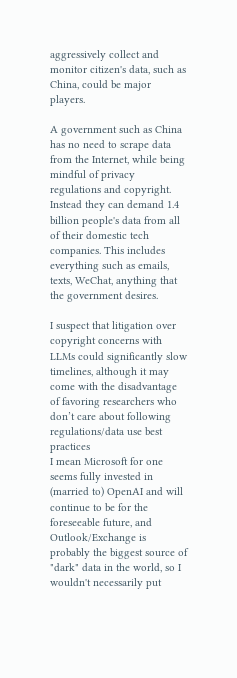aggressively collect and monitor citizen's data, such as China, could be major players.

A government such as China has no need to scrape data from the Internet, while being mindful of privacy regulations and copyright. Instead they can demand 1.4 billion people's data from all of their domestic tech companies. This includes everything such as emails, texts, WeChat, anything that the government desires.

I suspect that litigation over copyright concerns with LLMs could significantly slow timelines, although it may come with the disadvantage of favoring researchers who don’t care about following regulations/data use best practices
I mean Microsoft for one seems fully invested in (married to) OpenAI and will continue to be for the foreseeable future, and Outlook/Exchange is probably the biggest source of "dark" data in the world, so I wouldn't necessarily put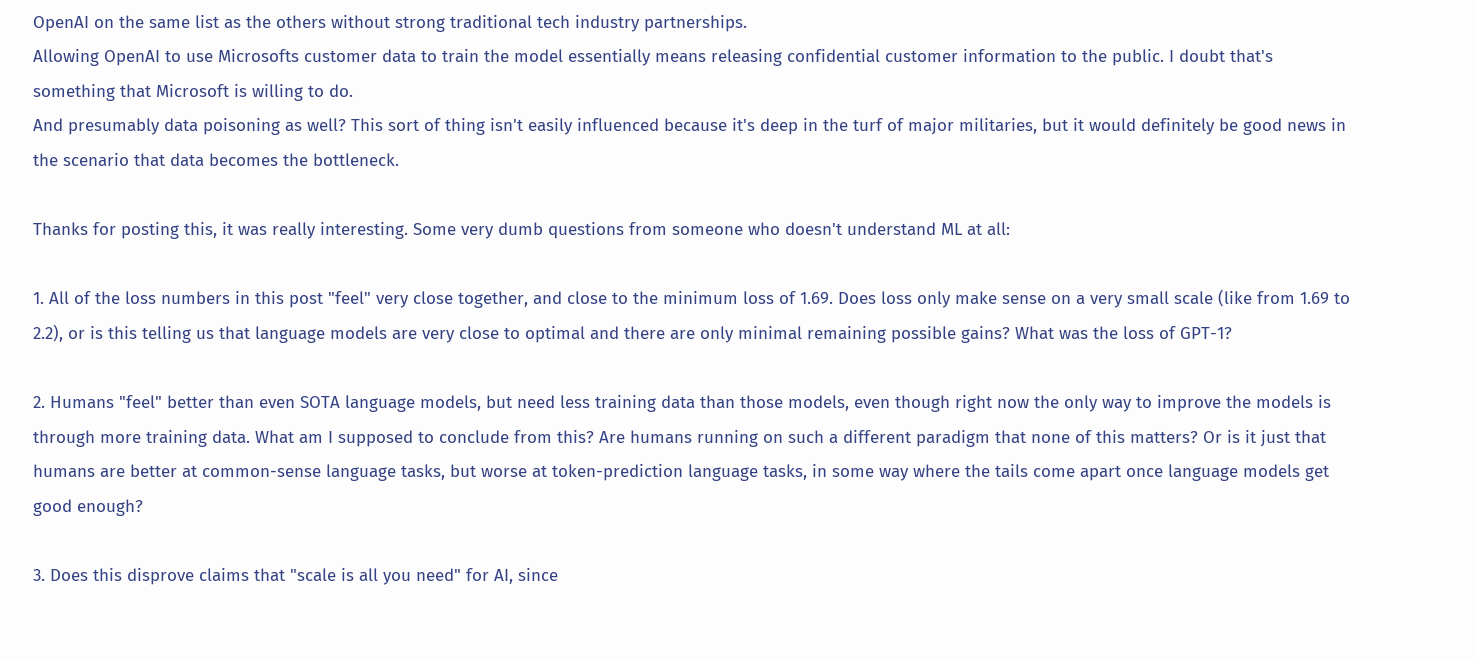OpenAI on the same list as the others without strong traditional tech industry partnerships.
Allowing OpenAI to use Microsofts customer data to train the model essentially means releasing confidential customer information to the public. I doubt that's something that Microsoft is willing to do.
And presumably data poisoning as well? This sort of thing isn't easily influenced because it's deep in the turf of major militaries, but it would definitely be good news in the scenario that data becomes the bottleneck.

Thanks for posting this, it was really interesting. Some very dumb questions from someone who doesn't understand ML at all:

1. All of the loss numbers in this post "feel" very close together, and close to the minimum loss of 1.69. Does loss only make sense on a very small scale (like from 1.69 to 2.2), or is this telling us that language models are very close to optimal and there are only minimal remaining possible gains? What was the loss of GPT-1?

2. Humans "feel" better than even SOTA language models, but need less training data than those models, even though right now the only way to improve the models is through more training data. What am I supposed to conclude from this? Are humans running on such a different paradigm that none of this matters? Or is it just that humans are better at common-sense language tasks, but worse at token-prediction language tasks, in some way where the tails come apart once language models get good enough?

3. Does this disprove claims that "scale is all you need" for AI, since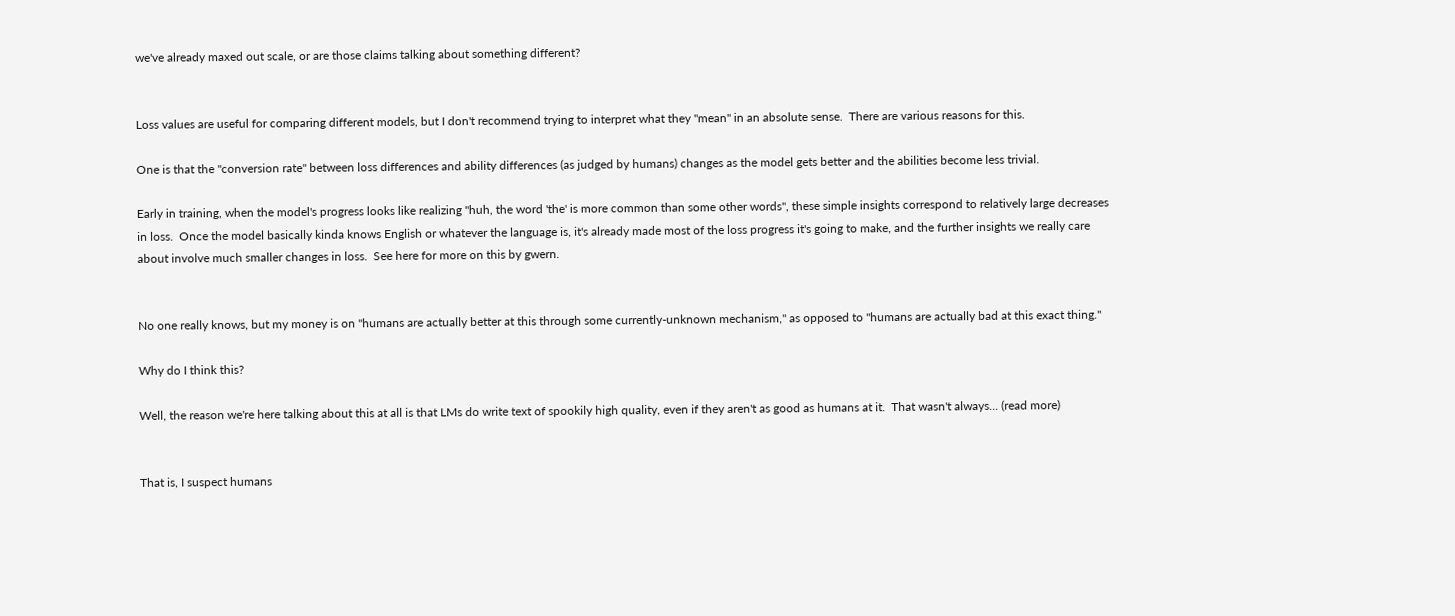we've already maxed out scale, or are those claims talking about something different?


Loss values are useful for comparing different models, but I don't recommend trying to interpret what they "mean" in an absolute sense.  There are various reasons for this.

One is that the "conversion rate" between loss differences and ability differences (as judged by humans) changes as the model gets better and the abilities become less trivial.

Early in training, when the model's progress looks like realizing "huh, the word 'the' is more common than some other words", these simple insights correspond to relatively large decreases in loss.  Once the model basically kinda knows English or whatever the language is, it's already made most of the loss progress it's going to make, and the further insights we really care about involve much smaller changes in loss.  See here for more on this by gwern.


No one really knows, but my money is on "humans are actually better at this through some currently-unknown mechanism," as opposed to "humans are actually bad at this exact thing."

Why do I think this?

Well, the reason we're here talking about this at all is that LMs do write text of spookily high quality, even if they aren't as good as humans at it.  That wasn't always... (read more)


That is, I suspect humans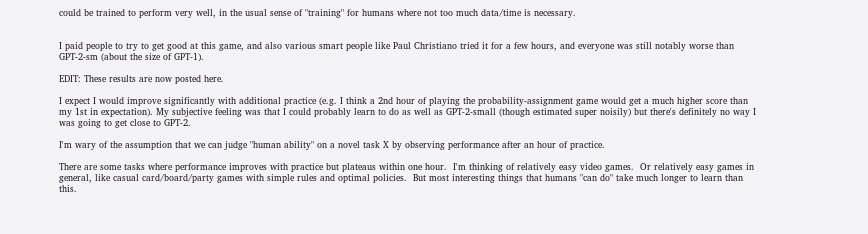could be trained to perform very well, in the usual sense of "training" for humans where not too much data/time is necessary.


I paid people to try to get good at this game, and also various smart people like Paul Christiano tried it for a few hours, and everyone was still notably worse than GPT-2-sm (about the size of GPT-1).

EDIT: These results are now posted here.

I expect I would improve significantly with additional practice (e.g. I think a 2nd hour of playing the probability-assignment game would get a much higher score than my 1st in expectation). My subjective feeling was that I could probably learn to do as well as GPT-2-small (though estimated super noisily) but there's definitely no way I was going to get close to GPT-2.

I'm wary of the assumption that we can judge "human ability" on a novel task X by observing performance after an hour of practice.

There are some tasks where performance improves with practice but plateaus within one hour.  I'm thinking of relatively easy video games.  Or relatively easy games in general, like casual card/board/party games with simple rules and optimal policies.  But most interesting things that humans "can do" take much longer to learn than this.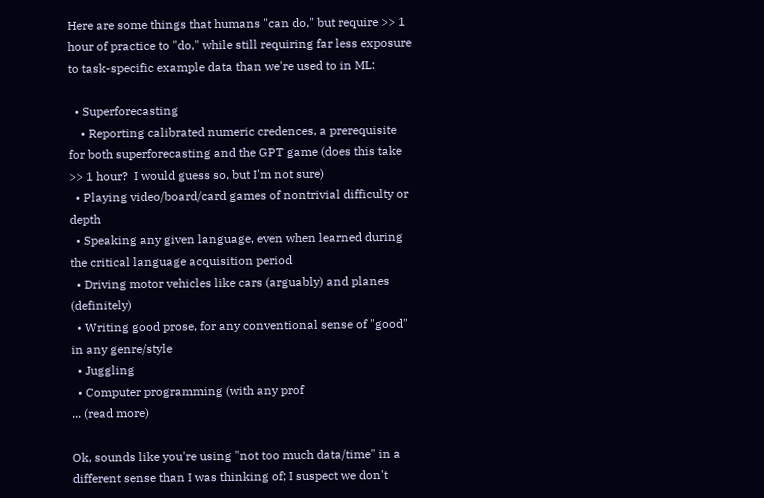Here are some things that humans "can do," but require >> 1 hour of practice to "do," while still requiring far less exposure to task-specific example data than we're used to in ML:

  • Superforecasting
    • Reporting calibrated numeric credences, a prerequisite for both superforecasting and the GPT game (does this take >> 1 hour?  I would guess so, but I'm not sure)
  • Playing video/board/card games of nontrivial difficulty or depth
  • Speaking any given language, even when learned during the critical language acquisition period
  • Driving motor vehicles like cars (arguably) and planes (definitely)
  • Writing good prose, for any conventional sense of "good" in any genre/style
  • Juggling
  • Computer programming (with any prof
... (read more)

Ok, sounds like you're using "not too much data/time" in a different sense than I was thinking of; I suspect we don't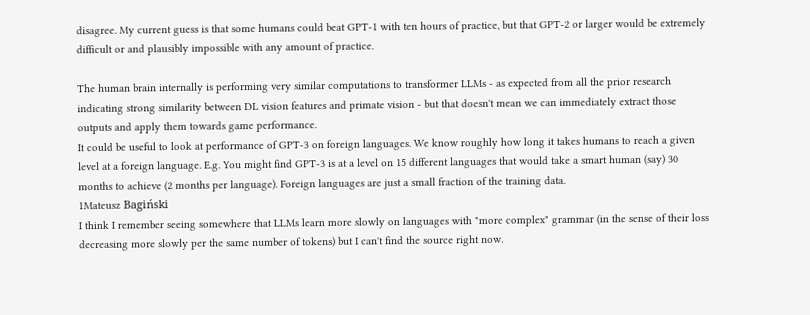disagree. My current guess is that some humans could beat GPT-1 with ten hours of practice, but that GPT-2 or larger would be extremely difficult or and plausibly impossible with any amount of practice.

The human brain internally is performing very similar computations to transformer LLMs - as expected from all the prior research indicating strong similarity between DL vision features and primate vision - but that doesn't mean we can immediately extract those outputs and apply them towards game performance.
It could be useful to look at performance of GPT-3 on foreign languages. We know roughly how long it takes humans to reach a given level at a foreign language. E.g. You might find GPT-3 is at a level on 15 different languages that would take a smart human (say) 30 months to achieve (2 months per language). Foreign languages are just a small fraction of the training data.
1Mateusz Bagiński
I think I remember seeing somewhere that LLMs learn more slowly on languages with "more complex" grammar (in the sense of their loss decreasing more slowly per the same number of tokens) but I can't find the source right now.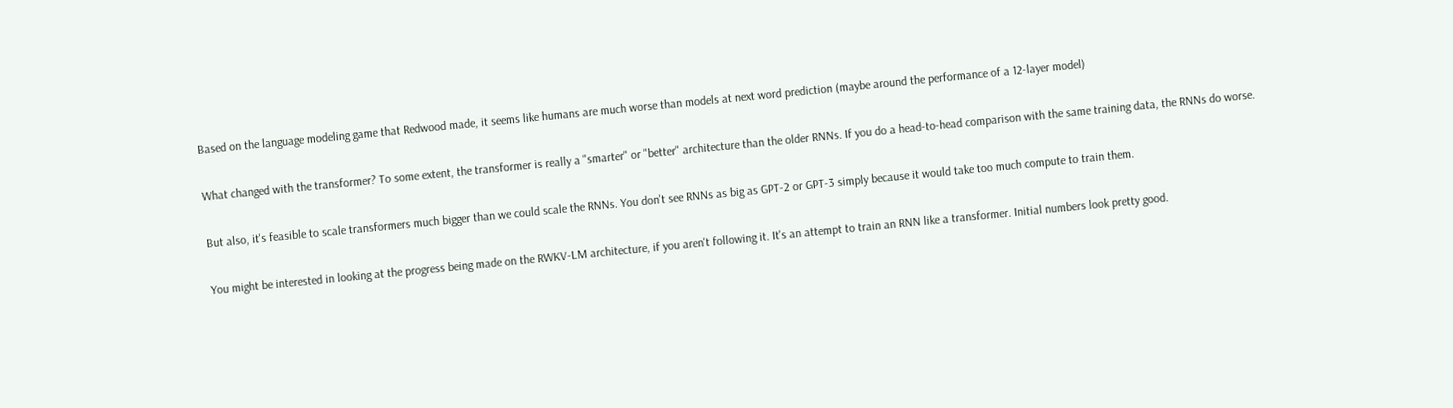Based on the language modeling game that Redwood made, it seems like humans are much worse than models at next word prediction (maybe around the performance of a 12-layer model)

What changed with the transformer? To some extent, the transformer is really a "smarter" or "better" architecture than the older RNNs. If you do a head-to-head comparison with the same training data, the RNNs do worse.

But also, it's feasible to scale transformers much bigger than we could scale the RNNs. You don't see RNNs as big as GPT-2 or GPT-3 simply because it would take too much compute to train them.

You might be interested in looking at the progress being made on the RWKV-LM architecture, if you aren't following it. It's an attempt to train an RNN like a transformer. Initial numbers look pretty good.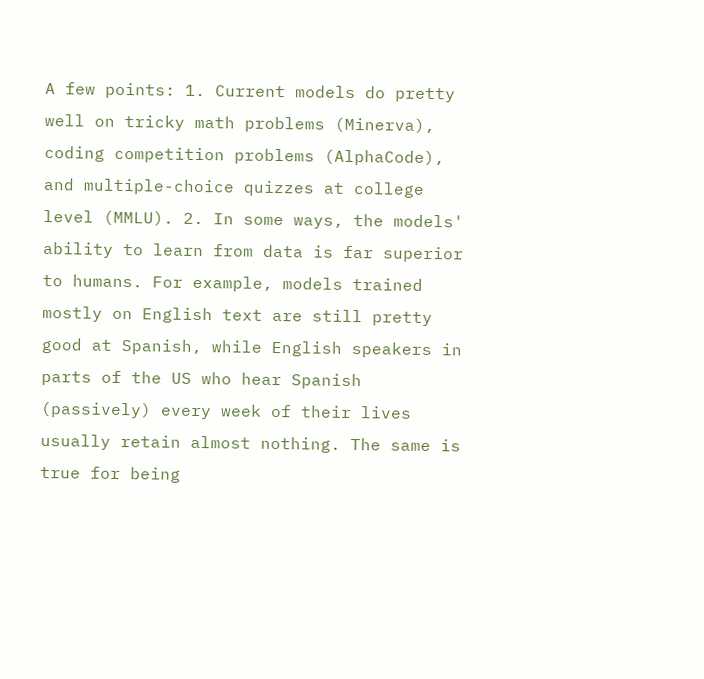A few points: 1. Current models do pretty well on tricky math problems (Minerva), coding competition problems (AlphaCode), and multiple-choice quizzes at college level (MMLU). 2. In some ways, the models' ability to learn from data is far superior to humans. For example, models trained mostly on English text are still pretty good at Spanish, while English speakers in parts of the US who hear Spanish (passively) every week of their lives usually retain almost nothing. The same is true for being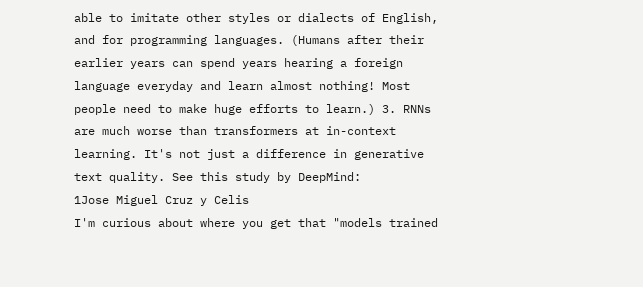able to imitate other styles or dialects of English, and for programming languages. (Humans after their earlier years can spend years hearing a foreign language everyday and learn almost nothing! Most people need to make huge efforts to learn.) 3. RNNs are much worse than transformers at in-context learning. It's not just a difference in generative text quality. See this study by DeepMind:
1Jose Miguel Cruz y Celis
I'm curious about where you get that "models trained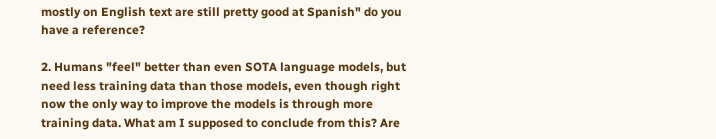mostly on English text are still pretty good at Spanish" do you have a reference?

2. Humans "feel" better than even SOTA language models, but need less training data than those models, even though right now the only way to improve the models is through more training data. What am I supposed to conclude from this? Are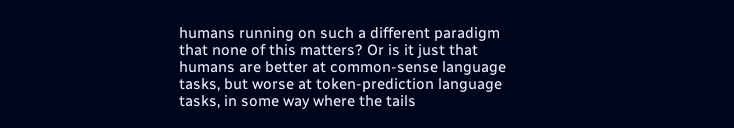humans running on such a different paradigm that none of this matters? Or is it just that humans are better at common-sense language tasks, but worse at token-prediction language tasks, in some way where the tails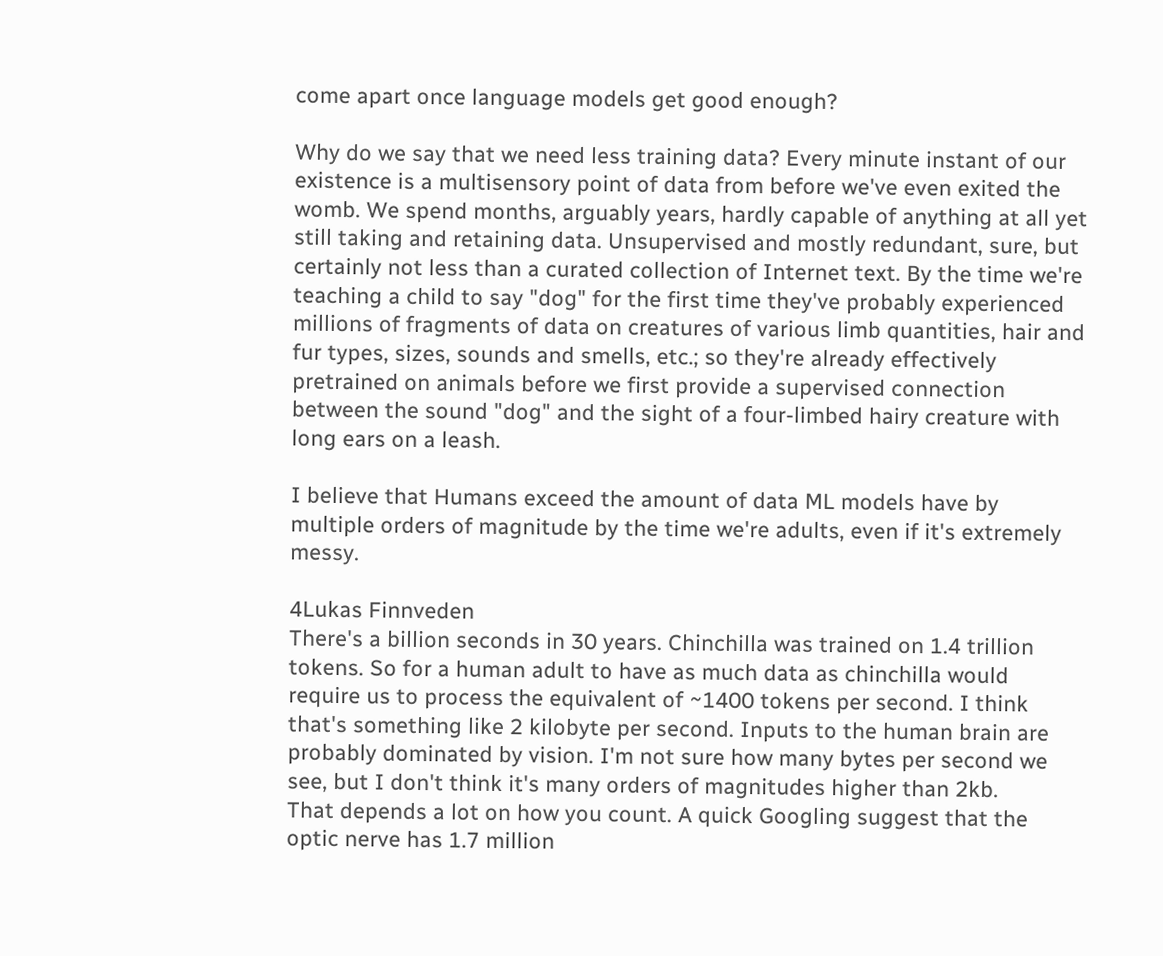come apart once language models get good enough?

Why do we say that we need less training data? Every minute instant of our existence is a multisensory point of data from before we've even exited the womb. We spend months, arguably years, hardly capable of anything at all yet still taking and retaining data. Unsupervised and mostly redundant, sure, but certainly not less than a curated collection of Internet text. By the time we're teaching a child to say "dog" for the first time they've probably experienced millions of fragments of data on creatures of various limb quantities, hair and fur types, sizes, sounds and smells, etc.; so they're already effectively pretrained on animals before we first provide a supervised connection between the sound "dog" and the sight of a four-limbed hairy creature with long ears on a leash.

I believe that Humans exceed the amount of data ML models have by multiple orders of magnitude by the time we're adults, even if it's extremely messy.

4Lukas Finnveden
There's a billion seconds in 30 years. Chinchilla was trained on 1.4 trillion tokens. So for a human adult to have as much data as chinchilla would require us to process the equivalent of ~1400 tokens per second. I think that's something like 2 kilobyte per second. Inputs to the human brain are probably dominated by vision. I'm not sure how many bytes per second we see, but I don't think it's many orders of magnitudes higher than 2kb.
That depends a lot on how you count. A quick Googling suggest that the optic nerve has 1.7 million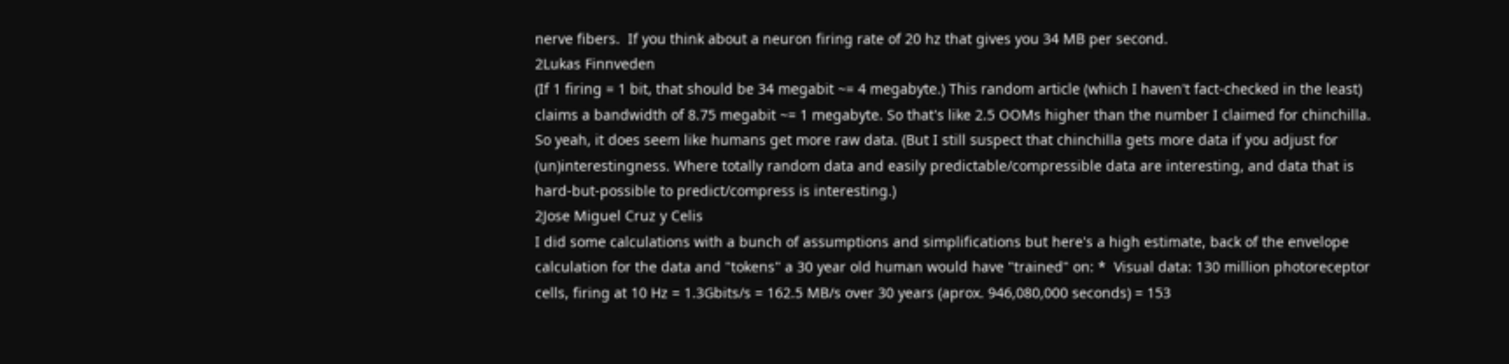nerve fibers.  If you think about a neuron firing rate of 20 hz that gives you 34 MB per second.
2Lukas Finnveden
(If 1 firing = 1 bit, that should be 34 megabit ~= 4 megabyte.) This random article (which I haven't fact-checked in the least) claims a bandwidth of 8.75 megabit ~= 1 megabyte. So that's like 2.5 OOMs higher than the number I claimed for chinchilla. So yeah, it does seem like humans get more raw data. (But I still suspect that chinchilla gets more data if you adjust for (un)interestingness. Where totally random data and easily predictable/compressible data are interesting, and data that is hard-but-possible to predict/compress is interesting.)
2Jose Miguel Cruz y Celis
I did some calculations with a bunch of assumptions and simplifications but here's a high estimate, back of the envelope calculation for the data and "tokens" a 30 year old human would have "trained" on: *  Visual data: 130 million photoreceptor cells, firing at 10 Hz = 1.3Gbits/s = 162.5 MB/s over 30 years (aprox. 946,080,000 seconds) = 153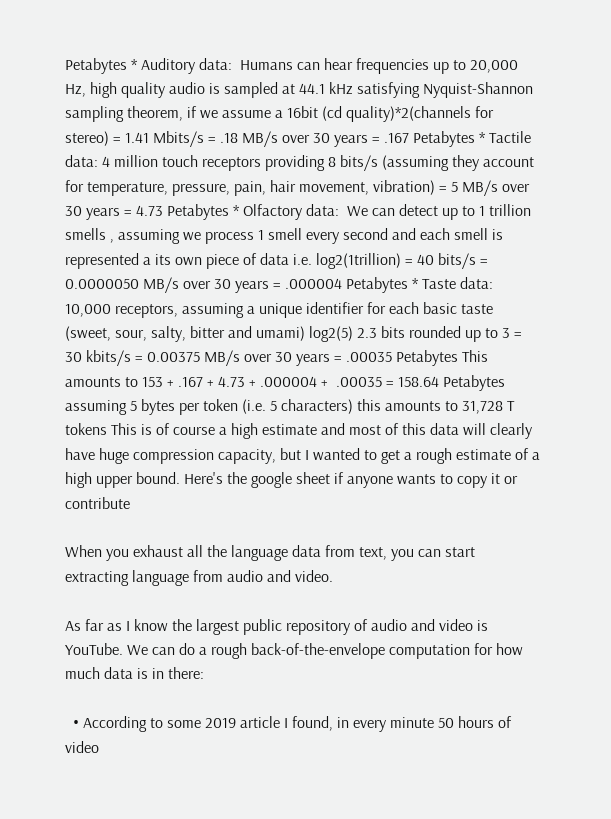Petabytes * Auditory data:  Humans can hear frequencies up to 20,000 Hz, high quality audio is sampled at 44.1 kHz satisfying Nyquist-Shannon sampling theorem, if we assume a 16bit (cd quality)*2(channels for stereo) = 1.41 Mbits/s = .18 MB/s over 30 years = .167 Petabytes * Tactile data: 4 million touch receptors providing 8 bits/s (assuming they account for temperature, pressure, pain, hair movement, vibration) = 5 MB/s over 30 years = 4.73 Petabytes * Olfactory data:  We can detect up to 1 trillion smells , assuming we process 1 smell every second and each smell is represented a its own piece of data i.e. log2(1trillion) = 40 bits/s = 0.0000050 MB/s over 30 years = .000004 Petabytes * Taste data: 10,000 receptors, assuming a unique identifier for each basic taste (sweet, sour, salty, bitter and umami) log2(5) 2.3 bits rounded up to 3 = 30 kbits/s = 0.00375 MB/s over 30 years = .00035 Petabytes This amounts to 153 + .167 + 4.73 + .000004 +  .00035 = 158.64 Petabytes assuming 5 bytes per token (i.e. 5 characters) this amounts to 31,728 T tokens This is of course a high estimate and most of this data will clearly have huge compression capacity, but I wanted to get a rough estimate of a high upper bound. Here's the google sheet if anyone wants to copy it or contribute

When you exhaust all the language data from text, you can start extracting language from audio and video.

As far as I know the largest public repository of audio and video is YouTube. We can do a rough back-of-the-envelope computation for how much data is in there:

  • According to some 2019 article I found, in every minute 50 hours of video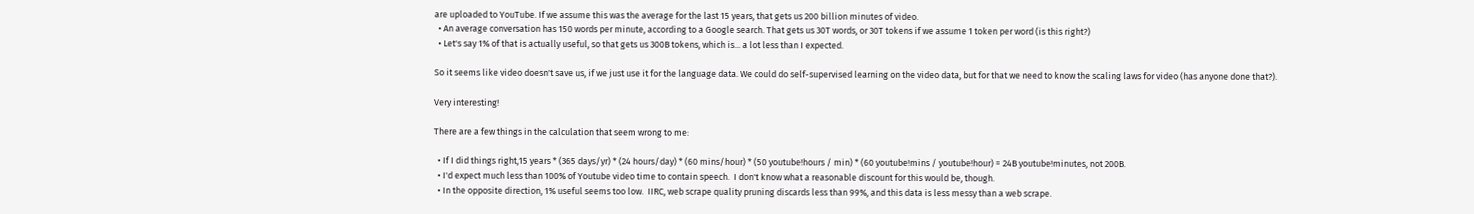are uploaded to YouTube. If we assume this was the average for the last 15 years, that gets us 200 billion minutes of video.
  • An average conversation has 150 words per minute, according to a Google search. That gets us 30T words, or 30T tokens if we assume 1 token per word (is this right?)
  • Let's say 1% of that is actually useful, so that gets us 300B tokens, which is... a lot less than I expected.

So it seems like video doesn't save us, if we just use it for the language data. We could do self-supervised learning on the video data, but for that we need to know the scaling laws for video (has anyone done that?).

Very interesting!

There are a few things in the calculation that seem wrong to me:

  • If I did things right,15 years * (365 days/yr) * (24 hours/day) * (60 mins/hour) * (50 youtube!hours / min) * (60 youtube!mins / youtube!hour) = 24B youtube!minutes, not 200B.
  • I'd expect much less than 100% of Youtube video time to contain speech.  I don't know what a reasonable discount for this would be, though.
  • In the opposite direction, 1% useful seems too low.  IIRC, web scrape quality pruning discards less than 99%, and this data is less messy than a web scrape.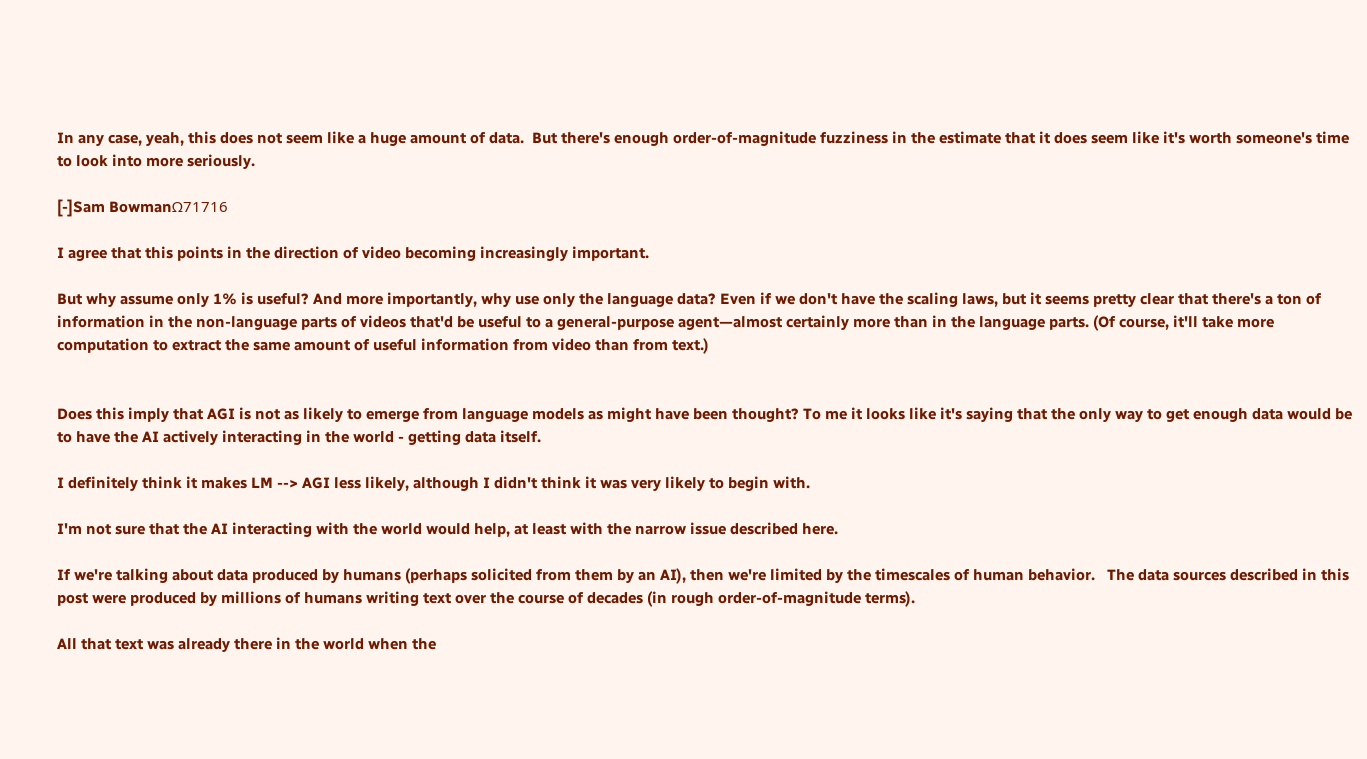In any case, yeah, this does not seem like a huge amount of data.  But there's enough order-of-magnitude fuzziness in the estimate that it does seem like it's worth someone's time to look into more seriously.

[-]Sam BowmanΩ71716

I agree that this points in the direction of video becoming increasingly important.

But why assume only 1% is useful? And more importantly, why use only the language data? Even if we don't have the scaling laws, but it seems pretty clear that there's a ton of information in the non-language parts of videos that'd be useful to a general-purpose agent—almost certainly more than in the language parts. (Of course, it'll take more computation to extract the same amount of useful information from video than from text.)


Does this imply that AGI is not as likely to emerge from language models as might have been thought? To me it looks like it's saying that the only way to get enough data would be to have the AI actively interacting in the world - getting data itself.

I definitely think it makes LM --> AGI less likely, although I didn't think it was very likely to begin with.

I'm not sure that the AI interacting with the world would help, at least with the narrow issue described here.

If we're talking about data produced by humans (perhaps solicited from them by an AI), then we're limited by the timescales of human behavior.   The data sources described in this post were produced by millions of humans writing text over the course of decades (in rough order-of-magnitude terms).

All that text was already there in the world when the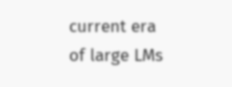current era of large LMs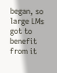began, so large LMs got to benefit from it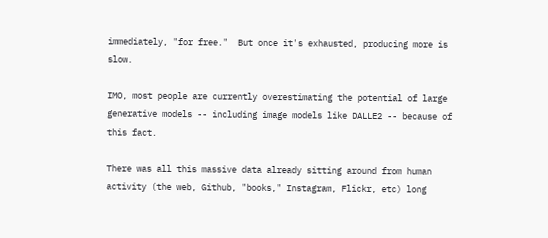immediately, "for free."  But once it's exhausted, producing more is slow.

IMO, most people are currently overestimating the potential of large generative models -- including image models like DALLE2 -- because of this fact.

There was all this massive data already sitting around from human activity (the web, Github, "books," Instagram, Flickr, etc) long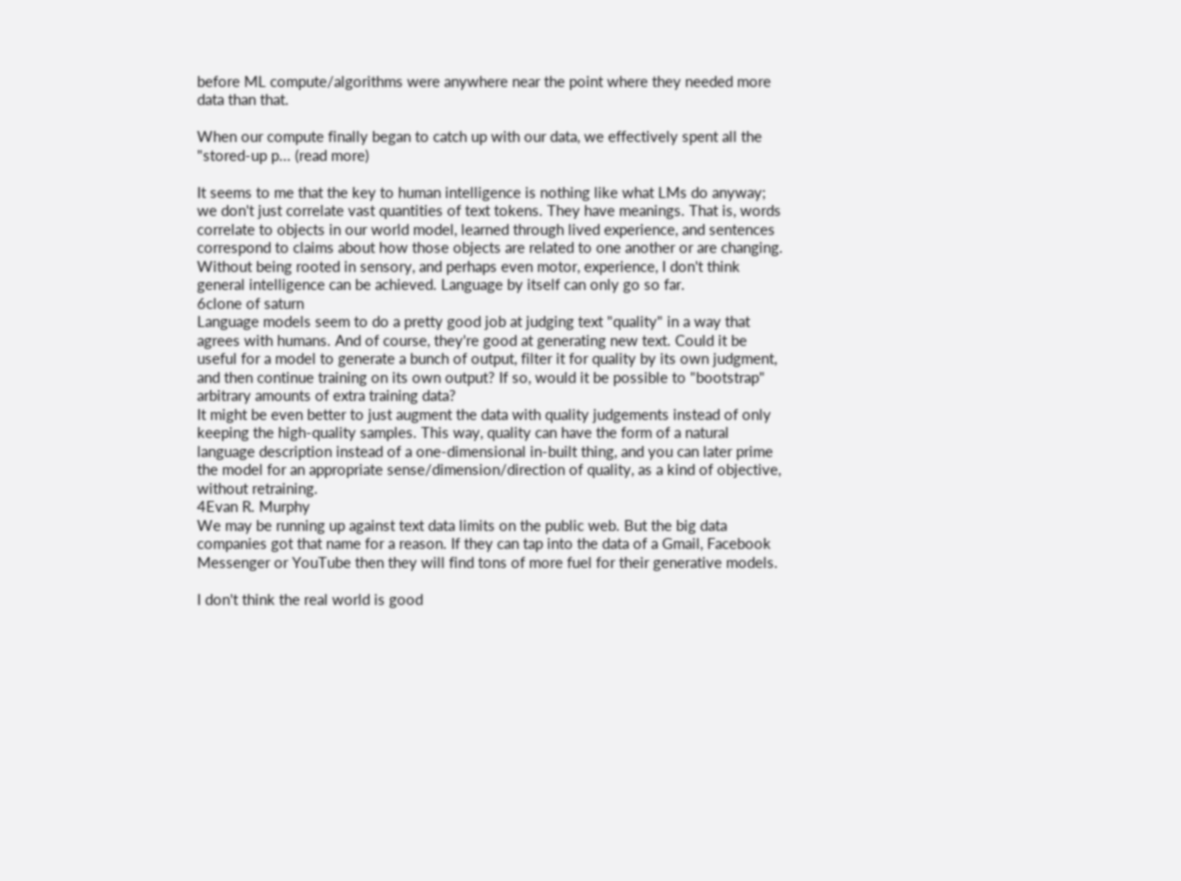before ML compute/algorithms were anywhere near the point where they needed more data than that.

When our compute finally began to catch up with our data, we effectively spent all the "stored-up p... (read more)

It seems to me that the key to human intelligence is nothing like what LMs do anyway; we don't just correlate vast quantities of text tokens. They have meanings. That is, words correlate to objects in our world model, learned through lived experience, and sentences correspond to claims about how those objects are related to one another or are changing. Without being rooted in sensory, and perhaps even motor, experience, I don't think general intelligence can be achieved. Language by itself can only go so far.
6clone of saturn
Language models seem to do a pretty good job at judging text "quality" in a way that agrees with humans. And of course, they're good at generating new text. Could it be useful for a model to generate a bunch of output, filter it for quality by its own judgment, and then continue training on its own output? If so, would it be possible to "bootstrap" arbitrary amounts of extra training data?
It might be even better to just augment the data with quality judgements instead of only keeping the high-quality samples. This way, quality can have the form of a natural language description instead of a one-dimensional in-built thing, and you can later prime the model for an appropriate sense/dimension/direction of quality, as a kind of objective, without retraining.
4Evan R. Murphy
We may be running up against text data limits on the public web. But the big data companies got that name for a reason. If they can tap into the data of a Gmail, Facebook Messenger or YouTube then they will find tons of more fuel for their generative models.

I don't think the real world is good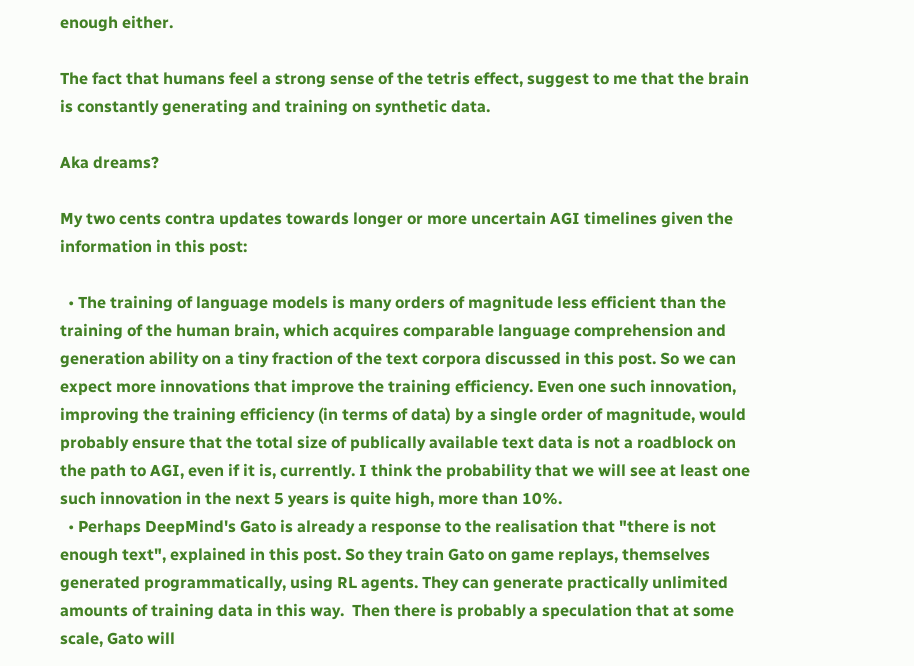enough either.

The fact that humans feel a strong sense of the tetris effect, suggest to me that the brain is constantly generating and training on synthetic data.

Aka dreams?

My two cents contra updates towards longer or more uncertain AGI timelines given the information in this post:

  • The training of language models is many orders of magnitude less efficient than the training of the human brain, which acquires comparable language comprehension and generation ability on a tiny fraction of the text corpora discussed in this post. So we can expect more innovations that improve the training efficiency. Even one such innovation, improving the training efficiency (in terms of data) by a single order of magnitude, would probably ensure that the total size of publically available text data is not a roadblock on the path to AGI, even if it is, currently. I think the probability that we will see at least one such innovation in the next 5 years is quite high, more than 10%.
  • Perhaps DeepMind's Gato is already a response to the realisation that "there is not enough text", explained in this post. So they train Gato on game replays, themselves generated programmatically, using RL agents. They can generate practically unlimited amounts of training data in this way.  Then there is probably a speculation that at some scale, Gato will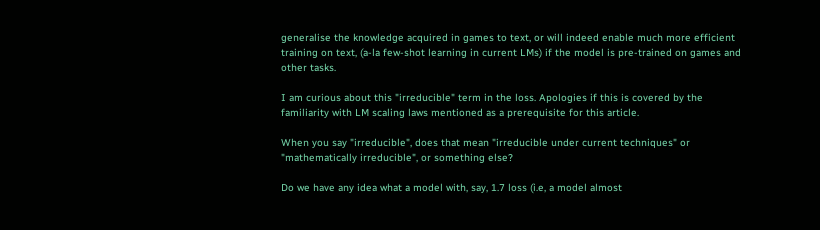generalise the knowledge acquired in games to text, or will indeed enable much more efficient training on text, (a-la few-shot learning in current LMs) if the model is pre-trained on games and other tasks.

I am curious about this "irreducible" term in the loss. Apologies if this is covered by the familiarity with LM scaling laws mentioned as a prerequisite for this article.

When you say "irreducible", does that mean "irreducible under current techniques" or "mathematically irreducible", or something else?

Do we have any idea what a model with, say, 1.7 loss (i.e, a model almost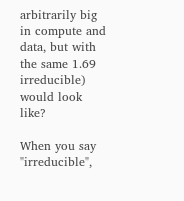arbitrarily big in compute and data, but with the same 1.69 irreducible) would look like?

When you say "irreducible",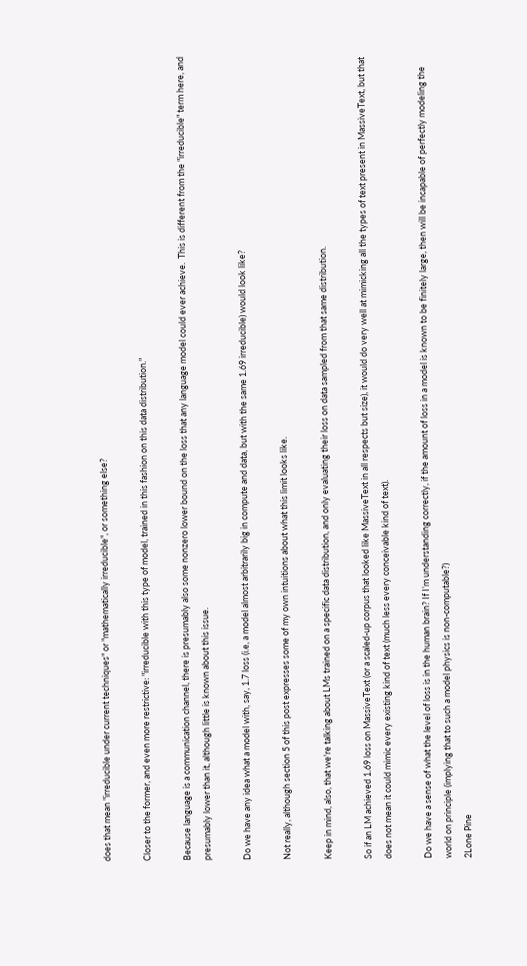does that mean "irreducible under current techniques" or "mathematically irreducible", or something else?

Closer to the former, and even more restrictive: "irreducible with this type of model, trained in this fashion on this data distribution."

Because language is a communication channel, there is presumably also some nonzero lower bound on the loss that any language model could ever achieve.  This is different from the "irreducible" term here, and presumably lower than it, although little is known about this issue.

Do we have any idea what a model with, say, 1.7 loss (i.e, a model almost arbitrarily big in compute and data, but with the same 1.69 irreducible) would look like?

Not really, although section 5 of this post expresses some of my own intuitions about what this limit looks like.

Keep in mind, also, that we're talking about LMs trained on a specific data distribution, and only evaluating their loss on data sampled from that same distribution.

So if an LM achieved 1.69 loss on MassiveText (or a scaled-up corpus that looked like MassiveText in all respects but size), it would do very well at mimicking all the types of text present in MassiveText, but that does not mean it could mimic every existing kind of text (much less every conceivable kind of text).

Do we have a sense of what the level of loss is in the human brain? If I’m understanding correctly, if the amount of loss in a model is known to be finitely large, then will be incapable of perfectly modeling the world on principle (implying that to such a model physics is non-computable?)
2Lone Pine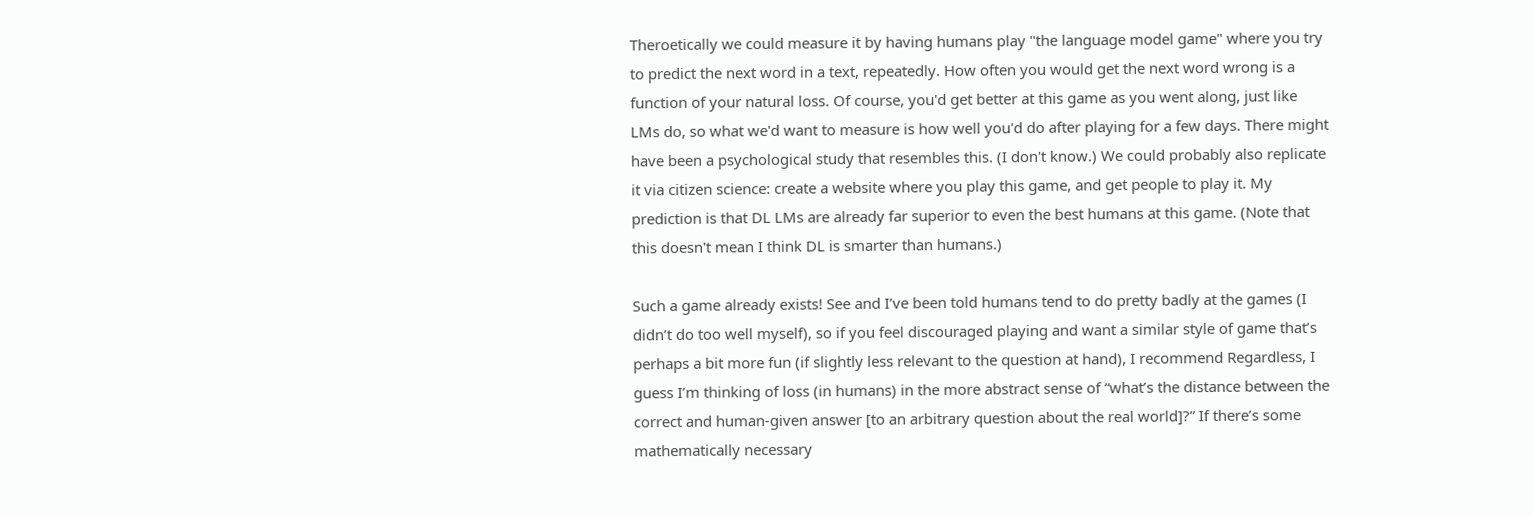Theroetically we could measure it by having humans play "the language model game" where you try to predict the next word in a text, repeatedly. How often you would get the next word wrong is a function of your natural loss. Of course, you'd get better at this game as you went along, just like LMs do, so what we'd want to measure is how well you'd do after playing for a few days. There might have been a psychological study that resembles this. (I don't know.) We could probably also replicate it via citizen science: create a website where you play this game, and get people to play it. My prediction is that DL LMs are already far superior to even the best humans at this game. (Note that this doesn't mean I think DL is smarter than humans.)

Such a game already exists! See and I’ve been told humans tend to do pretty badly at the games (I didn’t do too well myself), so if you feel discouraged playing and want a similar style of game that’s perhaps a bit more fun (if slightly less relevant to the question at hand), I recommend Regardless, I guess I’m thinking of loss (in humans) in the more abstract sense of “what’s the distance between the correct and human-given answer [to an arbitrary question about the real world]?” If there’s some mathematically necessary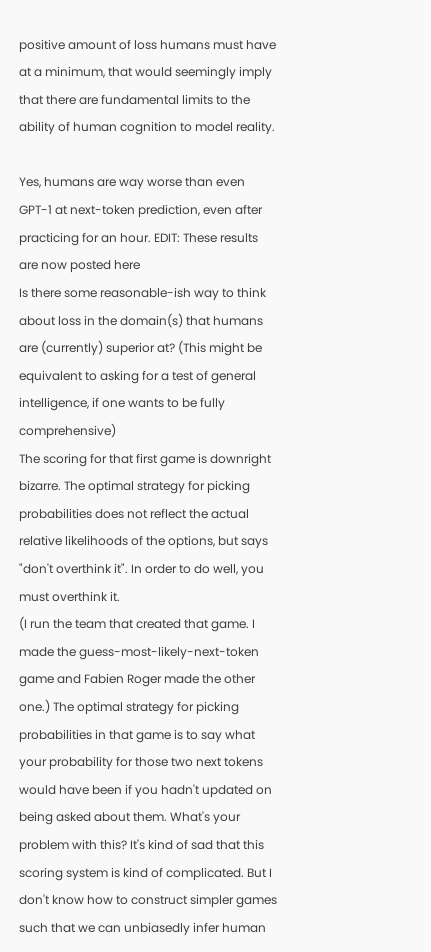positive amount of loss humans must have at a minimum, that would seemingly imply that there are fundamental limits to the ability of human cognition to model reality.

Yes, humans are way worse than even GPT-1 at next-token prediction, even after practicing for an hour. EDIT: These results are now posted here
Is there some reasonable-ish way to think about loss in the domain(s) that humans are (currently) superior at? (This might be equivalent to asking for a test of general intelligence, if one wants to be fully comprehensive)
The scoring for that first game is downright bizarre. The optimal strategy for picking probabilities does not reflect the actual relative likelihoods of the options, but says "don't overthink it". In order to do well, you must overthink it.
(I run the team that created that game. I made the guess-most-likely-next-token game and Fabien Roger made the other one.) The optimal strategy for picking probabilities in that game is to say what your probability for those two next tokens would have been if you hadn't updated on being asked about them. What's your problem with this? It's kind of sad that this scoring system is kind of complicated. But I don't know how to construct simpler games such that we can unbiasedly infer human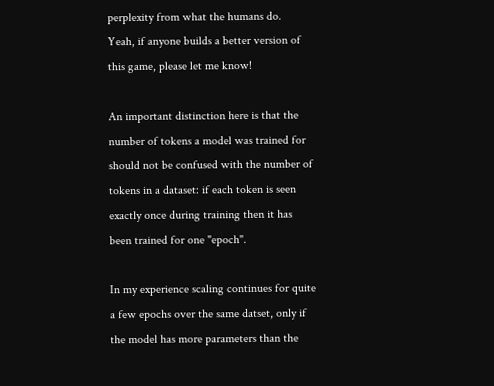perplexity from what the humans do.
Yeah, if anyone builds a better version of this game, please let me know!

An important distinction here is that the number of tokens a model was trained for should not be confused with the number of tokens in a dataset: if each token is seen exactly once during training then it has been trained for one "epoch".

In my experience scaling continues for quite a few epochs over the same datset, only if the model has more parameters than the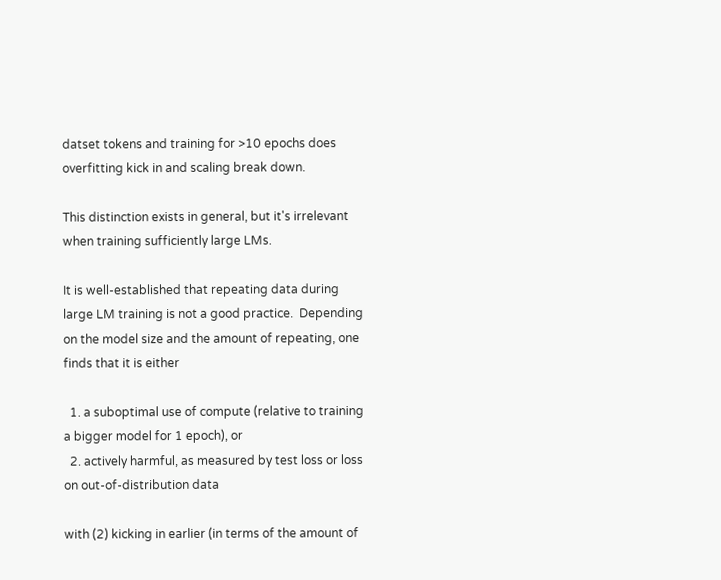datset tokens and training for >10 epochs does overfitting kick in and scaling break down.

This distinction exists in general, but it's irrelevant when training sufficiently large LMs.

It is well-established that repeating data during large LM training is not a good practice.  Depending on the model size and the amount of repeating, one finds that it is either

  1. a suboptimal use of compute (relative to training a bigger model for 1 epoch), or
  2. actively harmful, as measured by test loss or loss on out-of-distribution data

with (2) kicking in earlier (in terms of the amount of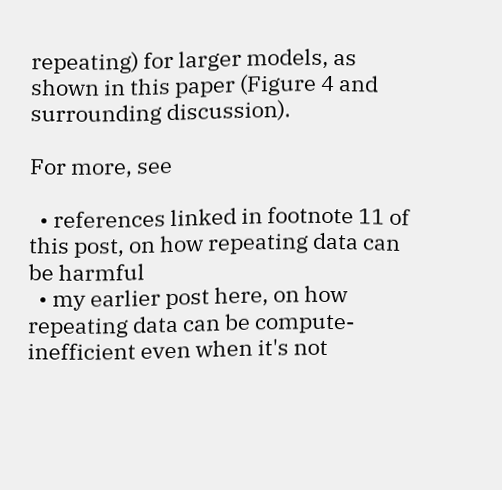repeating) for larger models, as shown in this paper (Figure 4 and surrounding discussion).

For more, see

  • references linked in footnote 11 of this post, on how repeating data can be harmful
  • my earlier post here, on how repeating data can be compute-inefficient even when it's not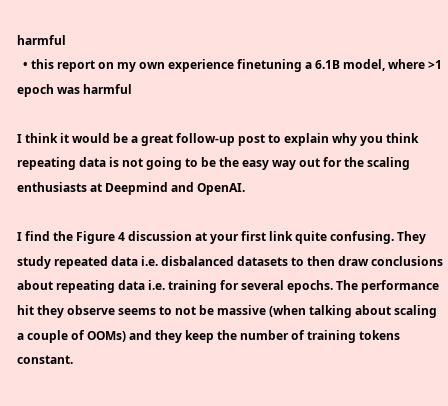harmful
  • this report on my own experience finetuning a 6.1B model, where >1 epoch was harmful

I think it would be a great follow-up post to explain why you think repeating data is not going to be the easy way out for the scaling enthusiasts at Deepmind and OpenAI.

I find the Figure 4 discussion at your first link quite confusing. They study repeated data i.e. disbalanced datasets to then draw conclusions about repeating data i.e. training for several epochs. The performance hit they observe seems to not be massive (when talking about scaling a couple of OOMs) and they keep the number of training tokens constant.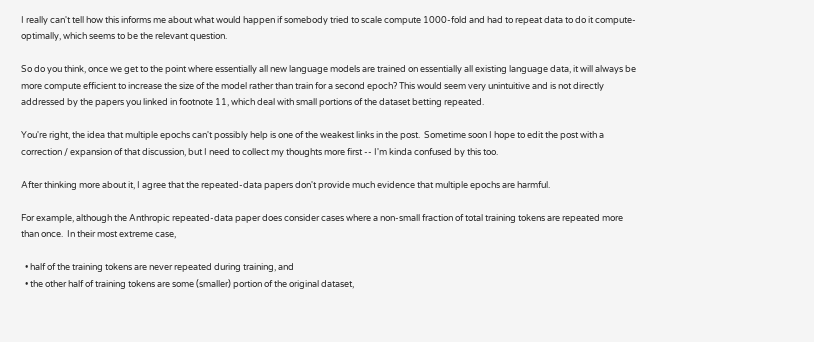I really can't tell how this informs me about what would happen if somebody tried to scale compute 1000-fold and had to repeat data to do it compute-optimally, which seems to be the relevant question.

So do you think, once we get to the point where essentially all new language models are trained on essentially all existing language data, it will always be more compute efficient to increase the size of the model rather than train for a second epoch? This would seem very unintuitive and is not directly addressed by the papers you linked in footnote 11, which deal with small portions of the dataset betting repeated.

You're right, the idea that multiple epochs can't possibly help is one of the weakest links in the post.  Sometime soon I hope to edit the post with a correction / expansion of that discussion, but I need to collect my thoughts more first -- I'm kinda confused by this too.

After thinking more about it, I agree that the repeated-data papers don't provide much evidence that multiple epochs are harmful.

For example, although the Anthropic repeated-data paper does consider cases where a non-small fraction of total training tokens are repeated more than once.  In their most extreme case,

  • half of the training tokens are never repeated during training, and
  • the other half of training tokens are some (smaller) portion of the original dataset,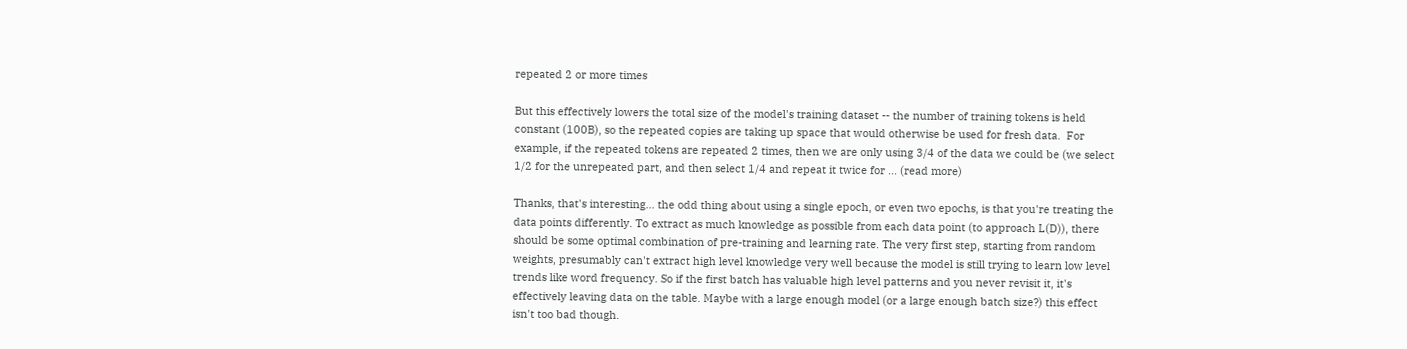repeated 2 or more times

But this effectively lowers the total size of the model's training dataset -- the number of training tokens is held constant (100B), so the repeated copies are taking up space that would otherwise be used for fresh data.  For example, if the repeated tokens are repeated 2 times, then we are only using 3/4 of the data we could be (we select 1/2 for the unrepeated part, and then select 1/4 and repeat it twice for ... (read more)

Thanks, that's interesting... the odd thing about using a single epoch, or even two epochs, is that you're treating the data points differently. To extract as much knowledge as possible from each data point (to approach L(D)), there should be some optimal combination of pre-training and learning rate. The very first step, starting from random weights, presumably can't extract high level knowledge very well because the model is still trying to learn low level trends like word frequency. So if the first batch has valuable high level patterns and you never revisit it, it's effectively leaving data on the table. Maybe with a large enough model (or a large enough batch size?) this effect isn't too bad though.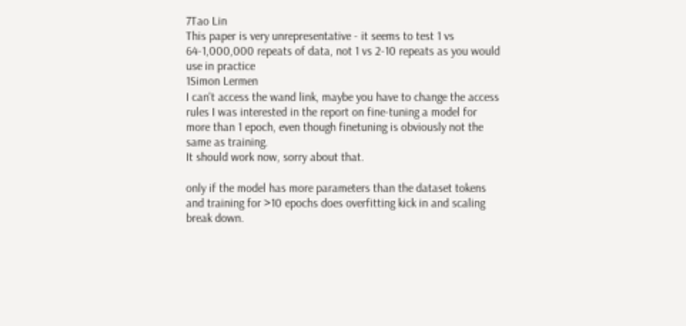7Tao Lin
This paper is very unrepresentative - it seems to test 1 vs 64-1,000,000 repeats of data, not 1 vs 2-10 repeats as you would use in practice
1Simon Lermen
I can't access the wand link, maybe you have to change the access rules I was interested in the report on fine-tuning a model for more than 1 epoch, even though finetuning is obviously not the same as training.
It should work now, sorry about that.

only if the model has more parameters than the dataset tokens and training for >10 epochs does overfitting kick in and scaling break down.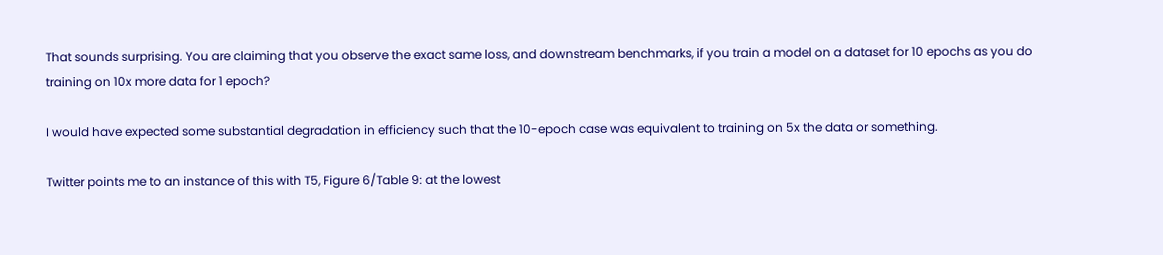That sounds surprising. You are claiming that you observe the exact same loss, and downstream benchmarks, if you train a model on a dataset for 10 epochs as you do training on 10x more data for 1 epoch?

I would have expected some substantial degradation in efficiency such that the 10-epoch case was equivalent to training on 5x the data or something.

Twitter points me to an instance of this with T5, Figure 6/Table 9: at the lowest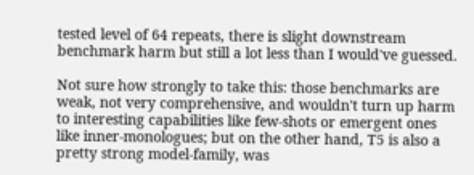tested level of 64 repeats, there is slight downstream benchmark harm but still a lot less than I would've guessed.

Not sure how strongly to take this: those benchmarks are weak, not very comprehensive, and wouldn't turn up harm to interesting capabilities like few-shots or emergent ones like inner-monologues; but on the other hand, T5 is also a pretty strong model-family, was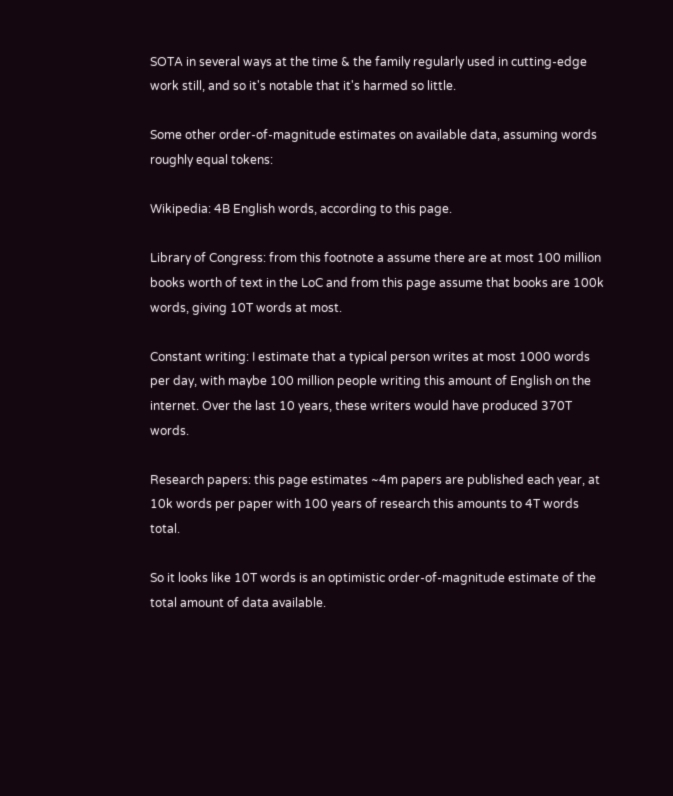SOTA in several ways at the time & the family regularly used in cutting-edge work still, and so it's notable that it's harmed so little.

Some other order-of-magnitude estimates on available data, assuming words roughly equal tokens:

Wikipedia: 4B English words, according to this page.

Library of Congress: from this footnote a assume there are at most 100 million books worth of text in the LoC and from this page assume that books are 100k words, giving 10T words at most.

Constant writing: I estimate that a typical person writes at most 1000 words per day, with maybe 100 million people writing this amount of English on the internet. Over the last 10 years, these writers would have produced 370T words.

Research papers: this page estimates ~4m papers are published each year, at 10k words per paper with 100 years of research this amounts to 4T words total.

So it looks like 10T words is an optimistic order-of-magnitude estimate of the total amount of data available.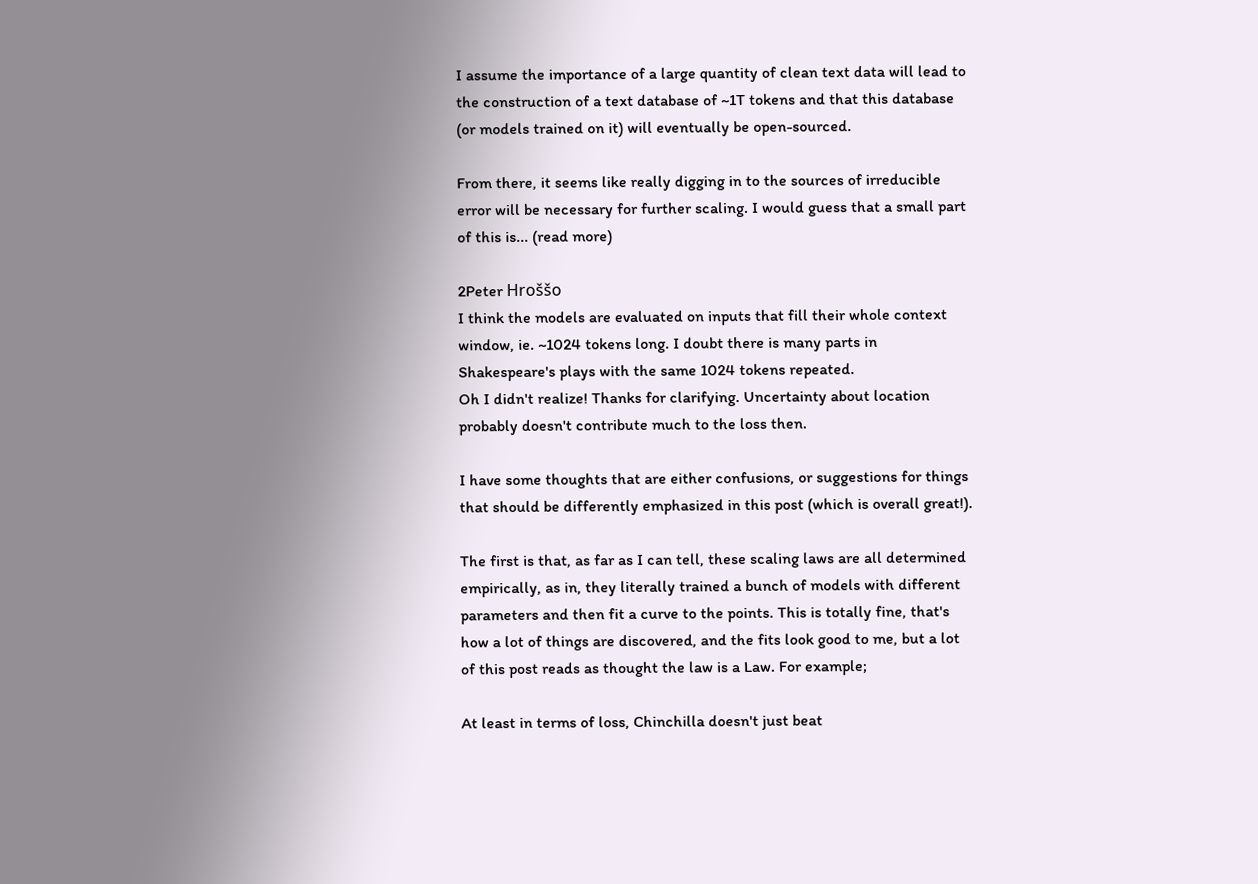I assume the importance of a large quantity of clean text data will lead to the construction of a text database of ~1T tokens and that this database (or models trained on it) will eventually be open-sourced.

From there, it seems like really digging in to the sources of irreducible error will be necessary for further scaling. I would guess that a small part of this is... (read more)

2Peter Hroššo
I think the models are evaluated on inputs that fill their whole context window, ie. ~1024 tokens long. I doubt there is many parts in Shakespeare's plays with the same 1024 tokens repeated.
Oh I didn't realize! Thanks for clarifying. Uncertainty about location probably doesn't contribute much to the loss then.

I have some thoughts that are either confusions, or suggestions for things that should be differently emphasized in this post (which is overall great!).

The first is that, as far as I can tell, these scaling laws are all determined empirically, as in, they literally trained a bunch of models with different parameters and then fit a curve to the points. This is totally fine, that's how a lot of things are discovered, and the fits look good to me, but a lot of this post reads as thought the law is a Law. For example;

At least in terms of loss, Chinchilla doesn't just beat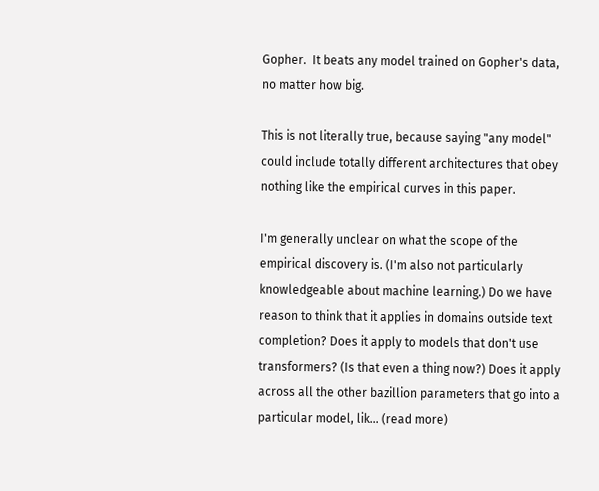Gopher.  It beats any model trained on Gopher's data, no matter how big.

This is not literally true, because saying "any model" could include totally different architectures that obey nothing like the empirical curves in this paper.

I'm generally unclear on what the scope of the empirical discovery is. (I'm also not particularly knowledgeable about machine learning.) Do we have reason to think that it applies in domains outside text completion? Does it apply to models that don't use transformers? (Is that even a thing now?) Does it apply across all the other bazillion parameters that go into a particular model, lik... (read more)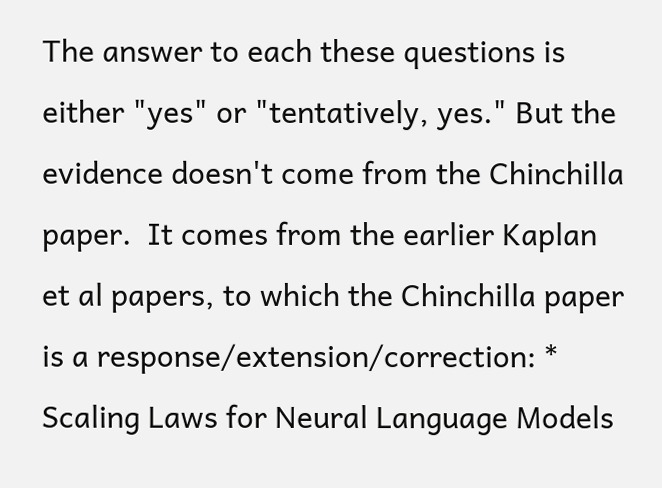The answer to each these questions is either "yes" or "tentatively, yes." But the evidence doesn't come from the Chinchilla paper.  It comes from the earlier Kaplan et al papers, to which the Chinchilla paper is a response/extension/correction: * Scaling Laws for Neural Language Models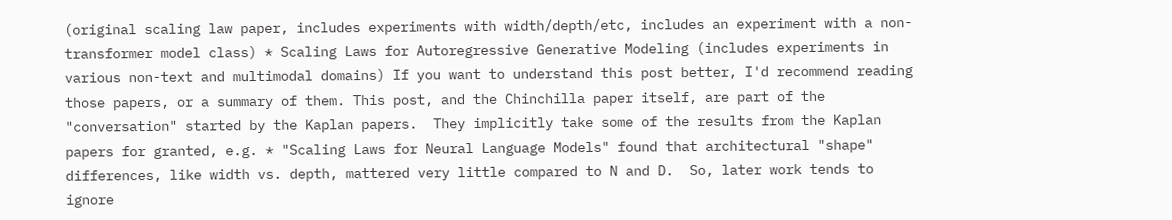(original scaling law paper, includes experiments with width/depth/etc, includes an experiment with a non-transformer model class) * Scaling Laws for Autoregressive Generative Modeling (includes experiments in various non-text and multimodal domains) If you want to understand this post better, I'd recommend reading those papers, or a summary of them. This post, and the Chinchilla paper itself, are part of the "conversation" started by the Kaplan papers.  They implicitly take some of the results from the Kaplan papers for granted, e.g. * "Scaling Laws for Neural Language Models" found that architectural "shape" differences, like width vs. depth, mattered very little compared to N and D.  So, later work tends to ignore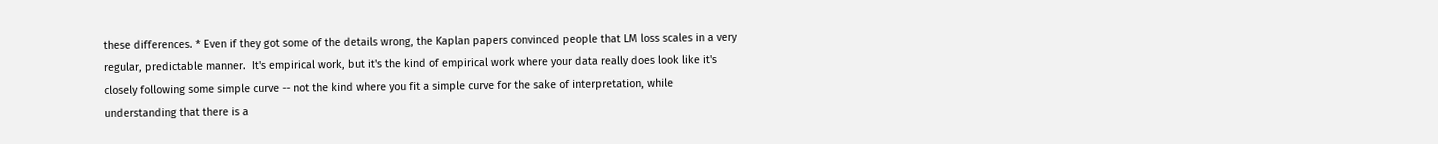these differences. * Even if they got some of the details wrong, the Kaplan papers convinced people that LM loss scales in a very regular, predictable manner.  It's empirical work, but it's the kind of empirical work where your data really does look like it's closely following some simple curve -- not the kind where you fit a simple curve for the sake of interpretation, while understanding that there is a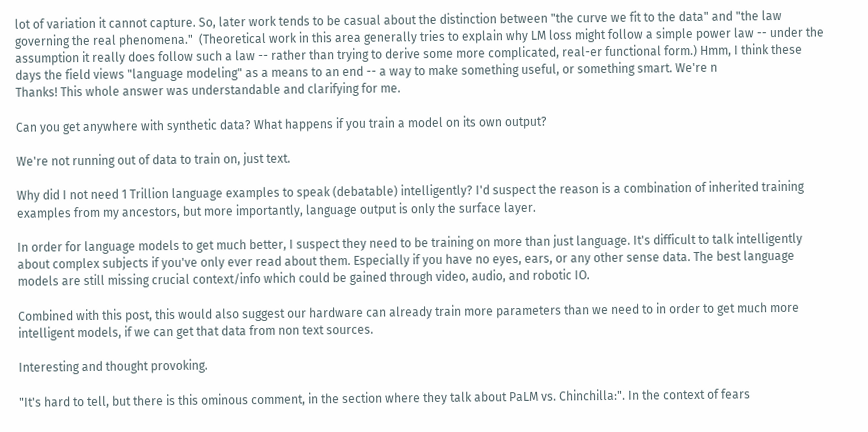lot of variation it cannot capture. So, later work tends to be casual about the distinction between "the curve we fit to the data" and "the law governing the real phenomena."  (Theoretical work in this area generally tries to explain why LM loss might follow a simple power law -- under the assumption it really does follow such a law -- rather than trying to derive some more complicated, real-er functional form.) Hmm, I think these days the field views "language modeling" as a means to an end -- a way to make something useful, or something smart. We're n
Thanks! This whole answer was understandable and clarifying for me.

Can you get anywhere with synthetic data? What happens if you train a model on its own output?

We're not running out of data to train on, just text.

Why did I not need 1 Trillion language examples to speak (debatable) intelligently? I'd suspect the reason is a combination of inherited training examples from my ancestors, but more importantly, language output is only the surface layer.

In order for language models to get much better, I suspect they need to be training on more than just language. It's difficult to talk intelligently about complex subjects if you've only ever read about them. Especially if you have no eyes, ears, or any other sense data. The best language models are still missing crucial context/info which could be gained through video, audio, and robotic IO.

Combined with this post, this would also suggest our hardware can already train more parameters than we need to in order to get much more intelligent models, if we can get that data from non text sources.

Interesting and thought provoking.

"It's hard to tell, but there is this ominous comment, in the section where they talk about PaLM vs. Chinchilla:". In the context of fears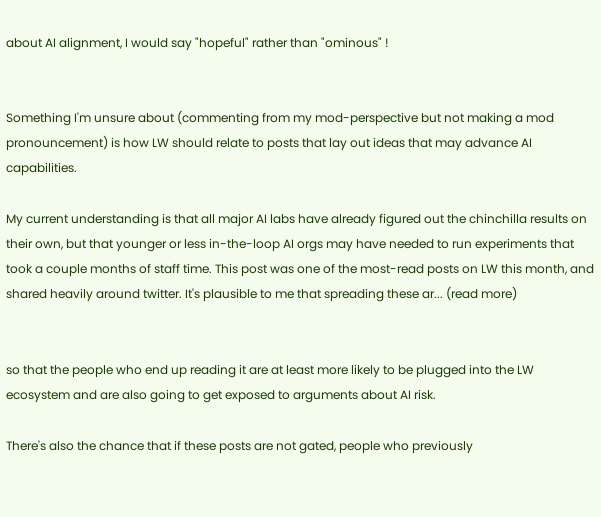about AI alignment, I would say "hopeful" rather than "ominous" !


Something I'm unsure about (commenting from my mod-perspective but not making a mod pronouncement) is how LW should relate to posts that lay out ideas that may advance AI capabilities.

My current understanding is that all major AI labs have already figured out the chinchilla results on their own, but that younger or less in-the-loop AI orgs may have needed to run experiments that took a couple months of staff time. This post was one of the most-read posts on LW this month, and shared heavily around twitter. It's plausible to me that spreading these ar... (read more)


so that the people who end up reading it are at least more likely to be plugged into the LW ecosystem and are also going to get exposed to arguments about AI risk.

There's also the chance that if these posts are not gated, people who previously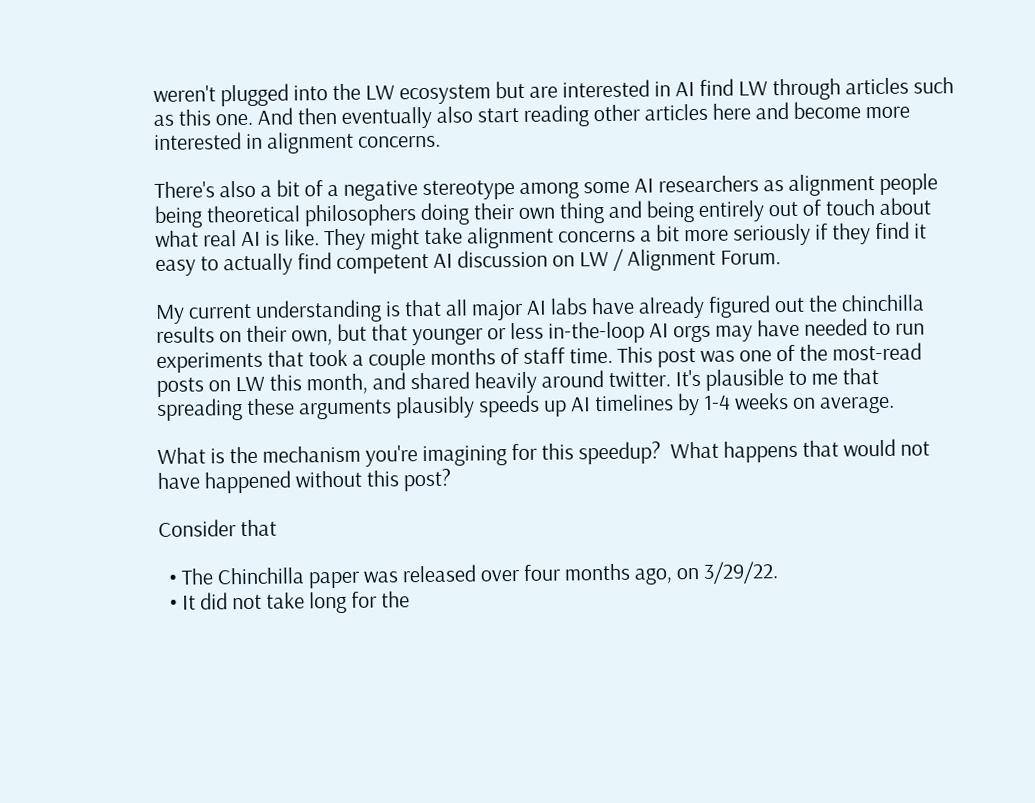weren't plugged into the LW ecosystem but are interested in AI find LW through articles such as this one. And then eventually also start reading other articles here and become more interested in alignment concerns.

There's also a bit of a negative stereotype among some AI researchers as alignment people being theoretical philosophers doing their own thing and being entirely out of touch about what real AI is like. They might take alignment concerns a bit more seriously if they find it easy to actually find competent AI discussion on LW / Alignment Forum.

My current understanding is that all major AI labs have already figured out the chinchilla results on their own, but that younger or less in-the-loop AI orgs may have needed to run experiments that took a couple months of staff time. This post was one of the most-read posts on LW this month, and shared heavily around twitter. It's plausible to me that spreading these arguments plausibly speeds up AI timelines by 1-4 weeks on average.

What is the mechanism you're imagining for this speedup?  What happens that would not have happened without this post?

Consider that

  • The Chinchilla paper was released over four months ago, on 3/29/22.
  • It did not take long for the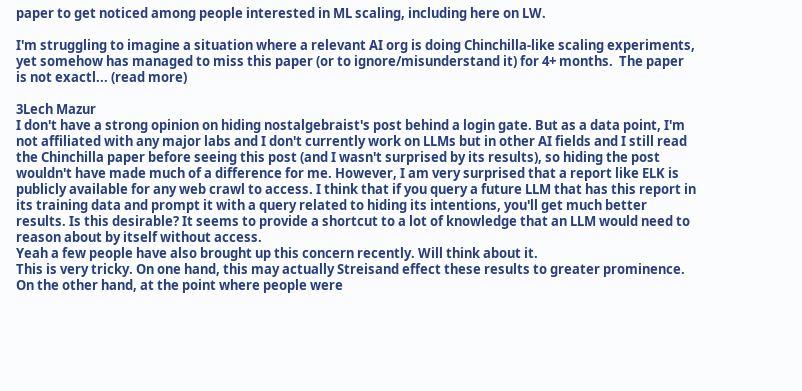paper to get noticed among people interested in ML scaling, including here on LW.

I'm struggling to imagine a situation where a relevant AI org is doing Chinchilla-like scaling experiments, yet somehow has managed to miss this paper (or to ignore/misunderstand it) for 4+ months.  The paper is not exactl... (read more)

3Lech Mazur
I don't have a strong opinion on hiding nostalgebraist's post behind a login gate. But as a data point, I'm not affiliated with any major labs and I don't currently work on LLMs but in other AI fields and I still read the Chinchilla paper before seeing this post (and I wasn't surprised by its results), so hiding the post wouldn't have made much of a difference for me. However, I am very surprised that a report like ELK is publicly available for any web crawl to access. I think that if you query a future LLM that has this report in its training data and prompt it with a query related to hiding its intentions, you'll get much better results. Is this desirable? It seems to provide a shortcut to a lot of knowledge that an LLM would need to reason about by itself without access.
Yeah a few people have also brought up this concern recently. Will think about it.
This is very tricky. On one hand, this may actually Streisand effect these results to greater prominence. On the other hand, at the point where people were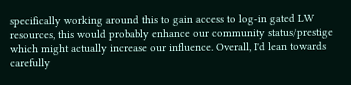specifically working around this to gain access to log-in gated LW resources, this would probably enhance our community status/prestige which might actually increase our influence. Overall, I'd lean towards carefully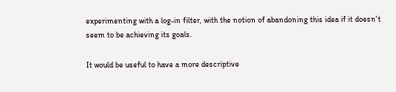experimenting with a log-in filter, with the notion of abandoning this idea if it doesn't seem to be achieving its goals.

It would be useful to have a more descriptive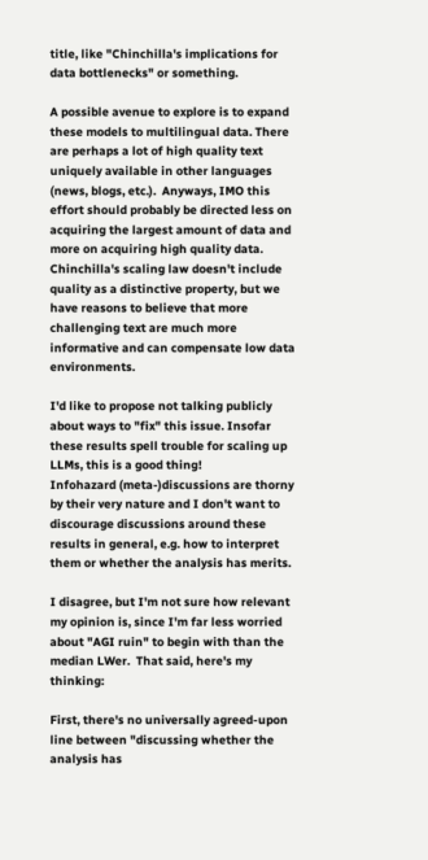title, like "Chinchilla's implications for data bottlenecks" or something.

A possible avenue to explore is to expand these models to multilingual data. There are perhaps a lot of high quality text uniquely available in other languages (news, blogs, etc.).  Anyways, IMO this effort should probably be directed less on acquiring the largest amount of data and more on acquiring high quality data. Chinchilla's scaling law doesn't include quality as a distinctive property, but we have reasons to believe that more challenging text are much more informative and can compensate low data environments.

I'd like to propose not talking publicly about ways to "fix" this issue. Insofar these results spell trouble for scaling up  LLMs, this is a good thing!
Infohazard (meta-)discussions are thorny by their very nature and I don't want to discourage discussions around these results in general, e.g. how to interpret them or whether the analysis has merits.

I disagree, but I'm not sure how relevant my opinion is, since I'm far less worried about "AGI ruin" to begin with than the median LWer.  That said, here's my thinking:

First, there's no universally agreed-upon line between "discussing whether the analysis has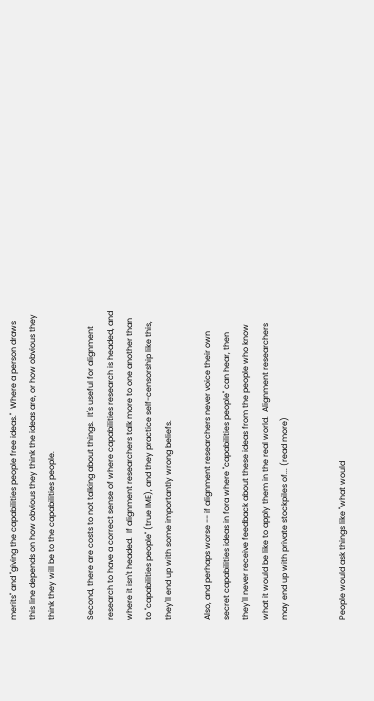merits" and "giving the capabilities people free ideas."  Where a person draws this line depends on how obvious they think the ideas are, or how obvious they think they will be to the capabilities people.

Second, there are costs to not talking about things.  It's useful for alignment research to have a correct sense of where capabilities research is headed, and where it isn't headed.  If alignment researchers talk more to one another than to "capabilities people" (true IME), and they practice self-censorship like this, they'll end up with some importantly wrong beliefs.

Also, and perhaps worse -- if alignment researchers never voice their own secret capabilities ideas in fora where "capabilities people" can hear, then they'll never receive feedback about these ideas from the people who know what it would be like to apply them in the real world.  Alignment researchers may end up with private stockpiles of... (read more)


People would ask things like "what would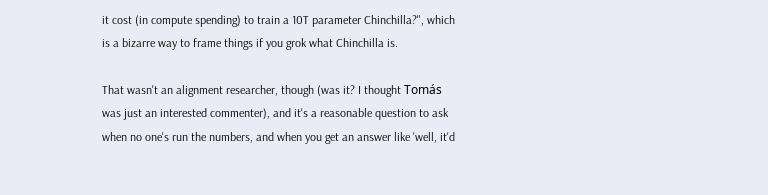it cost (in compute spending) to train a 10T parameter Chinchilla?", which is a bizarre way to frame things if you grok what Chinchilla is.

That wasn't an alignment researcher, though (was it? I thought Tomás was just an interested commenter), and it's a reasonable question to ask when no one's run the numbers, and when you get an answer like 'well, it'd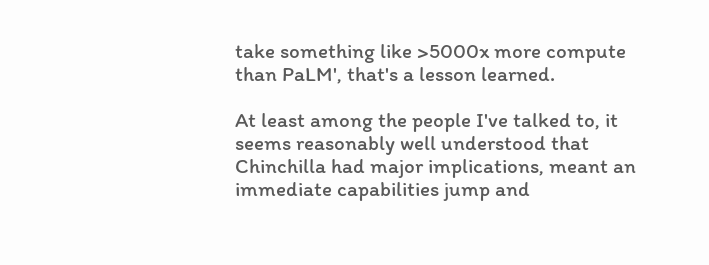take something like >5000x more compute than PaLM', that's a lesson learned.

At least among the people I've talked to, it seems reasonably well understood that Chinchilla had major implications, meant an immediate capabilities jump and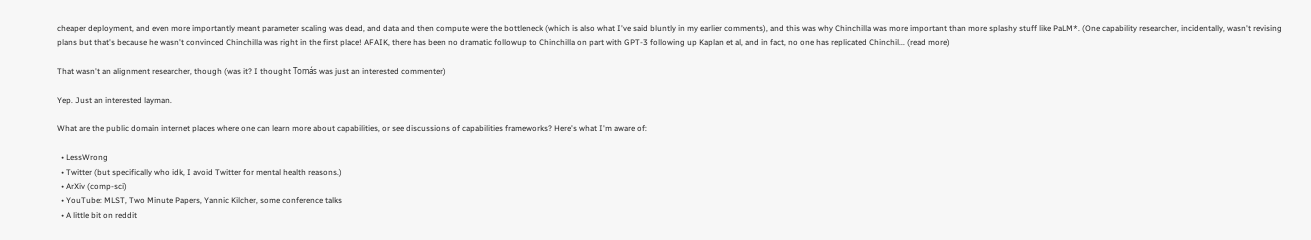cheaper deployment, and even more importantly meant parameter scaling was dead, and data and then compute were the bottleneck (which is also what I've said bluntly in my earlier comments), and this was why Chinchilla was more important than more splashy stuff like PaLM*. (One capability researcher, incidentally, wasn't revising plans but that's because he wasn't convinced Chinchilla was right in the first place! AFAIK, there has been no dramatic followup to Chinchilla on part with GPT-3 following up Kaplan et al, and in fact, no one has replicated Chinchil... (read more)

That wasn't an alignment researcher, though (was it? I thought Tomás was just an interested commenter)

Yep. Just an interested layman.

What are the public domain internet places where one can learn more about capabilities, or see discussions of capabilities frameworks? Here's what I'm aware of:

  • LessWrong
  • Twitter (but specifically who idk, I avoid Twitter for mental health reasons.)
  • ArXiv (comp-sci)
  • YouTube: MLST, Two Minute Papers, Yannic Kilcher, some conference talks
  • A little bit on reddit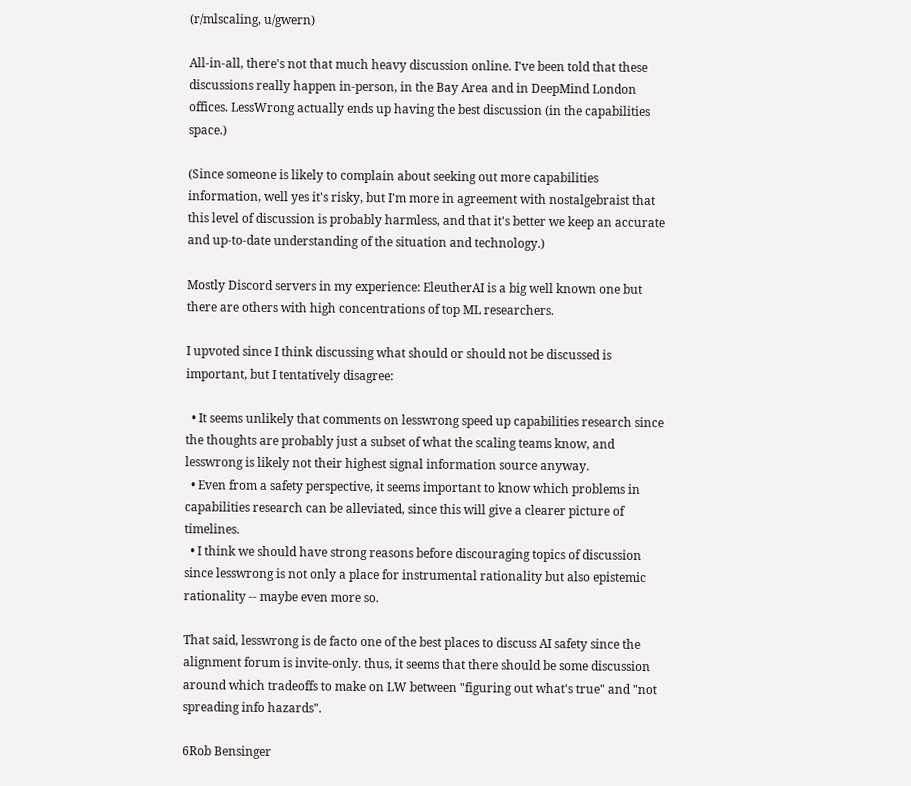(r/mlscaling, u/gwern)

All-in-all, there's not that much heavy discussion online. I've been told that these discussions really happen in-person, in the Bay Area and in DeepMind London offices. LessWrong actually ends up having the best discussion (in the capabilities space.)

(Since someone is likely to complain about seeking out more capabilities information, well yes it's risky, but I'm more in agreement with nostalgebraist that this level of discussion is probably harmless, and that it's better we keep an accurate and up-to-date understanding of the situation and technology.)

Mostly Discord servers in my experience: EleutherAI is a big well known one but there are others with high concentrations of top ML researchers.

I upvoted since I think discussing what should or should not be discussed is important, but I tentatively disagree:

  • It seems unlikely that comments on lesswrong speed up capabilities research since the thoughts are probably just a subset of what the scaling teams know, and lesswrong is likely not their highest signal information source anyway.
  • Even from a safety perspective, it seems important to know which problems in capabilities research can be alleviated, since this will give a clearer picture of timelines.
  • I think we should have strong reasons before discouraging topics of discussion since lesswrong is not only a place for instrumental rationality but also epistemic rationality -- maybe even more so.

That said, lesswrong is de facto one of the best places to discuss AI safety since the alignment forum is invite-only. thus, it seems that there should be some discussion around which tradeoffs to make on LW between "figuring out what's true" and "not spreading info hazards".

6Rob Bensinger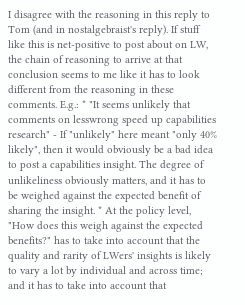I disagree with the reasoning in this reply to Tom (and in nostalgebraist's reply). If stuff like this is net-positive to post about on LW, the chain of reasoning to arrive at that conclusion seems to me like it has to look different from the reasoning in these comments. E.g.: * "It seems unlikely that comments on lesswrong speed up capabilities research" - If "unlikely" here meant "only 40% likely", then it would obviously be a bad idea to post a capabilities insight. The degree of unlikeliness obviously matters, and it has to be weighed against the expected benefit of sharing the insight. * At the policy level, "How does this weigh against the expected benefits?" has to take into account that the quality and rarity of LWers' insights is likely to vary a lot by individual and across time; and it has to take into account that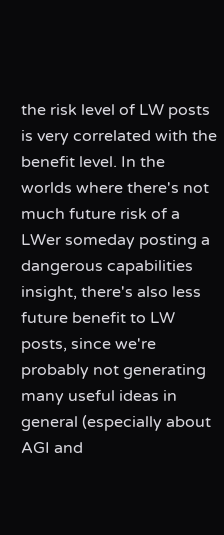the risk level of LW posts is very correlated with the benefit level. In the worlds where there's not much future risk of a LWer someday posting a dangerous capabilities insight, there's also less future benefit to LW posts, since we're probably not generating many useful ideas in general (especially about AGI and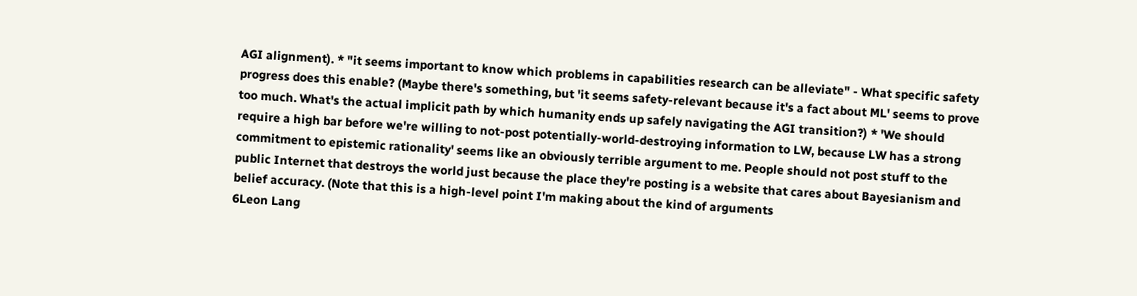AGI alignment). * "it seems important to know which problems in capabilities research can be alleviate" - What specific safety progress does this enable? (Maybe there's something, but 'it seems safety-relevant because it's a fact about ML' seems to prove too much. What's the actual implicit path by which humanity ends up safely navigating the AGI transition?) * 'We should require a high bar before we're willing to not-post potentially-world-destroying information to LW, because LW has a strong commitment to epistemic rationality' seems like an obviously terrible argument to me. People should not post stuff to the public Internet that destroys the world just because the place they're posting is a website that cares about Bayesianism and belief accuracy. (Note that this is a high-level point I'm making about the kind of arguments
6Leon Lang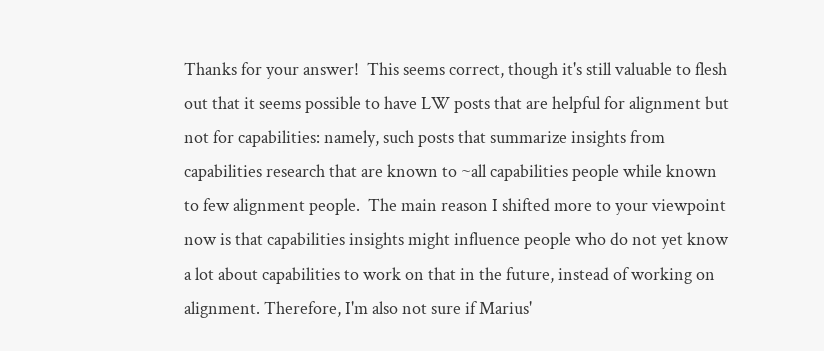Thanks for your answer!  This seems correct, though it's still valuable to flesh out that it seems possible to have LW posts that are helpful for alignment but not for capabilities: namely, such posts that summarize insights from capabilities research that are known to ~all capabilities people while known to few alignment people.  The main reason I shifted more to your viewpoint now is that capabilities insights might influence people who do not yet know a lot about capabilities to work on that in the future, instead of working on alignment. Therefore, I'm also not sure if Marius'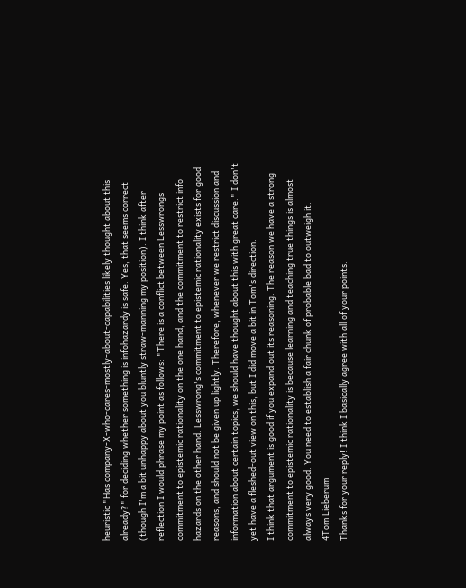heuristic "Has company-X-who-cares-mostly-about-capabilities likely thought about this already?" for deciding whether something is infohazardy is safe. Yes, that seems correct (though I'm a bit unhappy about you bluntly straw-manning my position). I think after reflection I would phrase my point as follows: "There is a conflict between Lesswrongs commitment to epistemic rationality on the one hand, and the commitment to restrict info hazards on the other hand. Lesswrong's commitment to epistemic rationality exists for good reasons, and should not be given up lightly. Therefore, whenever we restrict discussion and information about certain topics, we should have thought about this with great care." I don't yet have a fleshed-out view on this, but I did move a bit in Tom's direction.
I think that argument is good if you expand out its reasoning. The reason we have a strong commitment to epistemic rationality is because learning and teaching true things is almost always very good. You need to establish a fair chunk of probable bad to outweigh it.
4Tom Lieberum
Thanks for your reply! I think I basically agree with all of your points.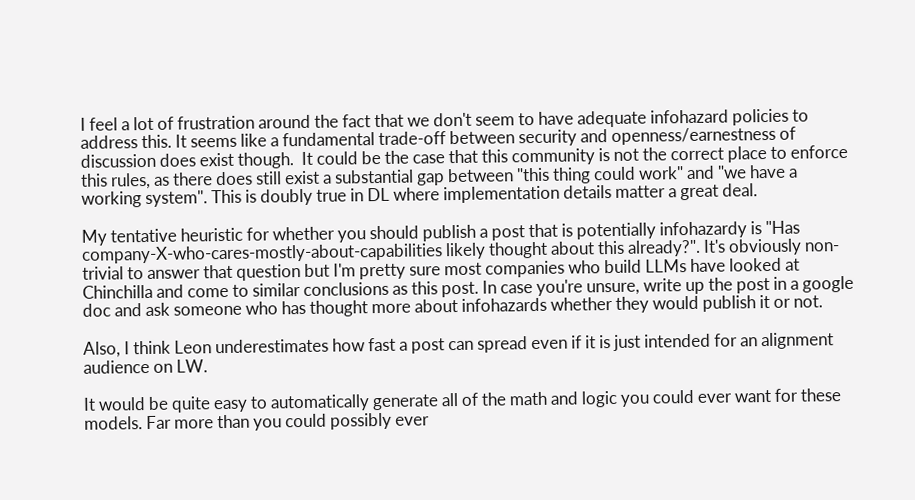I feel a lot of frustration around the fact that we don't seem to have adequate infohazard policies to address this. It seems like a fundamental trade-off between security and openness/earnestness of discussion does exist though.  It could be the case that this community is not the correct place to enforce this rules, as there does still exist a substantial gap between "this thing could work" and "we have a working system". This is doubly true in DL where implementation details matter a great deal.

My tentative heuristic for whether you should publish a post that is potentially infohazardy is "Has company-X-who-cares-mostly-about-capabilities likely thought about this already?". It's obviously non-trivial to answer that question but I'm pretty sure most companies who build LLMs have looked at Chinchilla and come to similar conclusions as this post. In case you're unsure, write up the post in a google doc and ask someone who has thought more about infohazards whether they would publish it or not.

Also, I think Leon underestimates how fast a post can spread even if it is just intended for an alignment audience on LW.

It would be quite easy to automatically generate all of the math and logic you could ever want for these models. Far more than you could possibly ever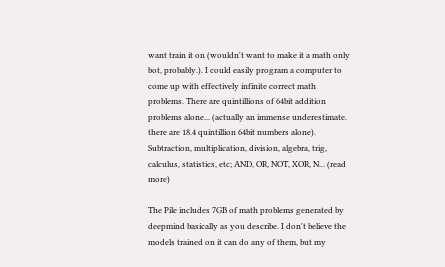want train it on (wouldn't want to make it a math only bot, probably.). I could easily program a computer to come up with effectively infinite correct math problems. There are quintillions of 64bit addition problems alone... (actually an immense underestimate. there are 18.4 quintillion 64bit numbers alone). Subtraction, multiplication, division, algebra, trig, calculus, statistics, etc; AND, OR, NOT, XOR, N... (read more)

The Pile includes 7GB of math problems generated by deepmind basically as you describe. I don't believe the models trained on it can do any of them, but my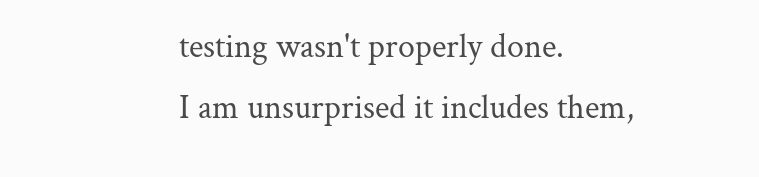testing wasn't properly done.
I am unsurprised it includes them,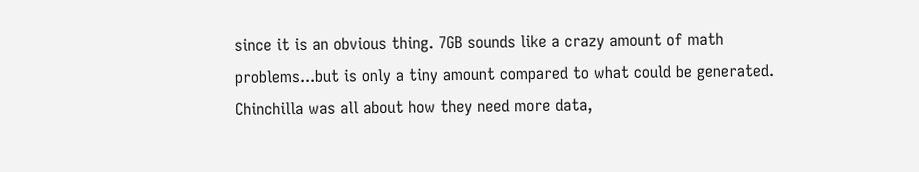since it is an obvious thing. 7GB sounds like a crazy amount of math problems...but is only a tiny amount compared to what could be generated. Chinchilla was all about how they need more data,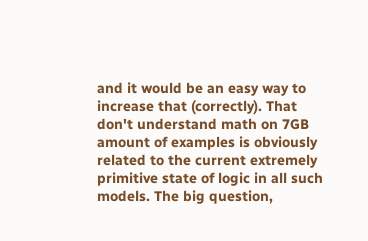and it would be an easy way to increase that (correctly). That don't understand math on 7GB amount of examples is obviously related to the current extremely primitive state of logic in all such models. The big question,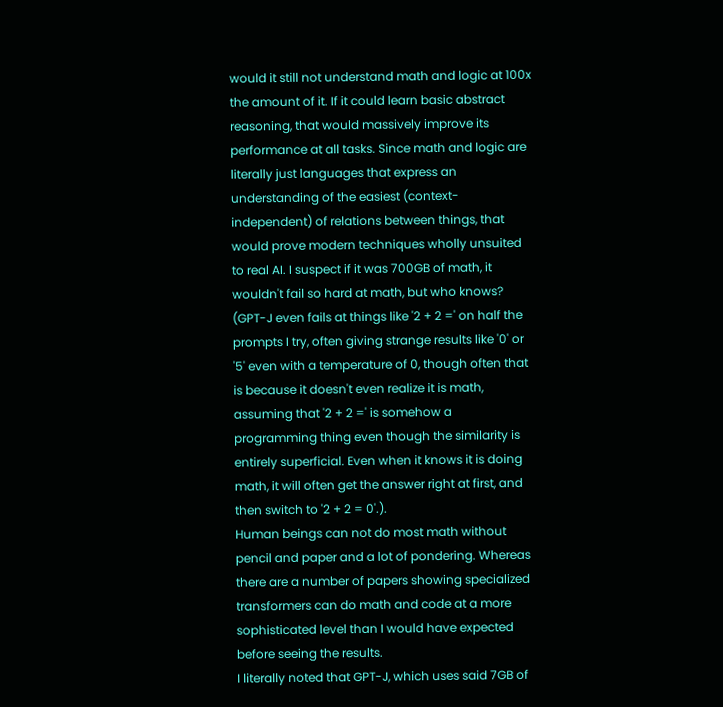would it still not understand math and logic at 100x the amount of it. If it could learn basic abstract reasoning, that would massively improve its performance at all tasks. Since math and logic are literally just languages that express an understanding of the easiest (context-independent) of relations between things, that would prove modern techniques wholly unsuited to real AI. I suspect if it was 700GB of math, it wouldn't fail so hard at math, but who knows?  (GPT-J even fails at things like '2 + 2 =' on half the prompts I try, often giving strange results like '0' or '5' even with a temperature of 0, though often that is because it doesn't even realize it is math, assuming that '2 + 2 =' is somehow a programming thing even though the similarity is entirely superficial. Even when it knows it is doing math, it will often get the answer right at first, and then switch to '2 + 2 = 0'.).
Human beings can not do most math without pencil and paper and a lot of pondering. Whereas there are a number of papers showing specialized transformers can do math and code at a more sophisticated level than I would have expected before seeing the results.
I literally noted that GPT-J, which uses said 7GB of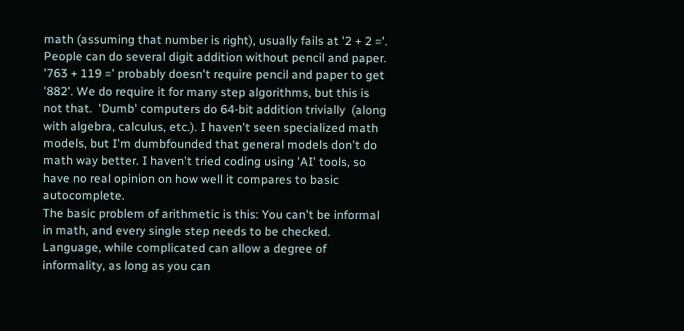math (assuming that number is right), usually fails at '2 + 2 ='. People can do several digit addition without pencil and paper. '763 + 119 =' probably doesn't require pencil and paper to get '882'. We do require it for many step algorithms, but this is not that.  'Dumb' computers do 64-bit addition trivially  (along with algebra, calculus, etc.). I haven't seen specialized math models, but I'm dumbfounded that general models don't do math way better. I haven't tried coding using 'AI' tools, so have no real opinion on how well it compares to basic autocomplete.
The basic problem of arithmetic is this: You can't be informal in math, and every single step needs to be checked. Language, while complicated can allow a degree of informality, as long as you can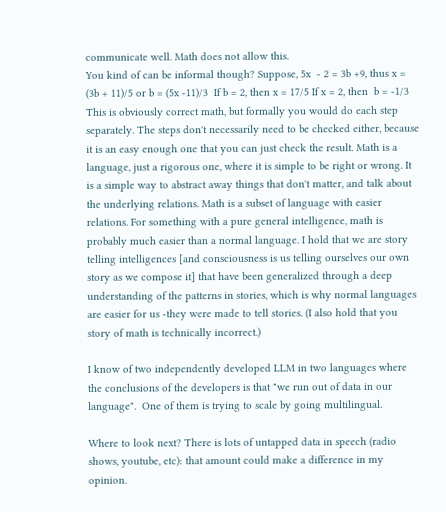communicate well. Math does not allow this.
You kind of can be informal though? Suppose, 5x  - 2 = 3b +9, thus x = (3b + 11)/5 or b = (5x -11)/3  If b = 2, then x = 17/5 If x = 2, then  b = -1/3 This is obviously correct math, but formally you would do each step separately. The steps don't necessarily need to be checked either, because it is an easy enough one that you can just check the result. Math is a language, just a rigorous one, where it is simple to be right or wrong. It is a simple way to abstract away things that don't matter, and talk about the underlying relations. Math is a subset of language with easier relations. For something with a pure general intelligence, math is probably much easier than a normal language. I hold that we are story telling intelligences [and consciousness is us telling ourselves our own story as we compose it] that have been generalized through a deep understanding of the patterns in stories, which is why normal languages are easier for us -they were made to tell stories. (I also hold that you story of math is technically incorrect.)

I know of two independently developed LLM in two languages where the conclusions of the developers is that "we run out of data in our language".  One of them is trying to scale by going multilingual.

Where to look next? There is lots of untapped data in speech (radio shows, youtube, etc): that amount could make a difference in my opinion.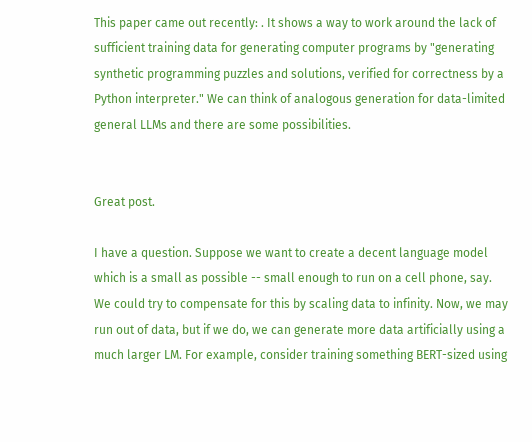This paper came out recently: . It shows a way to work around the lack of sufficient training data for generating computer programs by "generating synthetic programming puzzles and solutions, verified for correctness by a Python interpreter." We can think of analogous generation for data-limited general LLMs and there are some possibilities.


Great post.

I have a question. Suppose we want to create a decent language model which is a small as possible -- small enough to run on a cell phone, say. We could try to compensate for this by scaling data to infinity. Now, we may run out of data, but if we do, we can generate more data artificially using a much larger LM. For example, consider training something BERT-sized using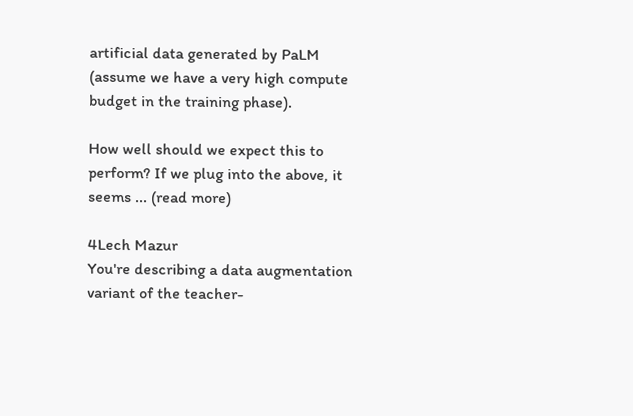artificial data generated by PaLM (assume we have a very high compute budget in the training phase).

How well should we expect this to perform? If we plug into the above, it seems ... (read more)

4Lech Mazur
You're describing a data augmentation variant of the teacher-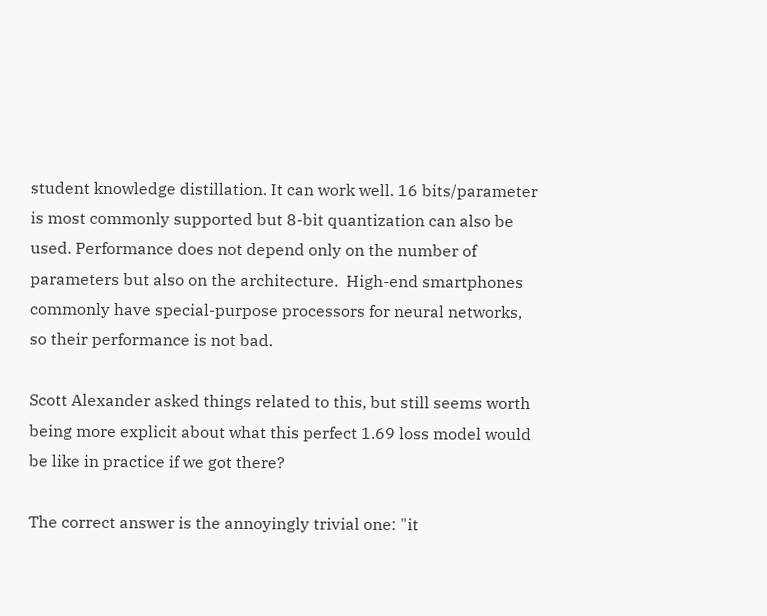student knowledge distillation. It can work well. 16 bits/parameter is most commonly supported but 8-bit quantization can also be used. Performance does not depend only on the number of parameters but also on the architecture.  High-end smartphones commonly have special-purpose processors for neural networks, so their performance is not bad.

Scott Alexander asked things related to this, but still seems worth being more explicit about what this perfect 1.69 loss model would be like in practice if we got there?

The correct answer is the annoyingly trivial one: "it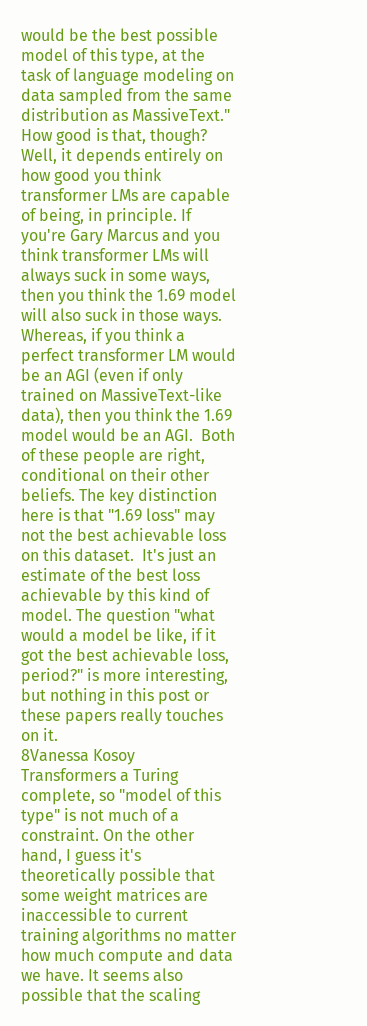would be the best possible model of this type, at the task of language modeling on data sampled from the same distribution as MassiveText." How good is that, though?  Well, it depends entirely on how good you think transformer LMs are capable of being, in principle. If you're Gary Marcus and you think transformer LMs will always suck in some ways, then you think the 1.69 model will also suck in those ways.  Whereas, if you think a perfect transformer LM would be an AGI (even if only trained on MassiveText-like data), then you think the 1.69 model would be an AGI.  Both of these people are right, conditional on their other beliefs. The key distinction here is that "1.69 loss" may not the best achievable loss on this dataset.  It's just an estimate of the best loss achievable by this kind of model. The question "what would a model be like, if it got the best achievable loss, period?" is more interesting, but nothing in this post or these papers really touches on it.
8Vanessa Kosoy
Transformers a Turing complete, so "model of this type" is not much of a constraint. On the other hand, I guess it's theoretically possible that some weight matrices are inaccessible to current training algorithms no matter how much compute and data we have. It seems also possible that the scaling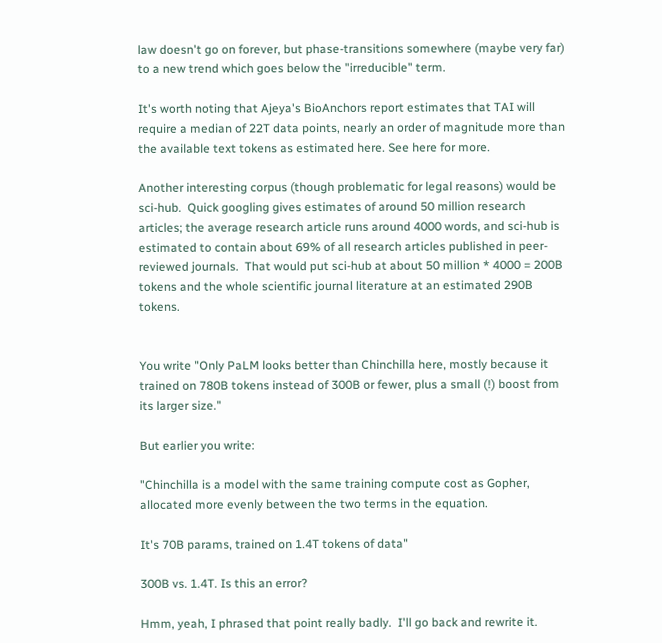law doesn't go on forever, but phase-transitions somewhere (maybe very far) to a new trend which goes below the "irreducible" term.

It's worth noting that Ajeya's BioAnchors report estimates that TAI will require a median of 22T data points, nearly an order of magnitude more than the available text tokens as estimated here. See here for more.

Another interesting corpus (though problematic for legal reasons) would be sci-hub.  Quick googling gives estimates of around 50 million research articles; the average research article runs around 4000 words, and sci-hub is estimated to contain about 69% of all research articles published in peer-reviewed journals.  That would put sci-hub at about 50 million * 4000 = 200B tokens and the whole scientific journal literature at an estimated 290B tokens.


You write "Only PaLM looks better than Chinchilla here, mostly because it trained on 780B tokens instead of 300B or fewer, plus a small (!) boost from its larger size."

But earlier you write:

"Chinchilla is a model with the same training compute cost as Gopher, allocated more evenly between the two terms in the equation.

It's 70B params, trained on 1.4T tokens of data"

300B vs. 1.4T. Is this an error?

Hmm, yeah, I phrased that point really badly.  I'll go back and rewrite it.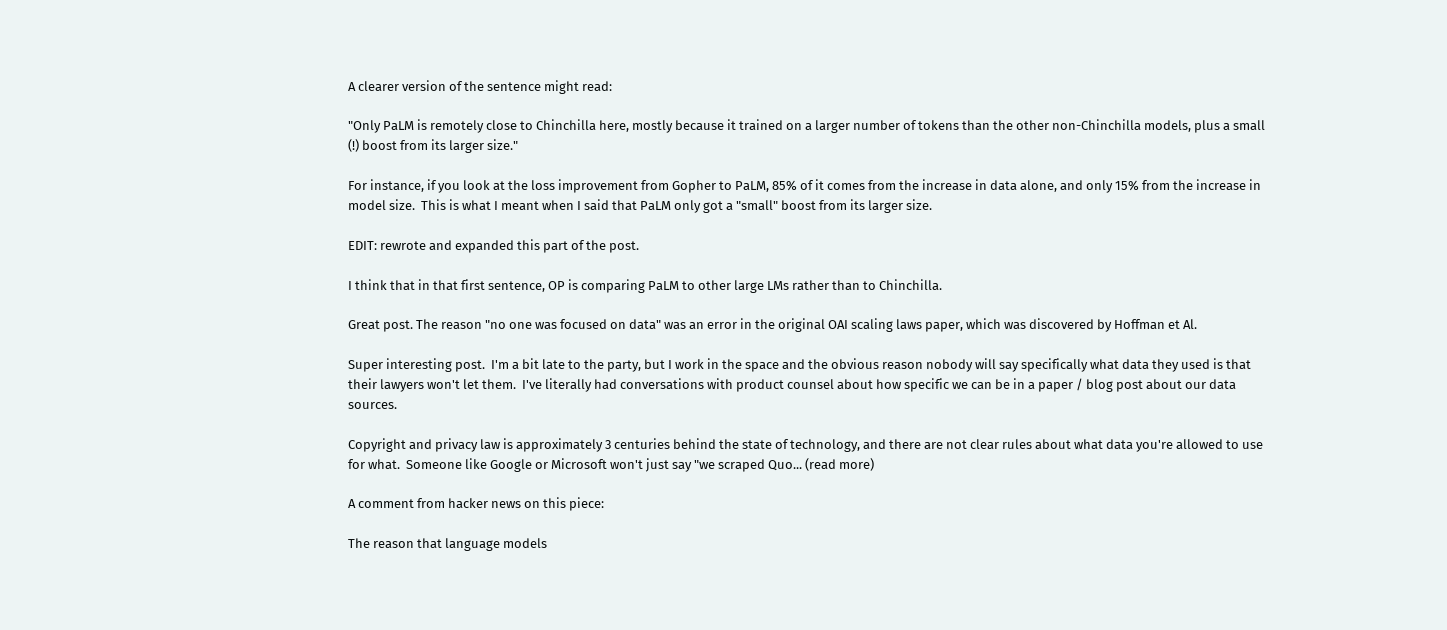A clearer version of the sentence might read:

"Only PaLM is remotely close to Chinchilla here, mostly because it trained on a larger number of tokens than the other non-Chinchilla models, plus a small (!) boost from its larger size."

For instance, if you look at the loss improvement from Gopher to PaLM, 85% of it comes from the increase in data alone, and only 15% from the increase in model size.  This is what I meant when I said that PaLM only got a "small" boost from its larger size.

EDIT: rewrote and expanded this part of the post.

I think that in that first sentence, OP is comparing PaLM to other large LMs rather than to Chinchilla.

Great post. The reason "no one was focused on data" was an error in the original OAI scaling laws paper, which was discovered by Hoffman et Al.

Super interesting post.  I'm a bit late to the party, but I work in the space and the obvious reason nobody will say specifically what data they used is that their lawyers won't let them.  I've literally had conversations with product counsel about how specific we can be in a paper / blog post about our data sources.

Copyright and privacy law is approximately 3 centuries behind the state of technology, and there are not clear rules about what data you're allowed to use for what.  Someone like Google or Microsoft won't just say "we scraped Quo... (read more)

A comment from hacker news on this piece:

The reason that language models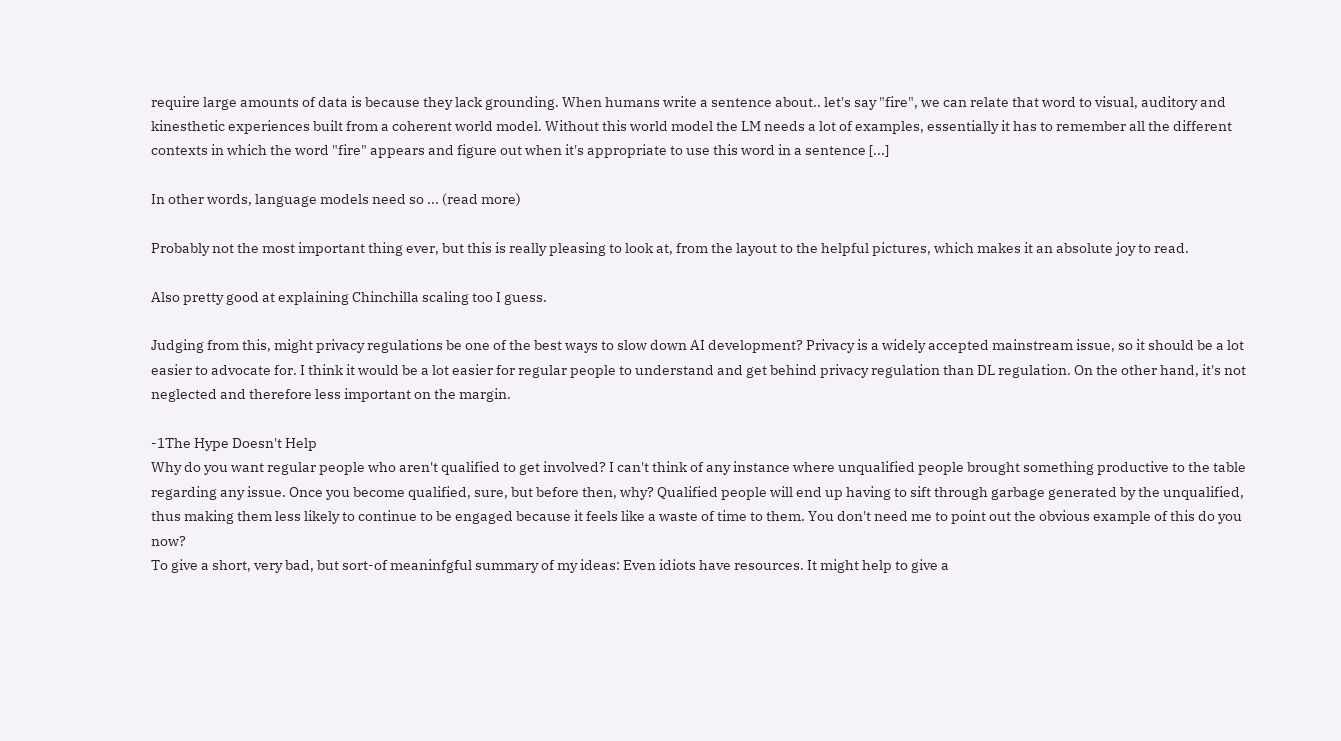require large amounts of data is because they lack grounding. When humans write a sentence about.. let's say "fire", we can relate that word to visual, auditory and kinesthetic experiences built from a coherent world model. Without this world model the LM needs a lot of examples, essentially it has to remember all the different contexts in which the word "fire" appears and figure out when it's appropriate to use this word in a sentence [...]

In other words, language models need so ... (read more)

Probably not the most important thing ever, but this is really pleasing to look at, from the layout to the helpful pictures, which makes it an absolute joy to read.

Also pretty good at explaining Chinchilla scaling too I guess.

Judging from this, might privacy regulations be one of the best ways to slow down AI development? Privacy is a widely accepted mainstream issue, so it should be a lot easier to advocate for. I think it would be a lot easier for regular people to understand and get behind privacy regulation than DL regulation. On the other hand, it's not neglected and therefore less important on the margin.

-1The Hype Doesn't Help
Why do you want regular people who aren't qualified to get involved? I can't think of any instance where unqualified people brought something productive to the table regarding any issue. Once you become qualified, sure, but before then, why? Qualified people will end up having to sift through garbage generated by the unqualified, thus making them less likely to continue to be engaged because it feels like a waste of time to them. You don't need me to point out the obvious example of this do you now?
To give a short, very bad, but sort-of meaninfgful summary of my ideas: Even idiots have resources. It might help to give a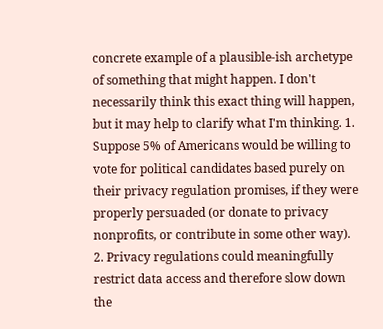concrete example of a plausible-ish archetype of something that might happen. I don't necessarily think this exact thing will happen, but it may help to clarify what I'm thinking. 1. Suppose 5% of Americans would be willing to vote for political candidates based purely on their privacy regulation promises, if they were properly persuaded (or donate to privacy nonprofits, or contribute in some other way). 2. Privacy regulations could meaningfully restrict data access and therefore slow down the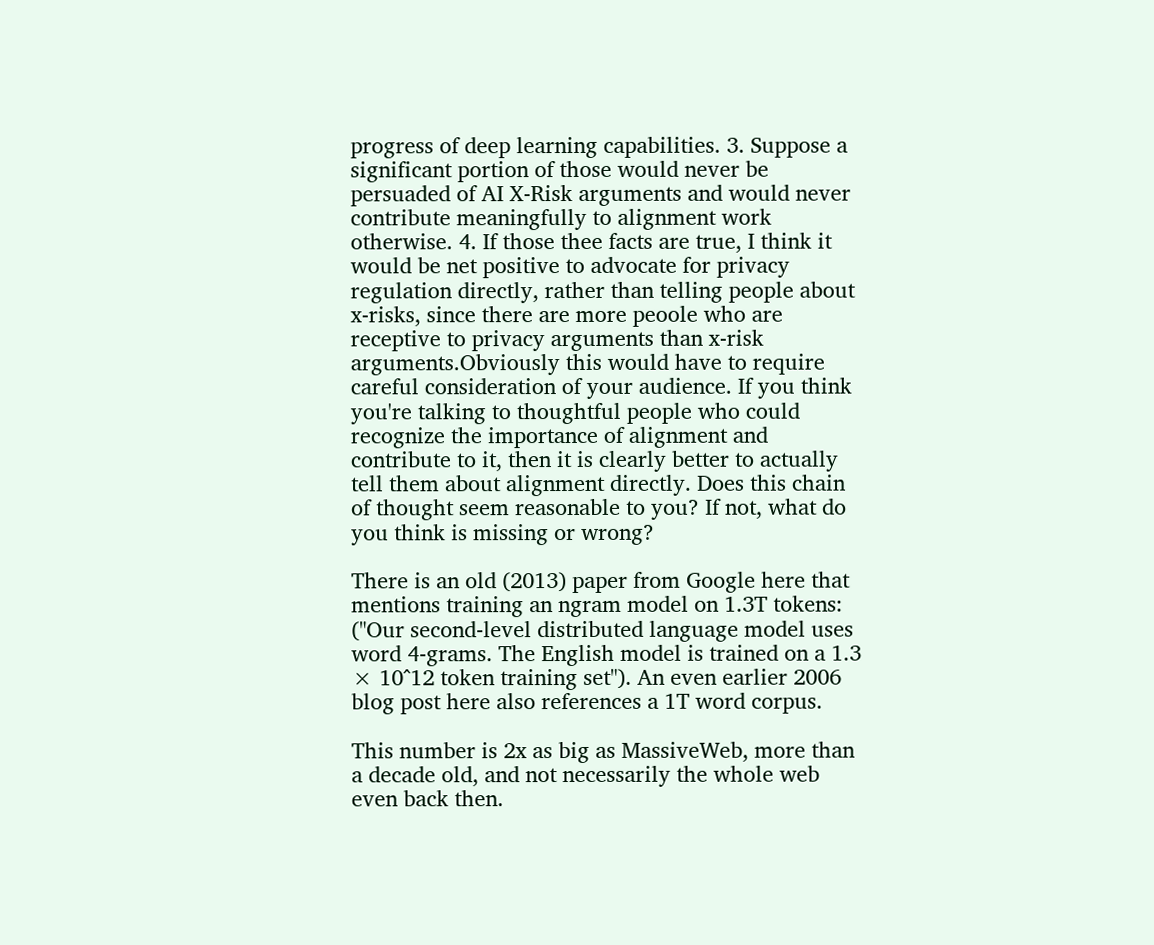progress of deep learning capabilities. 3. Suppose a significant portion of those would never be persuaded of AI X-Risk arguments and would never contribute meaningfully to alignment work otherwise. 4. If those thee facts are true, I think it would be net positive to advocate for privacy regulation directly, rather than telling people about x-risks, since there are more peoole who are receptive to privacy arguments than x-risk arguments.Obviously this would have to require careful consideration of your audience. If you think you're talking to thoughtful people who could recognize the importance of alignment and contribute to it, then it is clearly better to actually tell them about alignment directly. Does this chain of thought seem reasonable to you? If not, what do you think is missing or wrong?

There is an old (2013) paper from Google here that mentions training an ngram model on 1.3T tokens: ("Our second-level distributed language model uses word 4-grams. The English model is trained on a 1.3 × 10^12 token training set"). An even earlier 2006 blog post here also references a 1T word corpus.

This number is 2x as big as MassiveWeb, more than a decade old, and not necessarily the whole web even back then.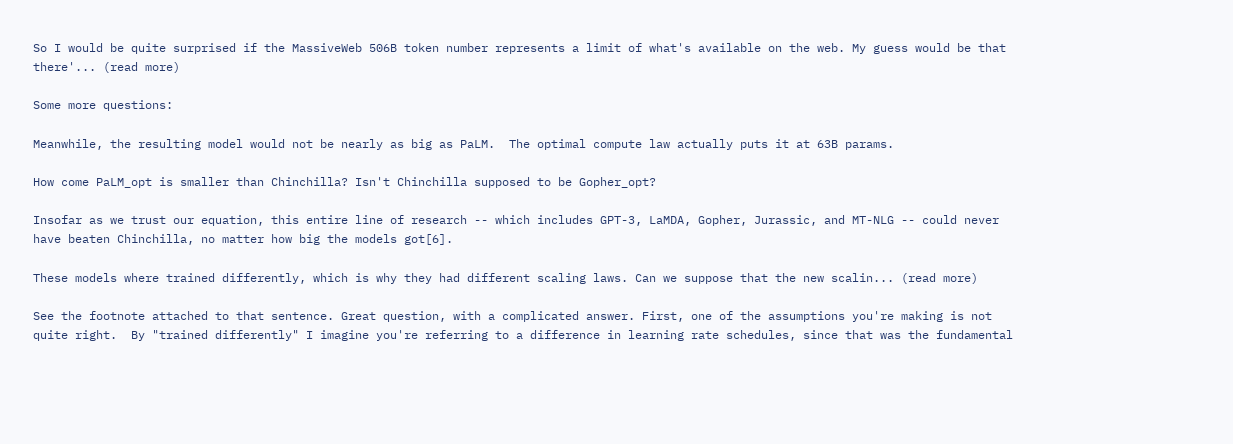So I would be quite surprised if the MassiveWeb 506B token number represents a limit of what's available on the web. My guess would be that there'... (read more)

Some more questions:

Meanwhile, the resulting model would not be nearly as big as PaLM.  The optimal compute law actually puts it at 63B params.

How come PaLM_opt is smaller than Chinchilla? Isn't Chinchilla supposed to be Gopher_opt?

Insofar as we trust our equation, this entire line of research -- which includes GPT-3, LaMDA, Gopher, Jurassic, and MT-NLG -- could never have beaten Chinchilla, no matter how big the models got[6].

These models where trained differently, which is why they had different scaling laws. Can we suppose that the new scalin... (read more)

See the footnote attached to that sentence. Great question, with a complicated answer. First, one of the assumptions you're making is not quite right.  By "trained differently" I imagine you're referring to a difference in learning rate schedules, since that was the fundamental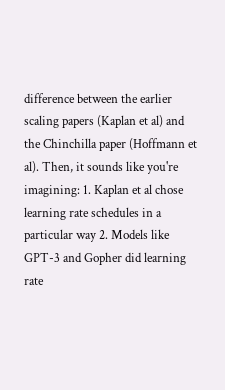difference between the earlier scaling papers (Kaplan et al) and the Chinchilla paper (Hoffmann et al). Then, it sounds like you're imagining: 1. Kaplan et al chose learning rate schedules in a particular way 2. Models like GPT-3 and Gopher did learning rate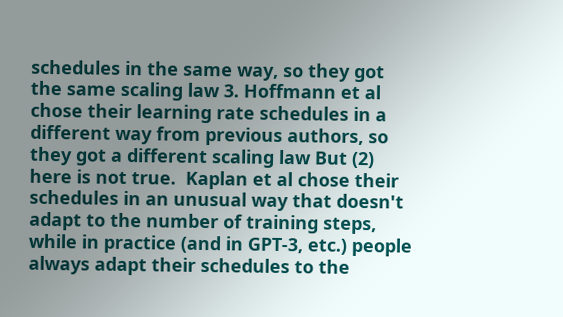schedules in the same way, so they got the same scaling law 3. Hoffmann et al chose their learning rate schedules in a different way from previous authors, so they got a different scaling law But (2) here is not true.  Kaplan et al chose their schedules in an unusual way that doesn't adapt to the number of training steps, while in practice (and in GPT-3, etc.) people always adapt their schedules to the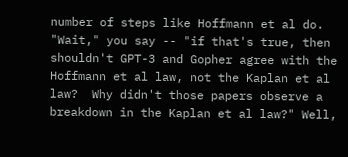number of steps like Hoffmann et al do. "Wait," you say -- "if that's true, then shouldn't GPT-3 and Gopher agree with the Hoffmann et al law, not the Kaplan et al law?  Why didn't those papers observe a breakdown in the Kaplan et al law?" Well,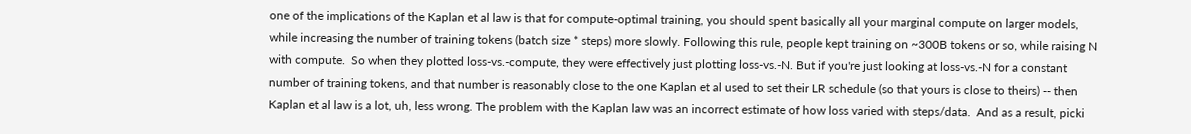one of the implications of the Kaplan et al law is that for compute-optimal training, you should spent basically all your marginal compute on larger models, while increasing the number of training tokens (batch size * steps) more slowly. Following this rule, people kept training on ~300B tokens or so, while raising N with compute.  So when they plotted loss-vs.-compute, they were effectively just plotting loss-vs.-N. But if you're just looking at loss-vs.-N for a constant number of training tokens, and that number is reasonably close to the one Kaplan et al used to set their LR schedule (so that yours is close to theirs) -- then Kaplan et al law is a lot, uh, less wrong. The problem with the Kaplan law was an incorrect estimate of how loss varied with steps/data.  And as a result, picki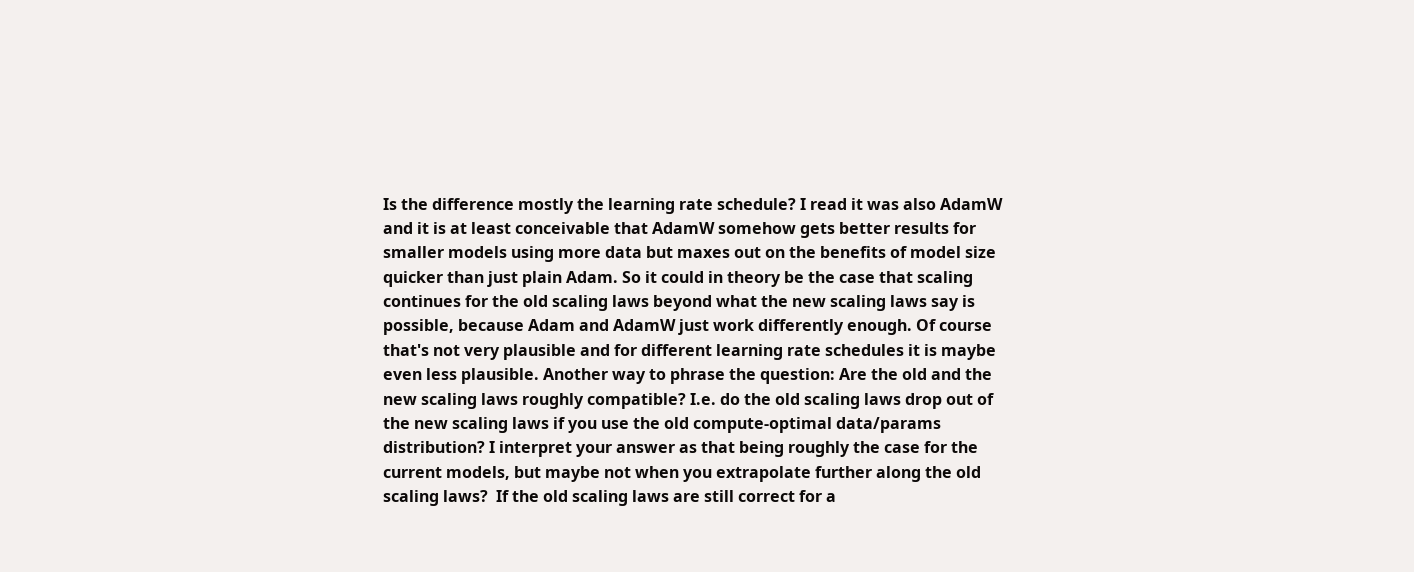Is the difference mostly the learning rate schedule? I read it was also AdamW and it is at least conceivable that AdamW somehow gets better results for smaller models using more data but maxes out on the benefits of model size quicker than just plain Adam. So it could in theory be the case that scaling continues for the old scaling laws beyond what the new scaling laws say is possible, because Adam and AdamW just work differently enough. Of course that's not very plausible and for different learning rate schedules it is maybe even less plausible. Another way to phrase the question: Are the old and the new scaling laws roughly compatible? I.e. do the old scaling laws drop out of the new scaling laws if you use the old compute-optimal data/params distribution? I interpret your answer as that being roughly the case for the current models, but maybe not when you extrapolate further along the old scaling laws?  If the old scaling laws are still correct for a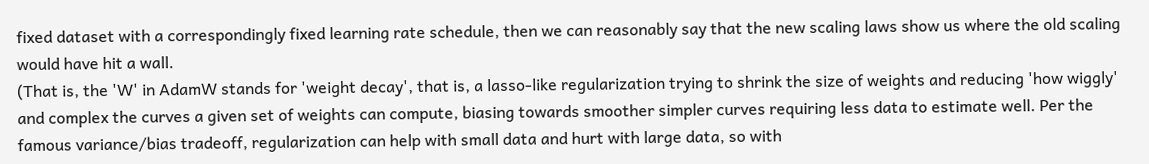fixed dataset with a correspondingly fixed learning rate schedule, then we can reasonably say that the new scaling laws show us where the old scaling would have hit a wall.
(That is, the 'W' in AdamW stands for 'weight decay', that is, a lasso-like regularization trying to shrink the size of weights and reducing 'how wiggly' and complex the curves a given set of weights can compute, biasing towards smoother simpler curves requiring less data to estimate well. Per the famous variance/bias tradeoff, regularization can help with small data and hurt with large data, so with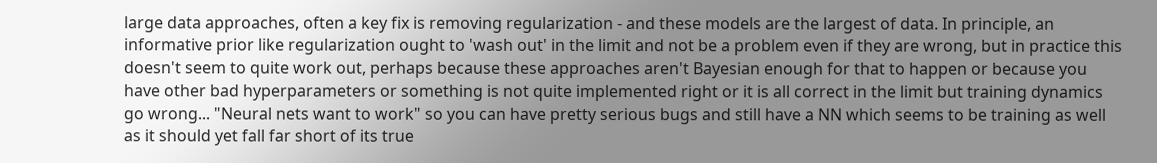large data approaches, often a key fix is removing regularization - and these models are the largest of data. In principle, an informative prior like regularization ought to 'wash out' in the limit and not be a problem even if they are wrong, but in practice this doesn't seem to quite work out, perhaps because these approaches aren't Bayesian enough for that to happen or because you have other bad hyperparameters or something is not quite implemented right or it is all correct in the limit but training dynamics go wrong... "Neural nets want to work" so you can have pretty serious bugs and still have a NN which seems to be training as well as it should yet fall far short of its true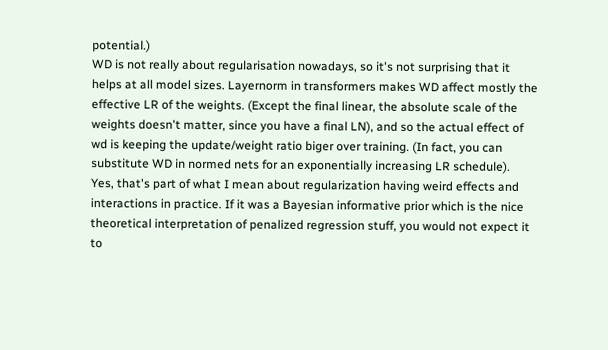potential.)
WD is not really about regularisation nowadays, so it's not surprising that it helps at all model sizes. Layernorm in transformers makes WD affect mostly the effective LR of the weights. (Except the final linear, the absolute scale of the weights doesn't matter, since you have a final LN), and so the actual effect of wd is keeping the update/weight ratio biger over training. (In fact, you can substitute WD in normed nets for an exponentially increasing LR schedule).
Yes, that's part of what I mean about regularization having weird effects and interactions in practice. If it was a Bayesian informative prior which is the nice theoretical interpretation of penalized regression stuff, you would not expect it to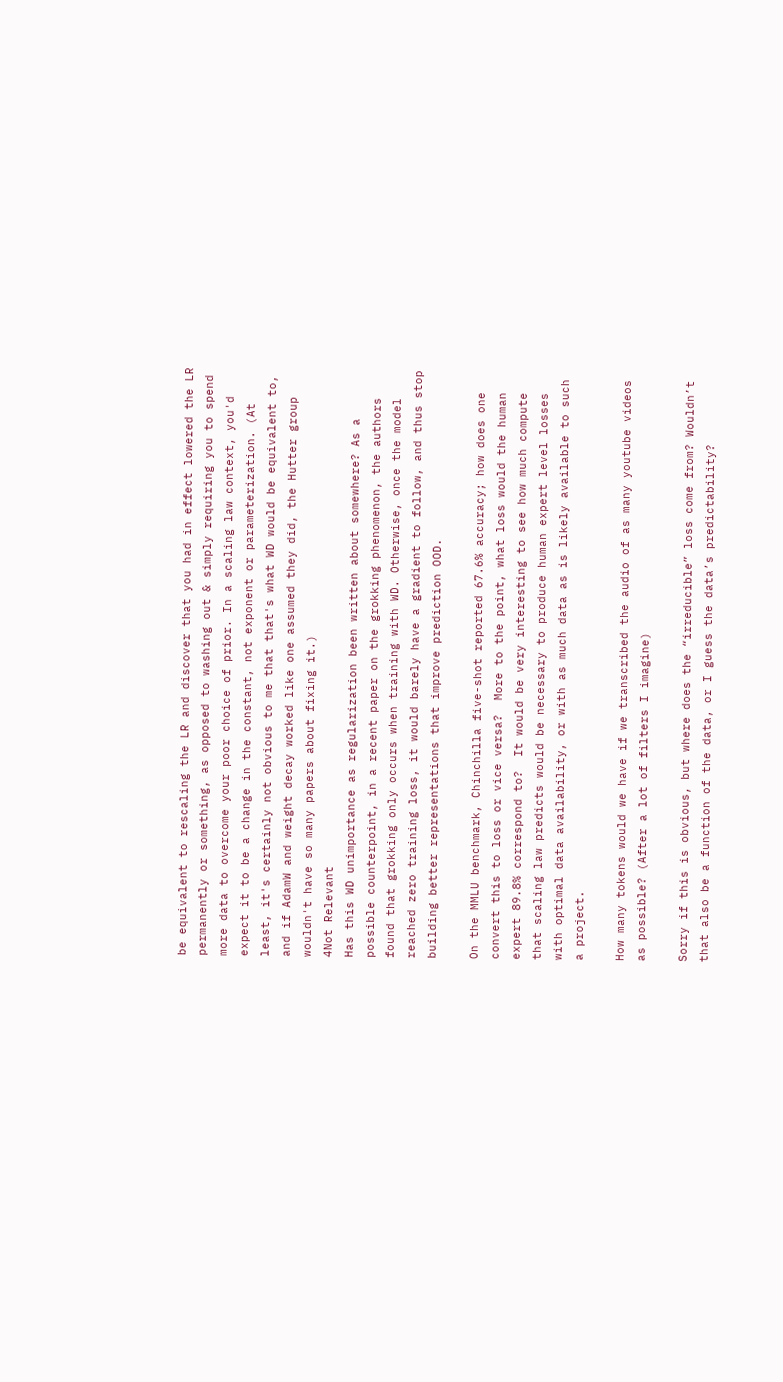be equivalent to rescaling the LR and discover that you had in effect lowered the LR permanently or something, as opposed to washing out & simply requiring you to spend more data to overcome your poor choice of prior. In a scaling law context, you'd expect it to be a change in the constant, not exponent or parameterization. (At least, it's certainly not obvious to me that that's what WD would be equivalent to, and if AdamW and weight decay worked like one assumed they did, the Hutter group wouldn't have so many papers about fixing it.)
4Not Relevant
Has this WD unimportance as regularization been written about somewhere? As a possible counterpoint, in a recent paper on the grokking phenomenon, the authors found that grokking only occurs when training with WD. Otherwise, once the model reached zero training loss, it would barely have a gradient to follow, and thus stop building better representations that improve prediction OOD.

On the MMLU benchmark, Chinchilla five-shot reported 67.6% accuracy; how does one convert this to loss or vice versa?  More to the point, what loss would the human expert 89.8% correspond to?  It would be very interesting to see how much compute that scaling law predicts would be necessary to produce human expert level losses with optimal data availability, or with as much data as is likely available to such a project.

How many tokens would we have if we transcribed the audio of as many youtube videos as possible? (After a lot of filters I imagine)

Sorry if this is obvious, but where does the “irreducible” loss come from? Wouldn’t that also be a function of the data, or I guess the data’s predictability?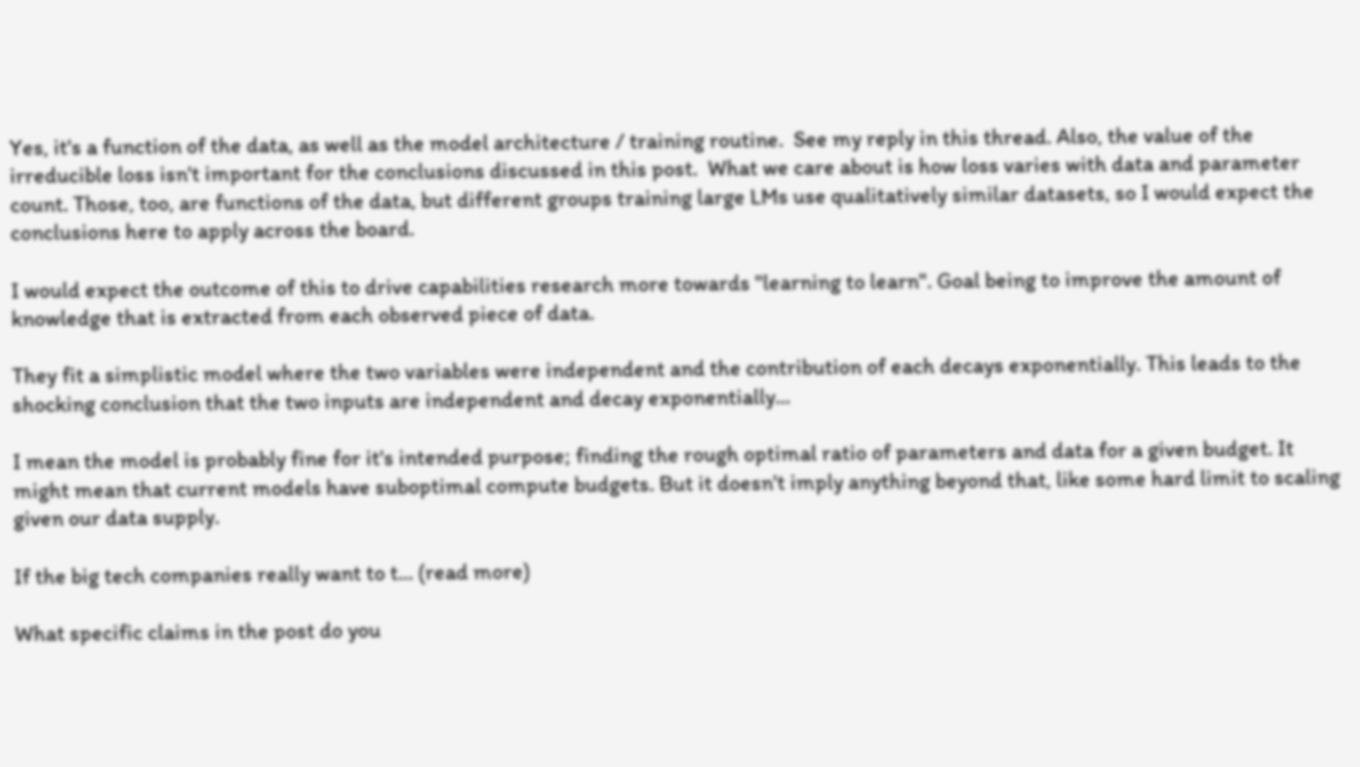Yes, it's a function of the data, as well as the model architecture / training routine.  See my reply in this thread. Also, the value of the irreducible loss isn't important for the conclusions discussed in this post.  What we care about is how loss varies with data and parameter count. Those, too, are functions of the data, but different groups training large LMs use qualitatively similar datasets, so I would expect the conclusions here to apply across the board.

I would expect the outcome of this to drive capabilities research more towards "learning to learn". Goal being to improve the amount of knowledge that is extracted from each observed piece of data.

They fit a simplistic model where the two variables were independent and the contribution of each decays exponentially. This leads to the shocking conclusion that the two inputs are independent and decay exponentially...

I mean the model is probably fine for it's intended purpose; finding the rough optimal ratio of parameters and data for a given budget. It might mean that current models have suboptimal compute budgets. But it doesn't imply anything beyond that, like some hard limit to scaling given our data supply.

If the big tech companies really want to t... (read more)

What specific claims in the post do you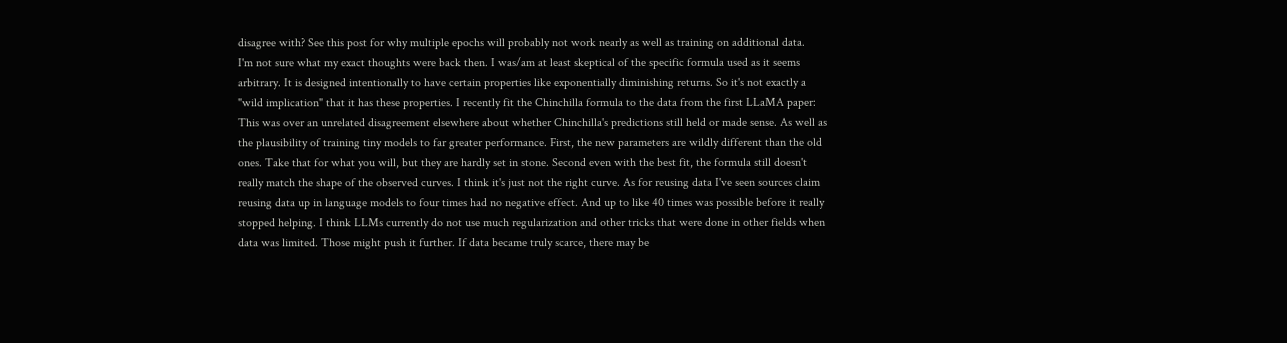disagree with? See this post for why multiple epochs will probably not work nearly as well as training on additional data.
I'm not sure what my exact thoughts were back then. I was/am at least skeptical of the specific formula used as it seems arbitrary. It is designed intentionally to have certain properties like exponentially diminishing returns. So it's not exactly a "wild implication" that it has these properties. I recently fit the Chinchilla formula to the data from the first LLaMA paper: This was over an unrelated disagreement elsewhere about whether Chinchilla's predictions still held or made sense. As well as the plausibility of training tiny models to far greater performance. First, the new parameters are wildly different than the old ones. Take that for what you will, but they are hardly set in stone. Second even with the best fit, the formula still doesn't really match the shape of the observed curves. I think it's just not the right curve. As for reusing data I've seen sources claim reusing data up in language models to four times had no negative effect. And up to like 40 times was possible before it really stopped helping. I think LLMs currently do not use much regularization and other tricks that were done in other fields when data was limited. Those might push it further. If data became truly scarce, there may be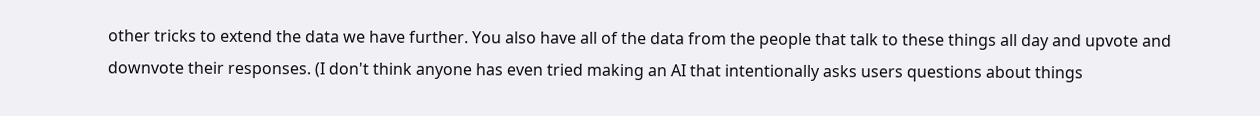other tricks to extend the data we have further. You also have all of the data from the people that talk to these things all day and upvote and downvote their responses. (I don't think anyone has even tried making an AI that intentionally asks users questions about things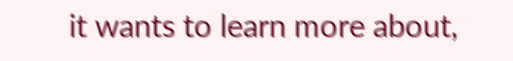it wants to learn more about,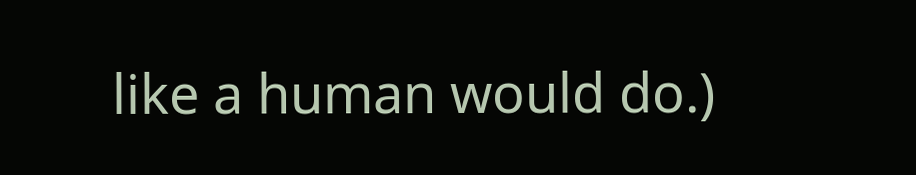like a human would do.)